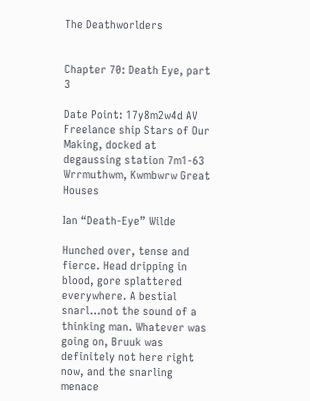The Deathworlders


Chapter 70: Death Eye, part 3

Date Point: 17y8m2w4d AV Freelance ship Stars of Our Making, docked at degaussing station 7m1-63 Wrrmuthwm, Kwmbwrw Great Houses

Ian “Death-Eye” Wilde

Hunched over, tense and fierce. Head dripping in blood, gore splattered everywhere. A bestial snarl…not the sound of a thinking man. Whatever was going on, Bruuk was definitely not here right now, and the snarling menace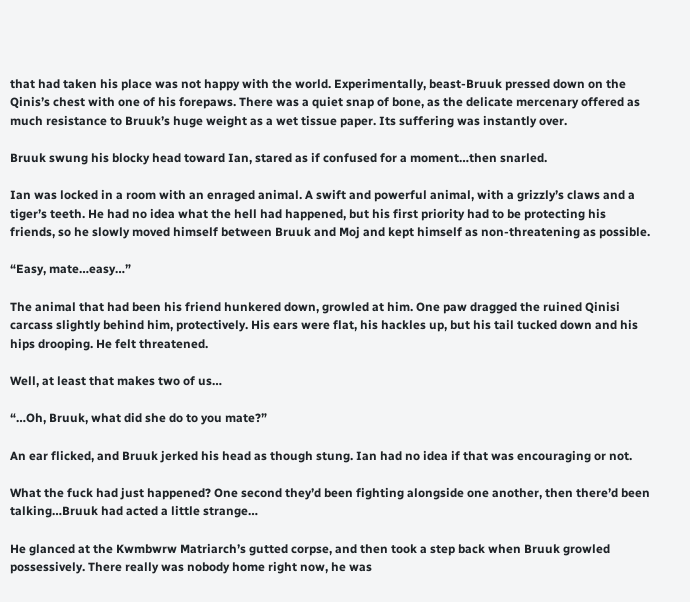that had taken his place was not happy with the world. Experimentally, beast-Bruuk pressed down on the Qinis’s chest with one of his forepaws. There was a quiet snap of bone, as the delicate mercenary offered as much resistance to Bruuk’s huge weight as a wet tissue paper. Its suffering was instantly over.

Bruuk swung his blocky head toward Ian, stared as if confused for a moment…then snarled.

Ian was locked in a room with an enraged animal. A swift and powerful animal, with a grizzly’s claws and a tiger’s teeth. He had no idea what the hell had happened, but his first priority had to be protecting his friends, so he slowly moved himself between Bruuk and Moj and kept himself as non-threatening as possible.

“Easy, mate…easy…”

The animal that had been his friend hunkered down, growled at him. One paw dragged the ruined Qinisi carcass slightly behind him, protectively. His ears were flat, his hackles up, but his tail tucked down and his hips drooping. He felt threatened.

Well, at least that makes two of us…

“…Oh, Bruuk, what did she do to you mate?”

An ear flicked, and Bruuk jerked his head as though stung. Ian had no idea if that was encouraging or not.

What the fuck had just happened? One second they’d been fighting alongside one another, then there’d been talking…Bruuk had acted a little strange…

He glanced at the Kwmbwrw Matriarch’s gutted corpse, and then took a step back when Bruuk growled possessively. There really was nobody home right now, he was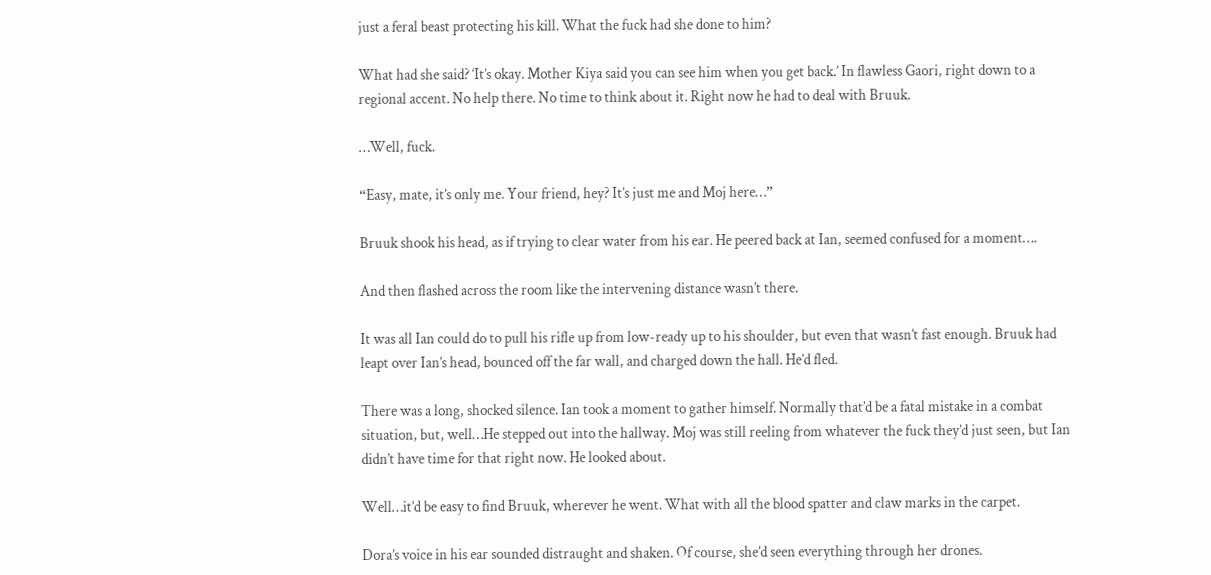just a feral beast protecting his kill. What the fuck had she done to him?

What had she said? ‘It’s okay. Mother Kiya said you can see him when you get back.’ In flawless Gaori, right down to a regional accent. No help there. No time to think about it. Right now he had to deal with Bruuk.

…Well, fuck.

“Easy, mate, it’s only me. Your friend, hey? It’s just me and Moj here…”

Bruuk shook his head, as if trying to clear water from his ear. He peered back at Ian, seemed confused for a moment….

And then flashed across the room like the intervening distance wasn’t there.

It was all Ian could do to pull his rifle up from low-ready up to his shoulder, but even that wasn’t fast enough. Bruuk had leapt over Ian’s head, bounced off the far wall, and charged down the hall. He’d fled.

There was a long, shocked silence. Ian took a moment to gather himself. Normally that’d be a fatal mistake in a combat situation, but, well…He stepped out into the hallway. Moj was still reeling from whatever the fuck they’d just seen, but Ian didn’t have time for that right now. He looked about.

Well…it’d be easy to find Bruuk, wherever he went. What with all the blood spatter and claw marks in the carpet.

Dora’s voice in his ear sounded distraught and shaken. Of course, she’d seen everything through her drones.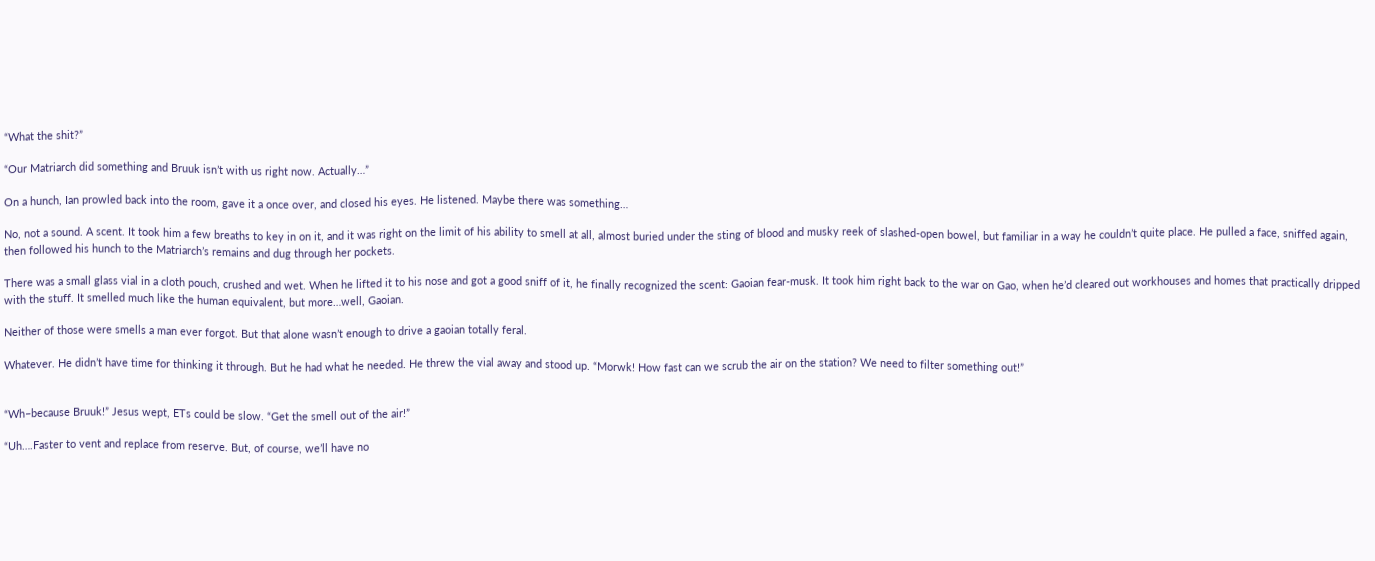“What the shit?”

“Our Matriarch did something and Bruuk isn’t with us right now. Actually…”

On a hunch, Ian prowled back into the room, gave it a once over, and closed his eyes. He listened. Maybe there was something…

No, not a sound. A scent. It took him a few breaths to key in on it, and it was right on the limit of his ability to smell at all, almost buried under the sting of blood and musky reek of slashed-open bowel, but familiar in a way he couldn’t quite place. He pulled a face, sniffed again, then followed his hunch to the Matriarch’s remains and dug through her pockets.

There was a small glass vial in a cloth pouch, crushed and wet. When he lifted it to his nose and got a good sniff of it, he finally recognized the scent: Gaoian fear-musk. It took him right back to the war on Gao, when he’d cleared out workhouses and homes that practically dripped with the stuff. It smelled much like the human equivalent, but more…well, Gaoian.

Neither of those were smells a man ever forgot. But that alone wasn’t enough to drive a gaoian totally feral.

Whatever. He didn’t have time for thinking it through. But he had what he needed. He threw the vial away and stood up. “Morwk! How fast can we scrub the air on the station? We need to filter something out!”


“Wh–because Bruuk!” Jesus wept, ETs could be slow. “Get the smell out of the air!”

“Uh….Faster to vent and replace from reserve. But, of course, we’ll have no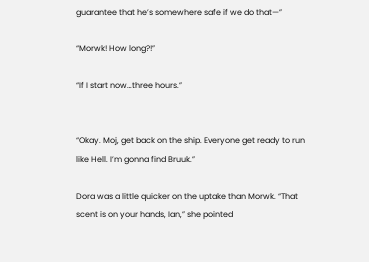guarantee that he’s somewhere safe if we do that—”

“Morwk! How long?!”

“If I start now…three hours.”


“Okay. Moj, get back on the ship. Everyone get ready to run like Hell. I’m gonna find Bruuk.”

Dora was a little quicker on the uptake than Morwk. “That scent is on your hands, Ian,” she pointed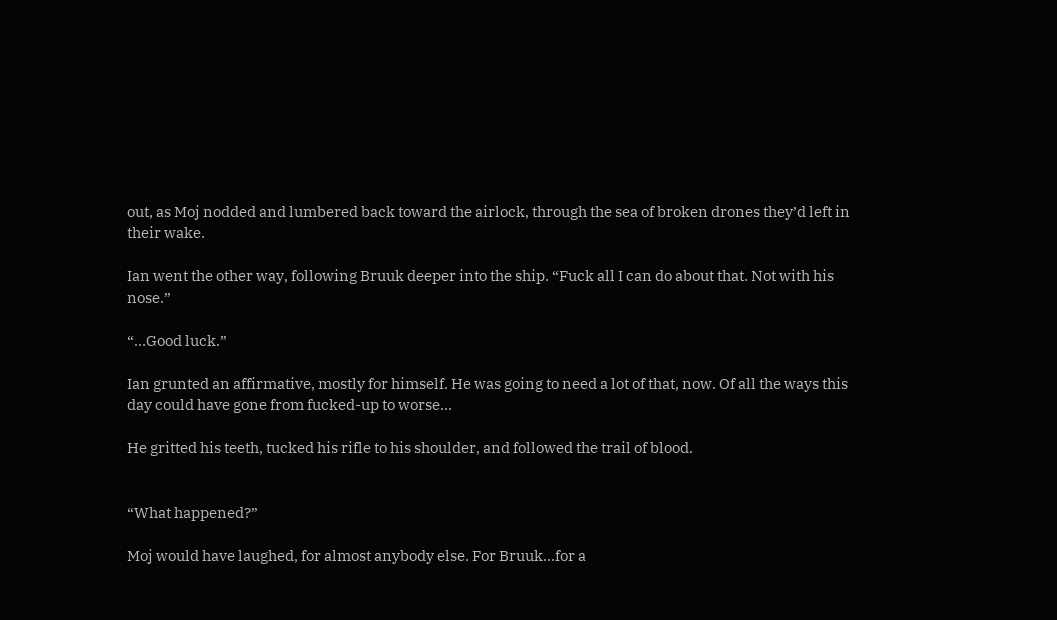out, as Moj nodded and lumbered back toward the airlock, through the sea of broken drones they’d left in their wake.

Ian went the other way, following Bruuk deeper into the ship. “Fuck all I can do about that. Not with his nose.”

“…Good luck.”

Ian grunted an affirmative, mostly for himself. He was going to need a lot of that, now. Of all the ways this day could have gone from fucked-up to worse…

He gritted his teeth, tucked his rifle to his shoulder, and followed the trail of blood.


“What happened?”

Moj would have laughed, for almost anybody else. For Bruuk…for a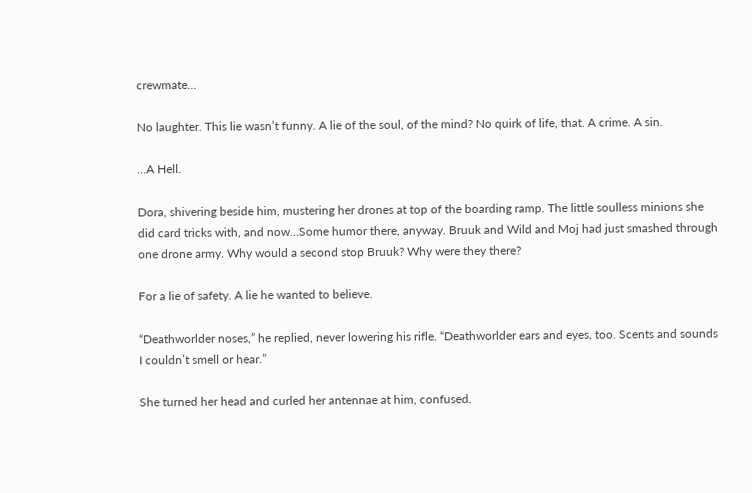crewmate…

No laughter. This lie wasn’t funny. A lie of the soul, of the mind? No quirk of life, that. A crime. A sin.

…A Hell.

Dora, shivering beside him, mustering her drones at top of the boarding ramp. The little soulless minions she did card tricks with, and now…Some humor there, anyway. Bruuk and Wild and Moj had just smashed through one drone army. Why would a second stop Bruuk? Why were they there?

For a lie of safety. A lie he wanted to believe.

“Deathworlder noses,” he replied, never lowering his rifle. “Deathworlder ears and eyes, too. Scents and sounds I couldn’t smell or hear.”

She turned her head and curled her antennae at him, confused.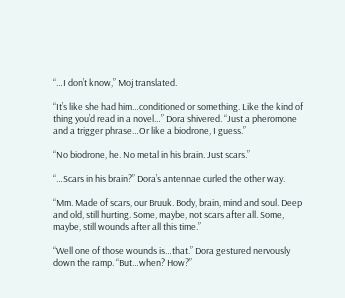“…I don’t know,” Moj translated.

“It’s like she had him…conditioned or something. Like the kind of thing you’d read in a novel…” Dora shivered. “Just a pheromone and a trigger phrase…Or like a biodrone, I guess.”

“No biodrone, he. No metal in his brain. Just scars.”

“…Scars in his brain?” Dora’s antennae curled the other way.

“Mm. Made of scars, our Bruuk. Body, brain, mind and soul. Deep and old, still hurting. Some, maybe, not scars after all. Some, maybe, still wounds after all this time.”

“Well one of those wounds is…that.” Dora gestured nervously down the ramp. “But…when? How?”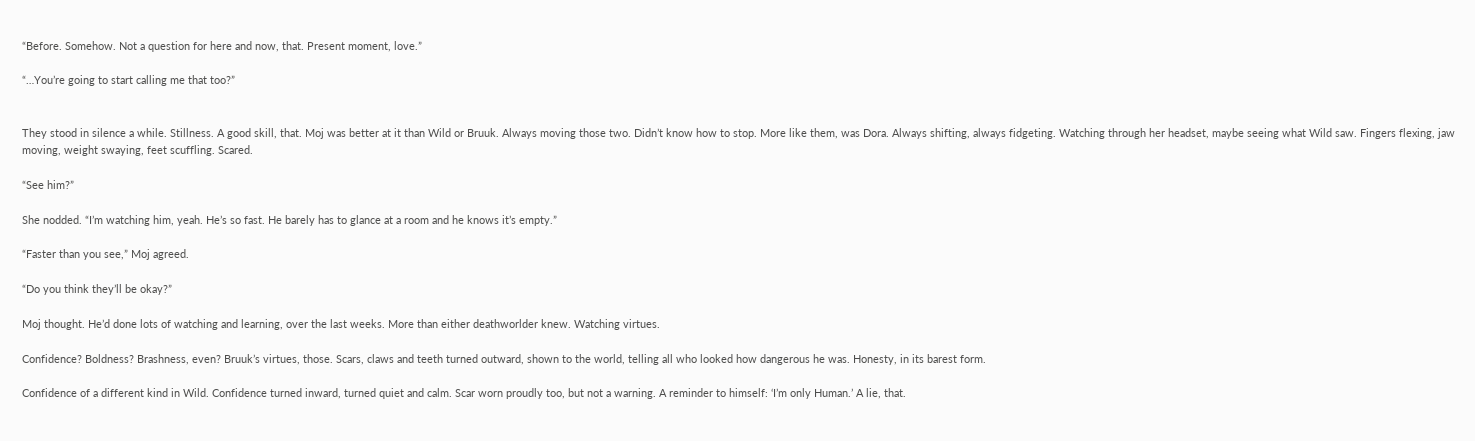“Before. Somehow. Not a question for here and now, that. Present moment, love.”

“…You’re going to start calling me that too?”


They stood in silence a while. Stillness. A good skill, that. Moj was better at it than Wild or Bruuk. Always moving those two. Didn’t know how to stop. More like them, was Dora. Always shifting, always fidgeting. Watching through her headset, maybe seeing what Wild saw. Fingers flexing, jaw moving, weight swaying, feet scuffling. Scared.

“See him?”

She nodded. “I’m watching him, yeah. He’s so fast. He barely has to glance at a room and he knows it’s empty.”

“Faster than you see,” Moj agreed.

“Do you think they’ll be okay?”

Moj thought. He’d done lots of watching and learning, over the last weeks. More than either deathworlder knew. Watching virtues.

Confidence? Boldness? Brashness, even? Bruuk’s virtues, those. Scars, claws and teeth turned outward, shown to the world, telling all who looked how dangerous he was. Honesty, in its barest form.

Confidence of a different kind in Wild. Confidence turned inward, turned quiet and calm. Scar worn proudly too, but not a warning. A reminder to himself: ‘I’m only Human.’ A lie, that.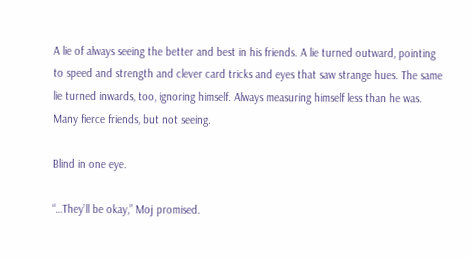A lie of always seeing the better and best in his friends. A lie turned outward, pointing to speed and strength and clever card tricks and eyes that saw strange hues. The same lie turned inwards, too, ignoring himself. Always measuring himself less than he was. Many fierce friends, but not seeing.

Blind in one eye.

“…They’ll be okay,” Moj promised.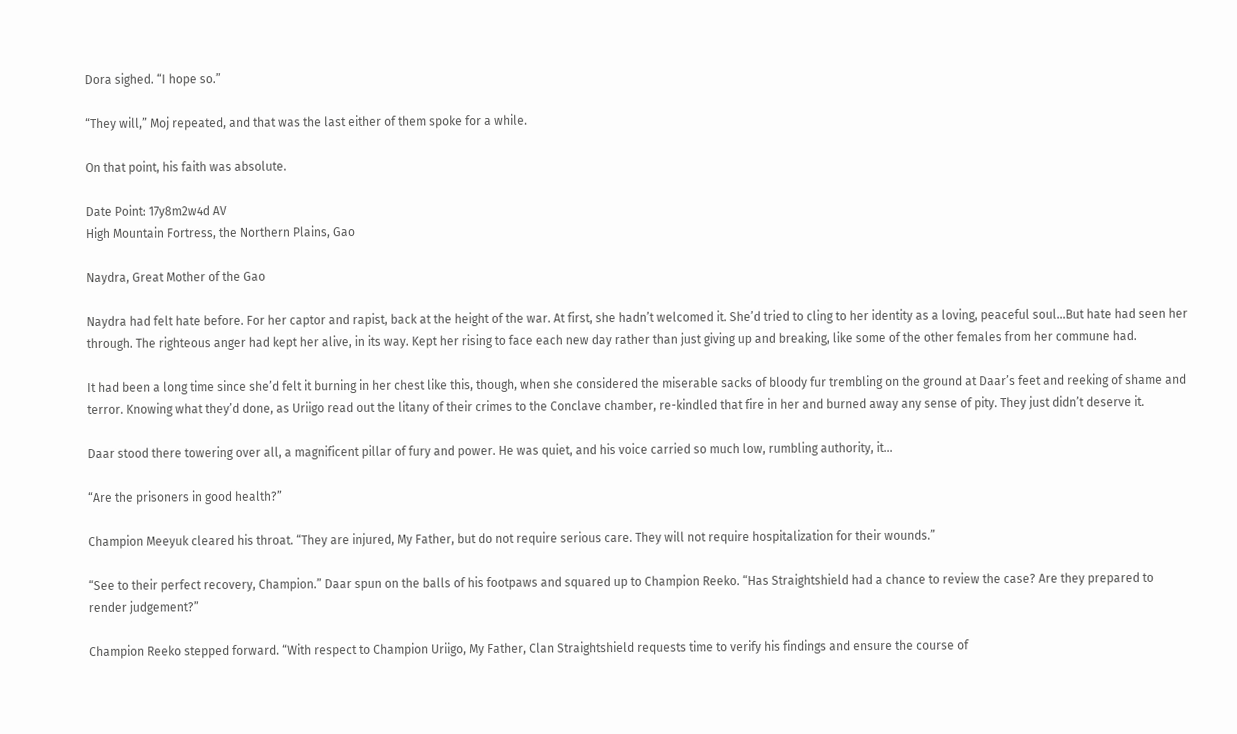Dora sighed. “I hope so.”

“They will,” Moj repeated, and that was the last either of them spoke for a while.

On that point, his faith was absolute.

Date Point: 17y8m2w4d AV
High Mountain Fortress, the Northern Plains, Gao

Naydra, Great Mother of the Gao

Naydra had felt hate before. For her captor and rapist, back at the height of the war. At first, she hadn’t welcomed it. She’d tried to cling to her identity as a loving, peaceful soul…But hate had seen her through. The righteous anger had kept her alive, in its way. Kept her rising to face each new day rather than just giving up and breaking, like some of the other females from her commune had.

It had been a long time since she’d felt it burning in her chest like this, though, when she considered the miserable sacks of bloody fur trembling on the ground at Daar’s feet and reeking of shame and terror. Knowing what they’d done, as Uriigo read out the litany of their crimes to the Conclave chamber, re-kindled that fire in her and burned away any sense of pity. They just didn’t deserve it.

Daar stood there towering over all, a magnificent pillar of fury and power. He was quiet, and his voice carried so much low, rumbling authority, it…

“Are the prisoners in good health?”

Champion Meeyuk cleared his throat. “They are injured, My Father, but do not require serious care. They will not require hospitalization for their wounds.”

“See to their perfect recovery, Champion.” Daar spun on the balls of his footpaws and squared up to Champion Reeko. “Has Straightshield had a chance to review the case? Are they prepared to render judgement?”

Champion Reeko stepped forward. “With respect to Champion Uriigo, My Father, Clan Straightshield requests time to verify his findings and ensure the course of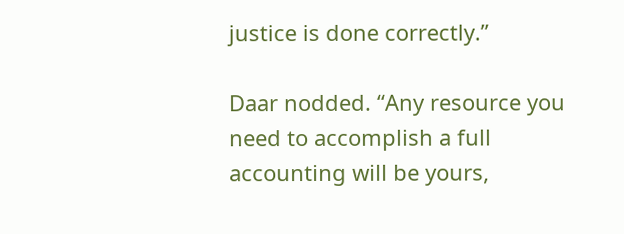justice is done correctly.”

Daar nodded. “Any resource you need to accomplish a full accounting will be yours,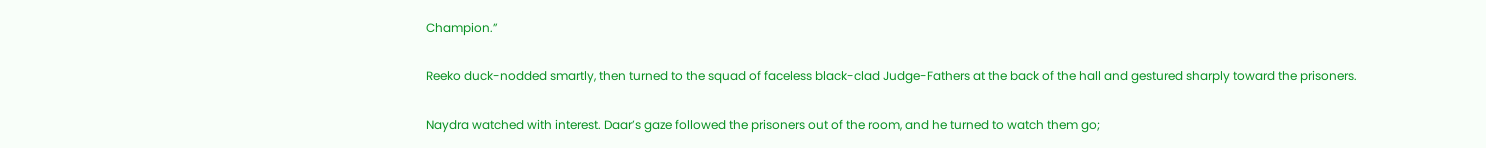Champion.”

Reeko duck-nodded smartly, then turned to the squad of faceless black-clad Judge-Fathers at the back of the hall and gestured sharply toward the prisoners.

Naydra watched with interest. Daar’s gaze followed the prisoners out of the room, and he turned to watch them go;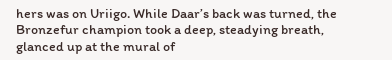hers was on Uriigo. While Daar’s back was turned, the Bronzefur champion took a deep, steadying breath, glanced up at the mural of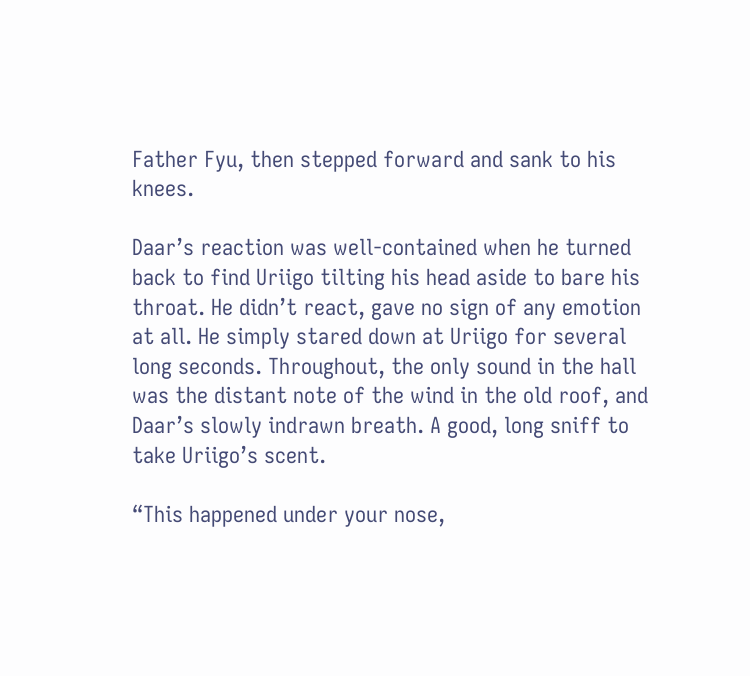Father Fyu, then stepped forward and sank to his knees.

Daar’s reaction was well-contained when he turned back to find Uriigo tilting his head aside to bare his throat. He didn’t react, gave no sign of any emotion at all. He simply stared down at Uriigo for several long seconds. Throughout, the only sound in the hall was the distant note of the wind in the old roof, and Daar’s slowly indrawn breath. A good, long sniff to take Uriigo’s scent.

“This happened under your nose,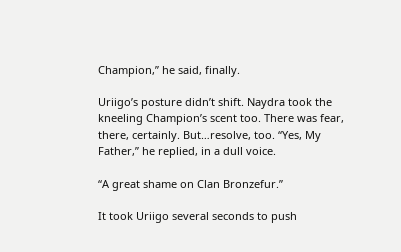Champion,” he said, finally.

Uriigo’s posture didn’t shift. Naydra took the kneeling Champion’s scent too. There was fear, there, certainly. But…resolve, too. “Yes, My Father,” he replied, in a dull voice.

“A great shame on Clan Bronzefur.”

It took Uriigo several seconds to push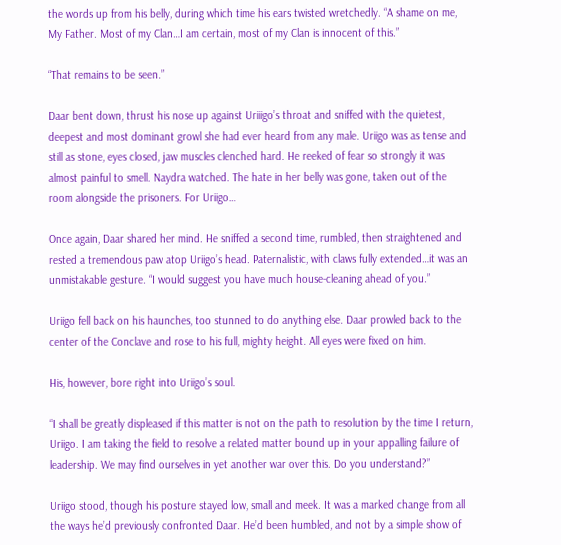the words up from his belly, during which time his ears twisted wretchedly. “A shame on me, My Father. Most of my Clan…I am certain, most of my Clan is innocent of this.”

“That remains to be seen.”

Daar bent down, thrust his nose up against Uriiigo’s throat and sniffed with the quietest, deepest and most dominant growl she had ever heard from any male. Uriigo was as tense and still as stone, eyes closed, jaw muscles clenched hard. He reeked of fear so strongly it was almost painful to smell. Naydra watched. The hate in her belly was gone, taken out of the room alongside the prisoners. For Uriigo…

Once again, Daar shared her mind. He sniffed a second time, rumbled, then straightened and rested a tremendous paw atop Uriigo’s head. Paternalistic, with claws fully extended…it was an unmistakable gesture. “I would suggest you have much house-cleaning ahead of you.”

Uriigo fell back on his haunches, too stunned to do anything else. Daar prowled back to the center of the Conclave and rose to his full, mighty height. All eyes were fixed on him.

His, however, bore right into Uriigo’s soul.

“I shall be greatly displeased if this matter is not on the path to resolution by the time I return, Uriigo. I am taking the field to resolve a related matter bound up in your appalling failure of leadership. We may find ourselves in yet another war over this. Do you understand?”

Uriigo stood, though his posture stayed low, small and meek. It was a marked change from all the ways he’d previously confronted Daar. He’d been humbled, and not by a simple show of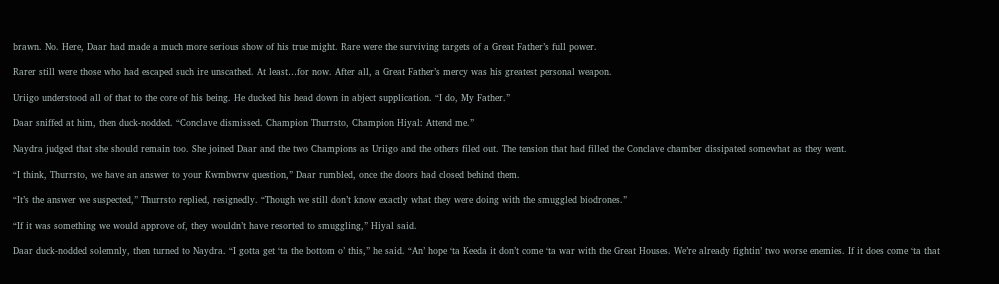brawn. No. Here, Daar had made a much more serious show of his true might. Rare were the surviving targets of a Great Father’s full power.

Rarer still were those who had escaped such ire unscathed. At least…for now. After all, a Great Father’s mercy was his greatest personal weapon.

Uriigo understood all of that to the core of his being. He ducked his head down in abject supplication. “I do, My Father.”

Daar sniffed at him, then duck-nodded. “Conclave dismissed. Champion Thurrsto, Champion Hiyal: Attend me.”

Naydra judged that she should remain too. She joined Daar and the two Champions as Uriigo and the others filed out. The tension that had filled the Conclave chamber dissipated somewhat as they went.

“I think, Thurrsto, we have an answer to your Kwmbwrw question,” Daar rumbled, once the doors had closed behind them.

“It’s the answer we suspected,” Thurrsto replied, resignedly. “Though we still don’t know exactly what they were doing with the smuggled biodrones.”

“If it was something we would approve of, they wouldn’t have resorted to smuggling,” Hiyal said.

Daar duck-nodded solemnly, then turned to Naydra. “I gotta get ‘ta the bottom o’ this,” he said. “An’ hope ‘ta Keeda it don’t come ‘ta war with the Great Houses. We’re already fightin’ two worse enemies. If it does come ‘ta that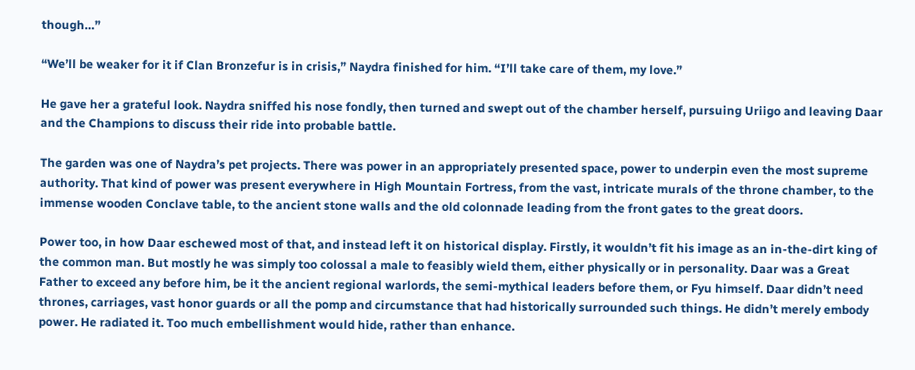though…”

“We’ll be weaker for it if Clan Bronzefur is in crisis,” Naydra finished for him. “I’ll take care of them, my love.”

He gave her a grateful look. Naydra sniffed his nose fondly, then turned and swept out of the chamber herself, pursuing Uriigo and leaving Daar and the Champions to discuss their ride into probable battle.

The garden was one of Naydra’s pet projects. There was power in an appropriately presented space, power to underpin even the most supreme authority. That kind of power was present everywhere in High Mountain Fortress, from the vast, intricate murals of the throne chamber, to the immense wooden Conclave table, to the ancient stone walls and the old colonnade leading from the front gates to the great doors.

Power too, in how Daar eschewed most of that, and instead left it on historical display. Firstly, it wouldn’t fit his image as an in-the-dirt king of the common man. But mostly he was simply too colossal a male to feasibly wield them, either physically or in personality. Daar was a Great Father to exceed any before him, be it the ancient regional warlords, the semi-mythical leaders before them, or Fyu himself. Daar didn’t need thrones, carriages, vast honor guards or all the pomp and circumstance that had historically surrounded such things. He didn’t merely embody power. He radiated it. Too much embellishment would hide, rather than enhance.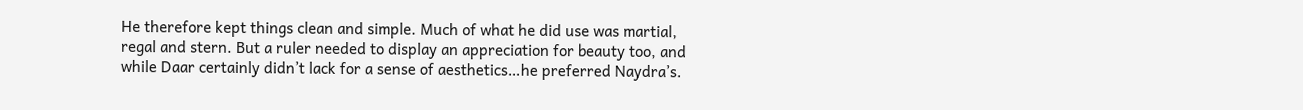He therefore kept things clean and simple. Much of what he did use was martial, regal and stern. But a ruler needed to display an appreciation for beauty too, and while Daar certainly didn’t lack for a sense of aesthetics…he preferred Naydra’s.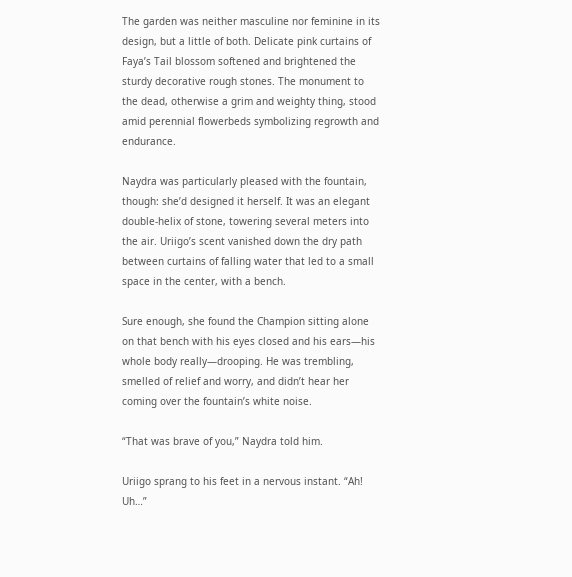The garden was neither masculine nor feminine in its design, but a little of both. Delicate pink curtains of Faya’s Tail blossom softened and brightened the sturdy decorative rough stones. The monument to the dead, otherwise a grim and weighty thing, stood amid perennial flowerbeds symbolizing regrowth and endurance.

Naydra was particularly pleased with the fountain, though: she’d designed it herself. It was an elegant double-helix of stone, towering several meters into the air. Uriigo’s scent vanished down the dry path between curtains of falling water that led to a small space in the center, with a bench.

Sure enough, she found the Champion sitting alone on that bench with his eyes closed and his ears—his whole body really—drooping. He was trembling, smelled of relief and worry, and didn’t hear her coming over the fountain’s white noise.

“That was brave of you,” Naydra told him.

Uriigo sprang to his feet in a nervous instant. “Ah! Uh…”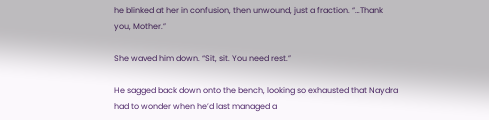he blinked at her in confusion, then unwound, just a fraction. “…Thank you, Mother.”

She waved him down. “Sit, sit. You need rest.”

He sagged back down onto the bench, looking so exhausted that Naydra had to wonder when he’d last managed a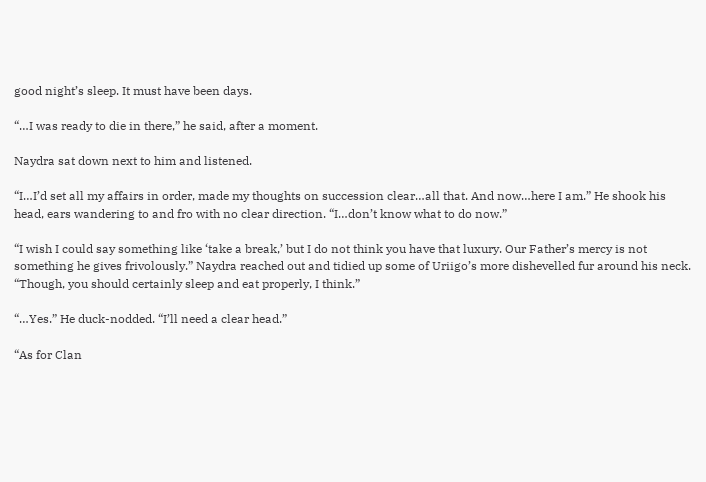good night’s sleep. It must have been days.

“…I was ready to die in there,” he said, after a moment.

Naydra sat down next to him and listened.

“I…I’d set all my affairs in order, made my thoughts on succession clear…all that. And now…here I am.” He shook his head, ears wandering to and fro with no clear direction. “I…don’t know what to do now.”

“I wish I could say something like ‘take a break,’ but I do not think you have that luxury. Our Father’s mercy is not something he gives frivolously.” Naydra reached out and tidied up some of Uriigo’s more dishevelled fur around his neck. “Though, you should certainly sleep and eat properly, I think.”

“…Yes.” He duck-nodded. “I’ll need a clear head.”

“As for Clan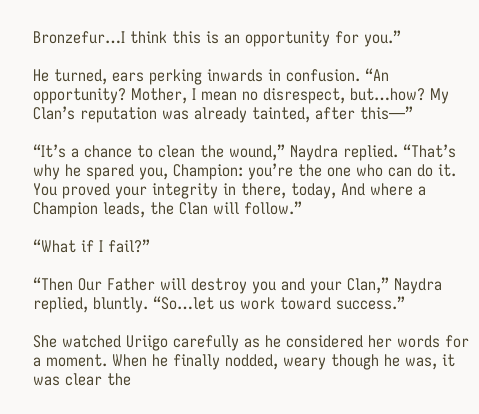Bronzefur…I think this is an opportunity for you.”

He turned, ears perking inwards in confusion. “An opportunity? Mother, I mean no disrespect, but…how? My Clan’s reputation was already tainted, after this—”

“It’s a chance to clean the wound,” Naydra replied. “That’s why he spared you, Champion: you’re the one who can do it. You proved your integrity in there, today, And where a Champion leads, the Clan will follow.”

“What if I fail?”

“Then Our Father will destroy you and your Clan,” Naydra replied, bluntly. “So…let us work toward success.”

She watched Uriigo carefully as he considered her words for a moment. When he finally nodded, weary though he was, it was clear the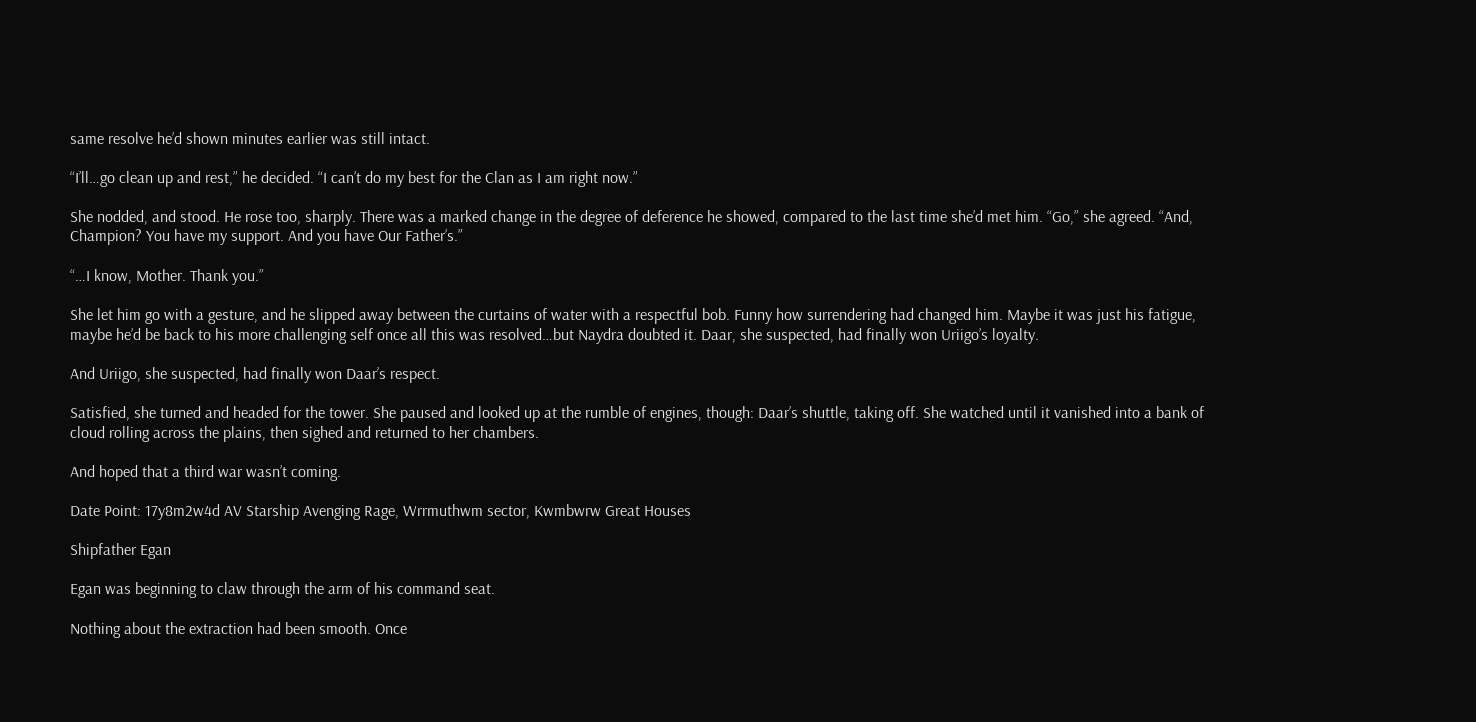same resolve he’d shown minutes earlier was still intact.

“I’ll…go clean up and rest,” he decided. “I can’t do my best for the Clan as I am right now.”

She nodded, and stood. He rose too, sharply. There was a marked change in the degree of deference he showed, compared to the last time she’d met him. “Go,” she agreed. “And, Champion? You have my support. And you have Our Father’s.”

“…I know, Mother. Thank you.”

She let him go with a gesture, and he slipped away between the curtains of water with a respectful bob. Funny how surrendering had changed him. Maybe it was just his fatigue, maybe he’d be back to his more challenging self once all this was resolved…but Naydra doubted it. Daar, she suspected, had finally won Uriigo’s loyalty.

And Uriigo, she suspected, had finally won Daar’s respect.

Satisfied, she turned and headed for the tower. She paused and looked up at the rumble of engines, though: Daar’s shuttle, taking off. She watched until it vanished into a bank of cloud rolling across the plains, then sighed and returned to her chambers.

And hoped that a third war wasn’t coming.

Date Point: 17y8m2w4d AV Starship Avenging Rage, Wrrmuthwm sector, Kwmbwrw Great Houses

Shipfather Egan

Egan was beginning to claw through the arm of his command seat.

Nothing about the extraction had been smooth. Once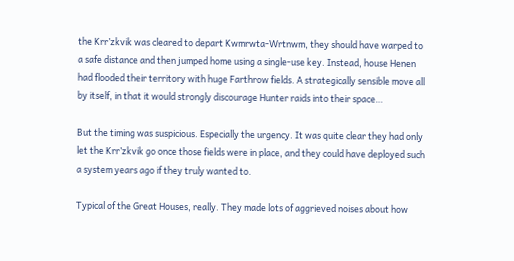the Krr’zkvik was cleared to depart Kwmrwta-Wrtnwm, they should have warped to a safe distance and then jumped home using a single-use key. Instead, house Henen had flooded their territory with huge Farthrow fields. A strategically sensible move all by itself, in that it would strongly discourage Hunter raids into their space…

But the timing was suspicious. Especially the urgency. It was quite clear they had only let the Krr’zkvik go once those fields were in place, and they could have deployed such a system years ago if they truly wanted to.

Typical of the Great Houses, really. They made lots of aggrieved noises about how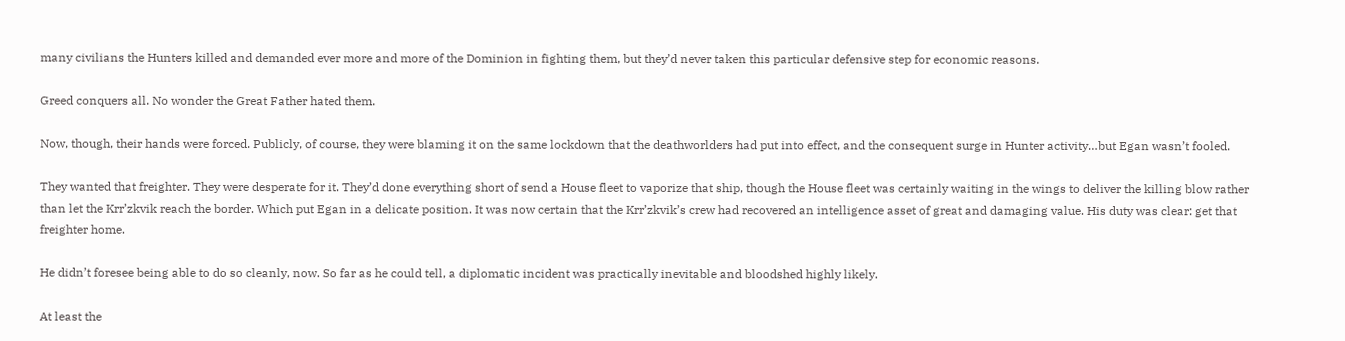many civilians the Hunters killed and demanded ever more and more of the Dominion in fighting them, but they’d never taken this particular defensive step for economic reasons.

Greed conquers all. No wonder the Great Father hated them.

Now, though, their hands were forced. Publicly, of course, they were blaming it on the same lockdown that the deathworlders had put into effect, and the consequent surge in Hunter activity…but Egan wasn’t fooled.

They wanted that freighter. They were desperate for it. They’d done everything short of send a House fleet to vaporize that ship, though the House fleet was certainly waiting in the wings to deliver the killing blow rather than let the Krr’zkvik reach the border. Which put Egan in a delicate position. It was now certain that the Krr’zkvik’s crew had recovered an intelligence asset of great and damaging value. His duty was clear: get that freighter home.

He didn’t foresee being able to do so cleanly, now. So far as he could tell, a diplomatic incident was practically inevitable and bloodshed highly likely.

At least the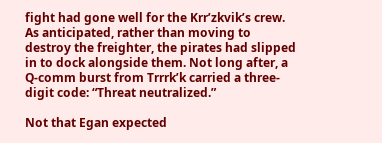fight had gone well for the Krr’zkvik’s crew. As anticipated, rather than moving to destroy the freighter, the pirates had slipped in to dock alongside them. Not long after, a Q-comm burst from Trrrk’k carried a three-digit code: “Threat neutralized.”

Not that Egan expected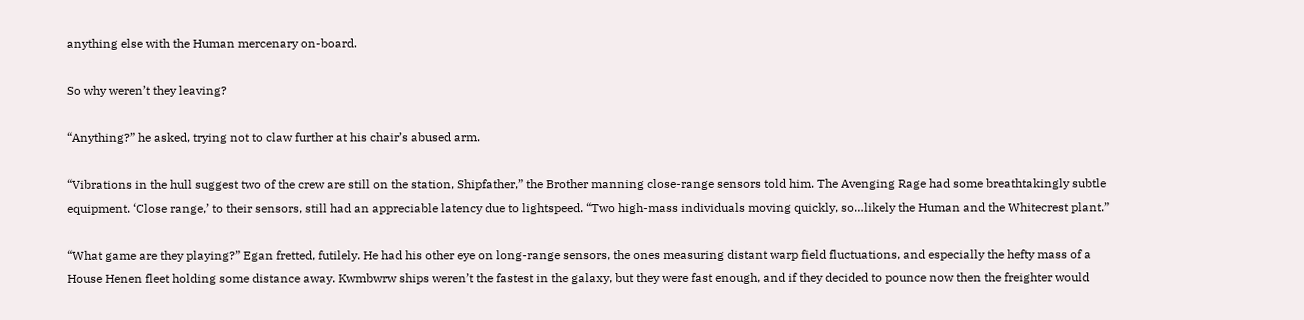anything else with the Human mercenary on-board.

So why weren’t they leaving?

“Anything?” he asked, trying not to claw further at his chair’s abused arm.

“Vibrations in the hull suggest two of the crew are still on the station, Shipfather,” the Brother manning close-range sensors told him. The Avenging Rage had some breathtakingly subtle equipment. ‘Close range,’ to their sensors, still had an appreciable latency due to lightspeed. “Two high-mass individuals moving quickly, so…likely the Human and the Whitecrest plant.”

“What game are they playing?” Egan fretted, futilely. He had his other eye on long-range sensors, the ones measuring distant warp field fluctuations, and especially the hefty mass of a House Henen fleet holding some distance away. Kwmbwrw ships weren’t the fastest in the galaxy, but they were fast enough, and if they decided to pounce now then the freighter would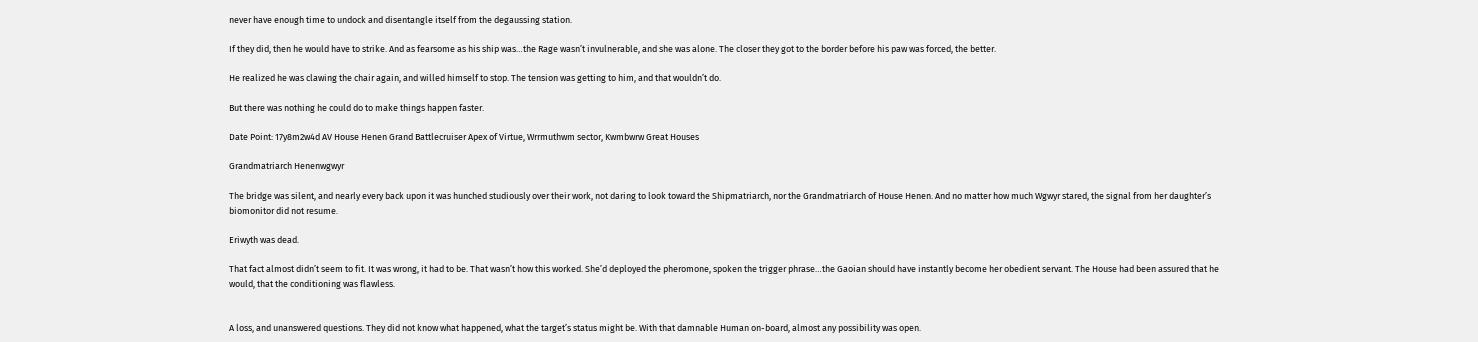never have enough time to undock and disentangle itself from the degaussing station.

If they did, then he would have to strike. And as fearsome as his ship was…the Rage wasn’t invulnerable, and she was alone. The closer they got to the border before his paw was forced, the better.

He realized he was clawing the chair again, and willed himself to stop. The tension was getting to him, and that wouldn’t do.

But there was nothing he could do to make things happen faster.

Date Point: 17y8m2w4d AV House Henen Grand Battlecruiser Apex of Virtue, Wrrmuthwm sector, Kwmbwrw Great Houses

Grandmatriarch Henenwgwyr

The bridge was silent, and nearly every back upon it was hunched studiously over their work, not daring to look toward the Shipmatriarch, nor the Grandmatriarch of House Henen. And no matter how much Wgwyr stared, the signal from her daughter’s biomonitor did not resume.

Eriwyth was dead.

That fact almost didn’t seem to fit. It was wrong, it had to be. That wasn’t how this worked. She’d deployed the pheromone, spoken the trigger phrase…the Gaoian should have instantly become her obedient servant. The House had been assured that he would, that the conditioning was flawless.


A loss, and unanswered questions. They did not know what happened, what the target’s status might be. With that damnable Human on-board, almost any possibility was open.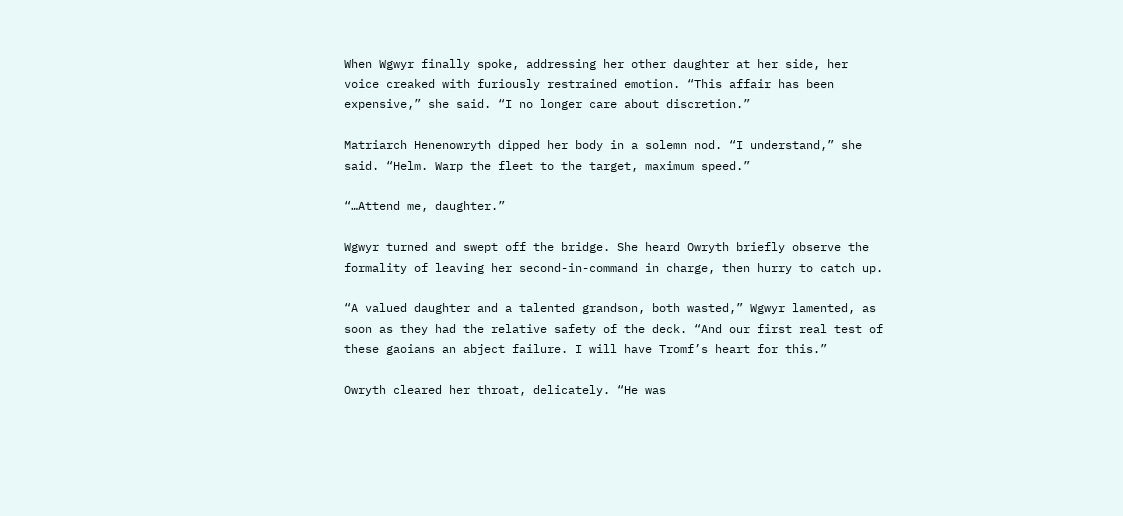When Wgwyr finally spoke, addressing her other daughter at her side, her voice creaked with furiously restrained emotion. “This affair has been expensive,” she said. “I no longer care about discretion.”

Matriarch Henenowryth dipped her body in a solemn nod. “I understand,” she said. “Helm. Warp the fleet to the target, maximum speed.”

“…Attend me, daughter.”

Wgwyr turned and swept off the bridge. She heard Owryth briefly observe the formality of leaving her second-in-command in charge, then hurry to catch up.

“A valued daughter and a talented grandson, both wasted,” Wgwyr lamented, as soon as they had the relative safety of the deck. “And our first real test of these gaoians an abject failure. I will have Tromf’s heart for this.”

Owryth cleared her throat, delicately. “He was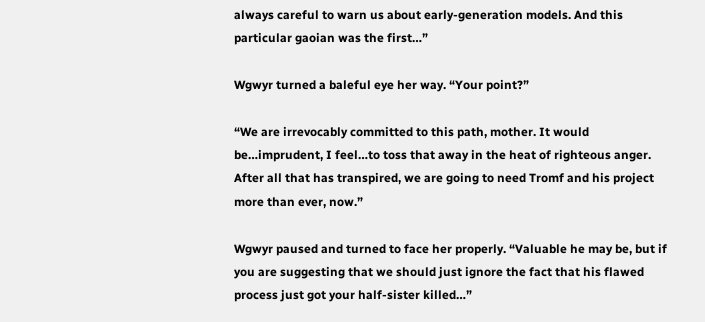always careful to warn us about early-generation models. And this particular gaoian was the first…”

Wgwyr turned a baleful eye her way. “Your point?”

“We are irrevocably committed to this path, mother. It would be…imprudent, I feel…to toss that away in the heat of righteous anger. After all that has transpired, we are going to need Tromf and his project more than ever, now.”

Wgwyr paused and turned to face her properly. “Valuable he may be, but if you are suggesting that we should just ignore the fact that his flawed process just got your half-sister killed…”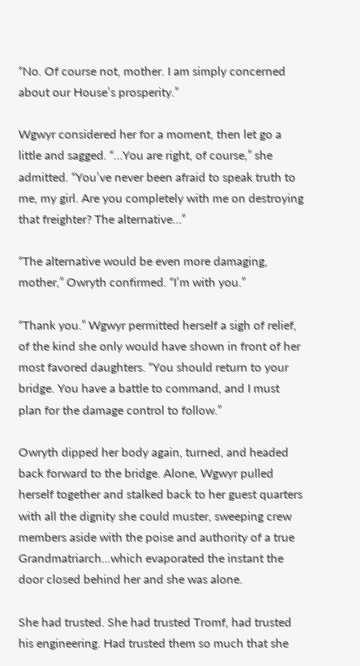“No. Of course not, mother. I am simply concerned about our House’s prosperity.”

Wgwyr considered her for a moment, then let go a little and sagged. “…You are right, of course,” she admitted. “You’ve never been afraid to speak truth to me, my girl. Are you completely with me on destroying that freighter? The alternative…”

“The alternative would be even more damaging, mother,” Owryth confirmed. “I’m with you.”

“Thank you.” Wgwyr permitted herself a sigh of relief, of the kind she only would have shown in front of her most favored daughters. “You should return to your bridge. You have a battle to command, and I must plan for the damage control to follow.”

Owryth dipped her body again, turned, and headed back forward to the bridge. Alone, Wgwyr pulled herself together and stalked back to her guest quarters with all the dignity she could muster, sweeping crew members aside with the poise and authority of a true Grandmatriarch…which evaporated the instant the door closed behind her and she was alone.

She had trusted. She had trusted Tromf, had trusted his engineering. Had trusted them so much that she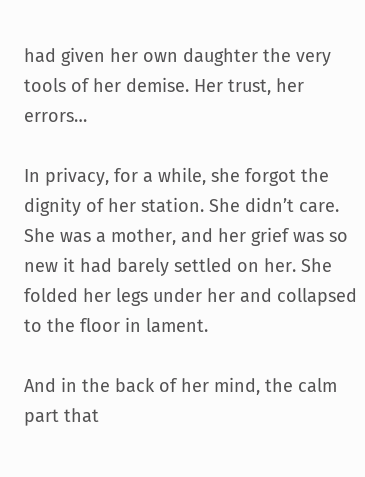had given her own daughter the very tools of her demise. Her trust, her errors…

In privacy, for a while, she forgot the dignity of her station. She didn’t care. She was a mother, and her grief was so new it had barely settled on her. She folded her legs under her and collapsed to the floor in lament.

And in the back of her mind, the calm part that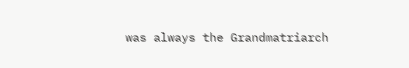was always the Grandmatriarch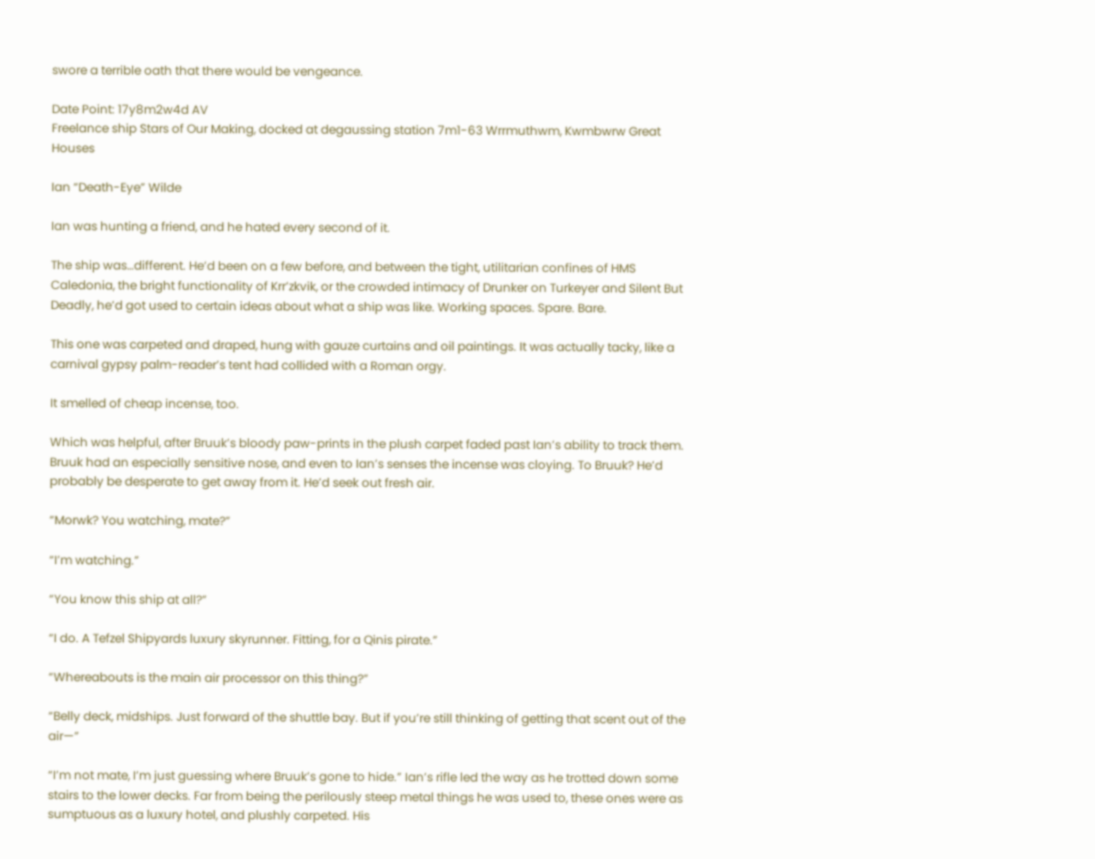swore a terrible oath that there would be vengeance.

Date Point: 17y8m2w4d AV
Freelance ship Stars of Our Making, docked at degaussing station 7m1-63 Wrrmuthwm, Kwmbwrw Great Houses

Ian “Death-Eye” Wilde

Ian was hunting a friend, and he hated every second of it.

The ship was…different. He’d been on a few before, and between the tight, utilitarian confines of HMS Caledonia, the bright functionality of Krr’zkvik, or the crowded intimacy of Drunker on Turkeyer and Silent But Deadly, he’d got used to certain ideas about what a ship was like. Working spaces. Spare. Bare.

This one was carpeted and draped, hung with gauze curtains and oil paintings. It was actually tacky, like a carnival gypsy palm-reader’s tent had collided with a Roman orgy.

It smelled of cheap incense, too.

Which was helpful, after Bruuk’s bloody paw-prints in the plush carpet faded past Ian’s ability to track them. Bruuk had an especially sensitive nose, and even to Ian’s senses the incense was cloying. To Bruuk? He’d probably be desperate to get away from it. He’d seek out fresh air.

“Morwk? You watching, mate?”

“I’m watching.”

“You know this ship at all?”

“I do. A Tefzel Shipyards luxury skyrunner. Fitting, for a Qinis pirate.”

“Whereabouts is the main air processor on this thing?”

“Belly deck, midships. Just forward of the shuttle bay. But if you’re still thinking of getting that scent out of the air—”

“I’m not mate, I’m just guessing where Bruuk’s gone to hide.” Ian’s rifle led the way as he trotted down some stairs to the lower decks. Far from being the perilously steep metal things he was used to, these ones were as sumptuous as a luxury hotel, and plushly carpeted. His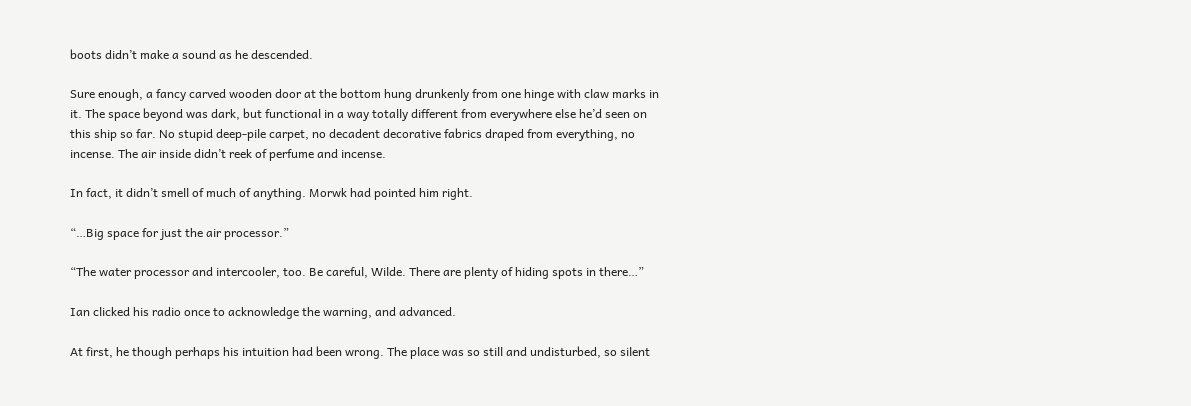boots didn’t make a sound as he descended.

Sure enough, a fancy carved wooden door at the bottom hung drunkenly from one hinge with claw marks in it. The space beyond was dark, but functional in a way totally different from everywhere else he’d seen on this ship so far. No stupid deep-pile carpet, no decadent decorative fabrics draped from everything, no incense. The air inside didn’t reek of perfume and incense.

In fact, it didn’t smell of much of anything. Morwk had pointed him right.

“…Big space for just the air processor.”

“The water processor and intercooler, too. Be careful, Wilde. There are plenty of hiding spots in there…”

Ian clicked his radio once to acknowledge the warning, and advanced.

At first, he though perhaps his intuition had been wrong. The place was so still and undisturbed, so silent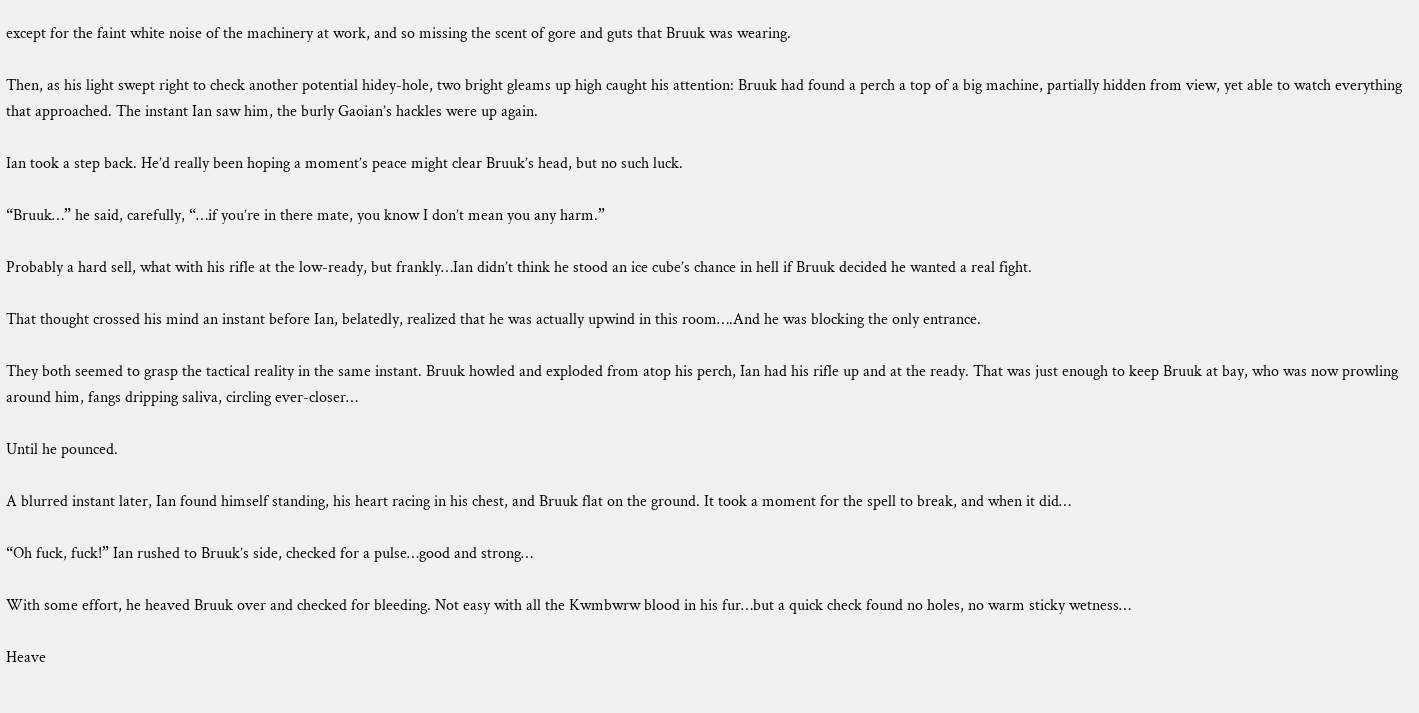except for the faint white noise of the machinery at work, and so missing the scent of gore and guts that Bruuk was wearing.

Then, as his light swept right to check another potential hidey-hole, two bright gleams up high caught his attention: Bruuk had found a perch a top of a big machine, partially hidden from view, yet able to watch everything that approached. The instant Ian saw him, the burly Gaoian’s hackles were up again.

Ian took a step back. He’d really been hoping a moment’s peace might clear Bruuk’s head, but no such luck.

“Bruuk…” he said, carefully, “…if you’re in there mate, you know I don’t mean you any harm.”

Probably a hard sell, what with his rifle at the low-ready, but frankly…Ian didn’t think he stood an ice cube’s chance in hell if Bruuk decided he wanted a real fight.

That thought crossed his mind an instant before Ian, belatedly, realized that he was actually upwind in this room….And he was blocking the only entrance.

They both seemed to grasp the tactical reality in the same instant. Bruuk howled and exploded from atop his perch, Ian had his rifle up and at the ready. That was just enough to keep Bruuk at bay, who was now prowling around him, fangs dripping saliva, circling ever-closer…

Until he pounced.

A blurred instant later, Ian found himself standing, his heart racing in his chest, and Bruuk flat on the ground. It took a moment for the spell to break, and when it did…

“Oh fuck, fuck!” Ian rushed to Bruuk’s side, checked for a pulse…good and strong…

With some effort, he heaved Bruuk over and checked for bleeding. Not easy with all the Kwmbwrw blood in his fur…but a quick check found no holes, no warm sticky wetness…

Heave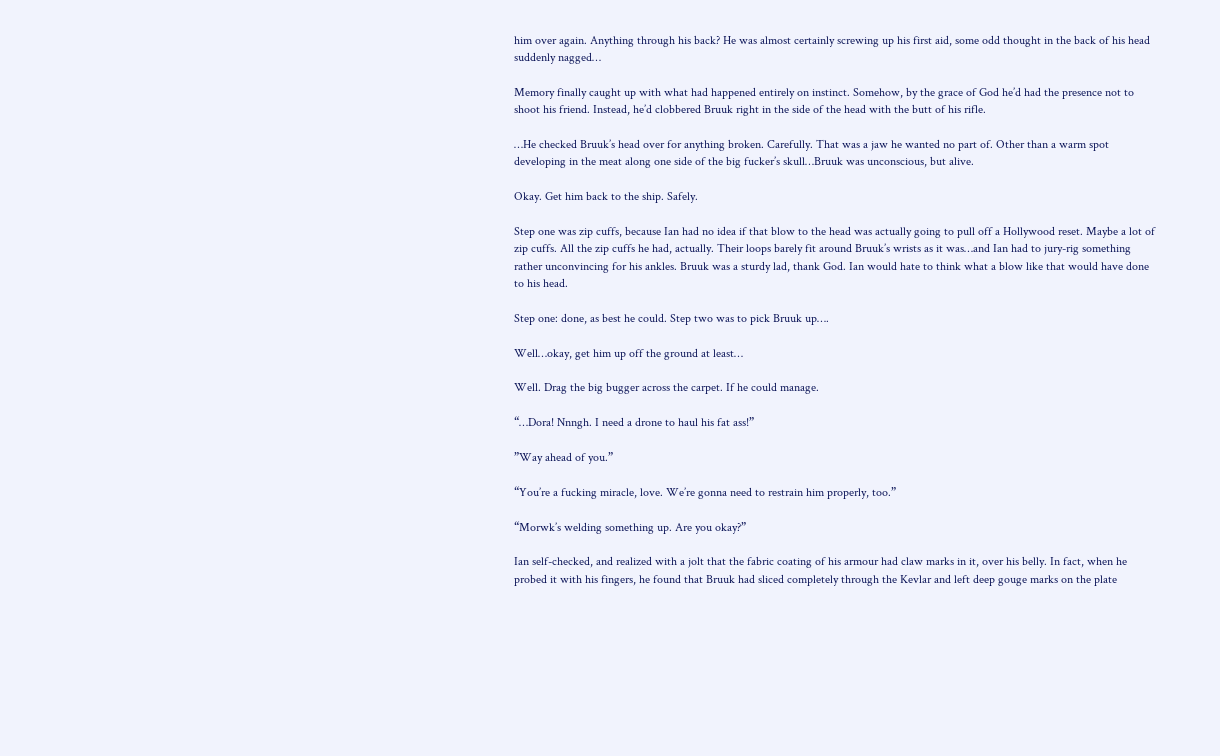him over again. Anything through his back? He was almost certainly screwing up his first aid, some odd thought in the back of his head suddenly nagged…

Memory finally caught up with what had happened entirely on instinct. Somehow, by the grace of God he’d had the presence not to shoot his friend. Instead, he’d clobbered Bruuk right in the side of the head with the butt of his rifle.

…He checked Bruuk’s head over for anything broken. Carefully. That was a jaw he wanted no part of. Other than a warm spot developing in the meat along one side of the big fucker’s skull…Bruuk was unconscious, but alive.

Okay. Get him back to the ship. Safely.

Step one was zip cuffs, because Ian had no idea if that blow to the head was actually going to pull off a Hollywood reset. Maybe a lot of zip cuffs. All the zip cuffs he had, actually. Their loops barely fit around Bruuk’s wrists as it was…and Ian had to jury-rig something rather unconvincing for his ankles. Bruuk was a sturdy lad, thank God. Ian would hate to think what a blow like that would have done to his head.

Step one: done, as best he could. Step two was to pick Bruuk up….

Well…okay, get him up off the ground at least…

Well. Drag the big bugger across the carpet. If he could manage.

“…Dora! Nnngh. I need a drone to haul his fat ass!”

”Way ahead of you.”

“You’re a fucking miracle, love. We’re gonna need to restrain him properly, too.”

“Morwk’s welding something up. Are you okay?”

Ian self-checked, and realized with a jolt that the fabric coating of his armour had claw marks in it, over his belly. In fact, when he probed it with his fingers, he found that Bruuk had sliced completely through the Kevlar and left deep gouge marks on the plate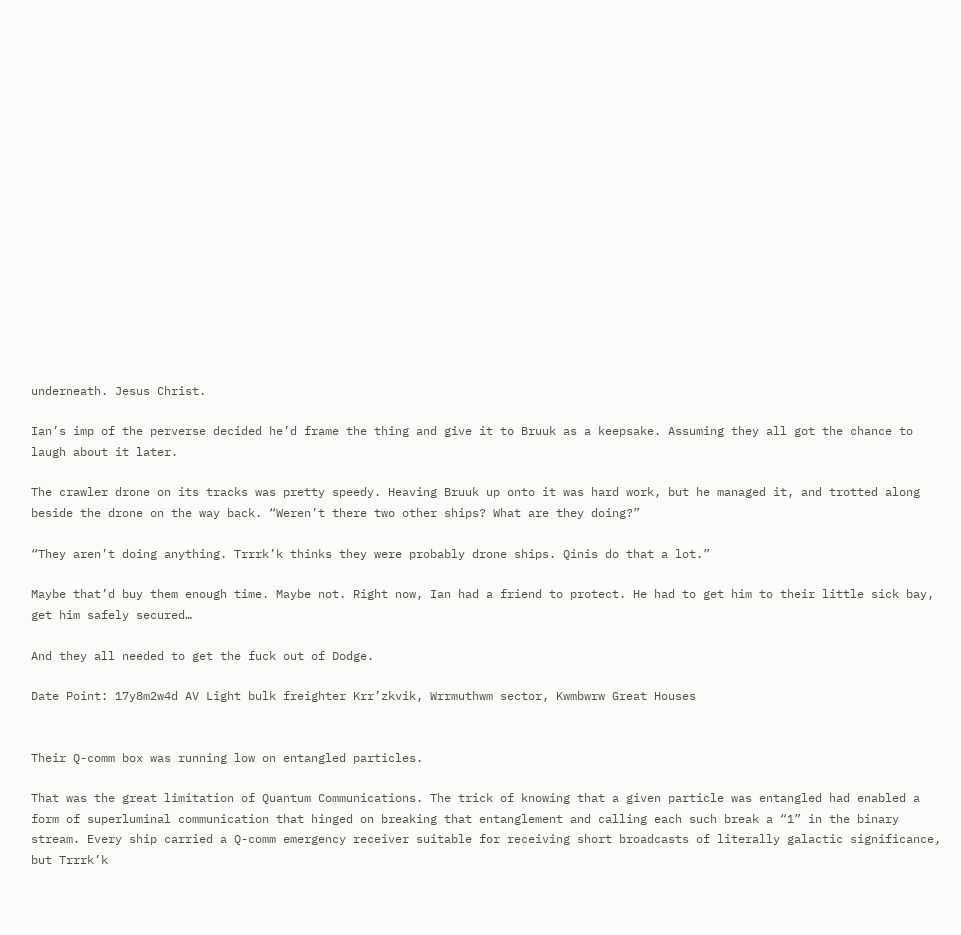underneath. Jesus Christ.

Ian’s imp of the perverse decided he’d frame the thing and give it to Bruuk as a keepsake. Assuming they all got the chance to laugh about it later.

The crawler drone on its tracks was pretty speedy. Heaving Bruuk up onto it was hard work, but he managed it, and trotted along beside the drone on the way back. “Weren’t there two other ships? What are they doing?”

“They aren’t doing anything. Trrrk’k thinks they were probably drone ships. Qinis do that a lot.”

Maybe that’d buy them enough time. Maybe not. Right now, Ian had a friend to protect. He had to get him to their little sick bay, get him safely secured…

And they all needed to get the fuck out of Dodge.

Date Point: 17y8m2w4d AV Light bulk freighter Krr’zkvik, Wrrmuthwm sector, Kwmbwrw Great Houses


Their Q-comm box was running low on entangled particles.

That was the great limitation of Quantum Communications. The trick of knowing that a given particle was entangled had enabled a form of superluminal communication that hinged on breaking that entanglement and calling each such break a “1” in the binary stream. Every ship carried a Q-comm emergency receiver suitable for receiving short broadcasts of literally galactic significance, but Trrrk’k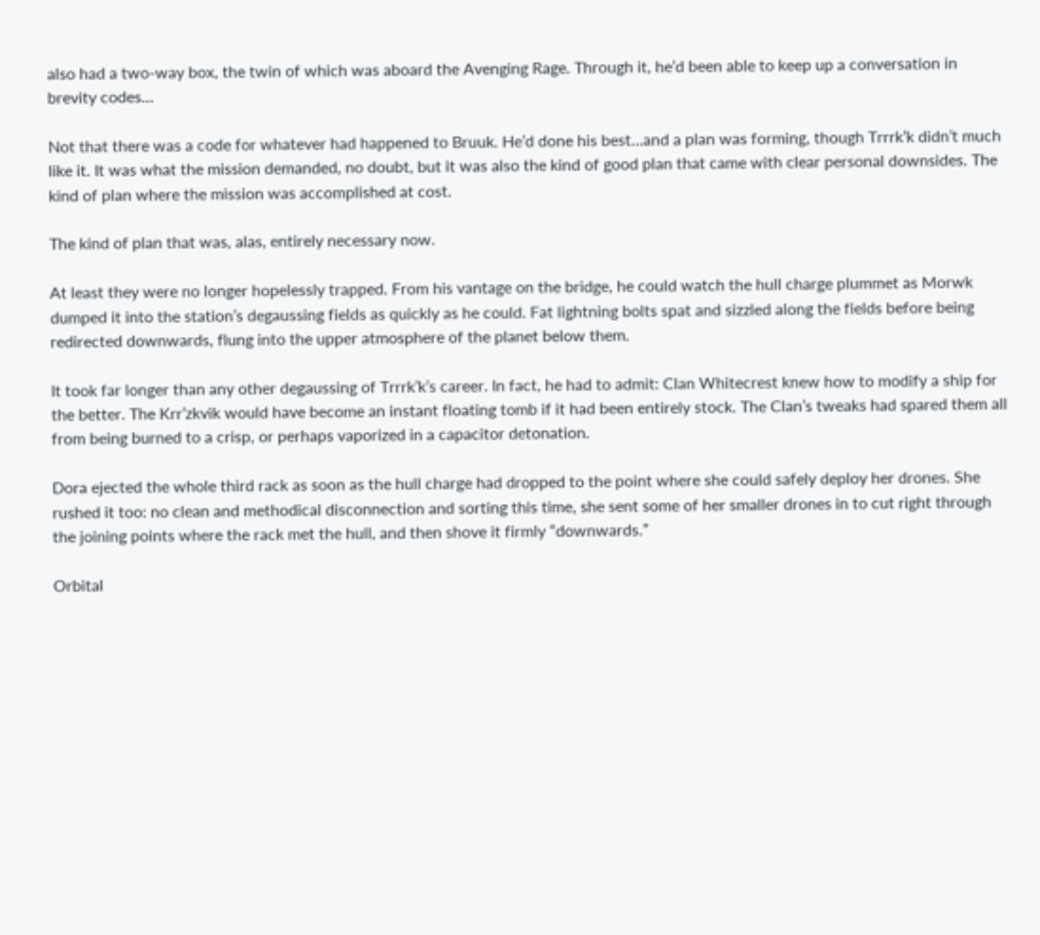also had a two-way box, the twin of which was aboard the Avenging Rage. Through it, he’d been able to keep up a conversation in brevity codes…

Not that there was a code for whatever had happened to Bruuk. He’d done his best…and a plan was forming, though Trrrk’k didn’t much like it. It was what the mission demanded, no doubt, but it was also the kind of good plan that came with clear personal downsides. The kind of plan where the mission was accomplished at cost.

The kind of plan that was, alas, entirely necessary now.

At least they were no longer hopelessly trapped. From his vantage on the bridge, he could watch the hull charge plummet as Morwk dumped it into the station’s degaussing fields as quickly as he could. Fat lightning bolts spat and sizzled along the fields before being redirected downwards, flung into the upper atmosphere of the planet below them.

It took far longer than any other degaussing of Trrrk’k’s career. In fact, he had to admit: Clan Whitecrest knew how to modify a ship for the better. The Krr’zkvik would have become an instant floating tomb if it had been entirely stock. The Clan’s tweaks had spared them all from being burned to a crisp, or perhaps vaporized in a capacitor detonation.

Dora ejected the whole third rack as soon as the hull charge had dropped to the point where she could safely deploy her drones. She rushed it too: no clean and methodical disconnection and sorting this time, she sent some of her smaller drones in to cut right through the joining points where the rack met the hull, and then shove it firmly “downwards.”

Orbital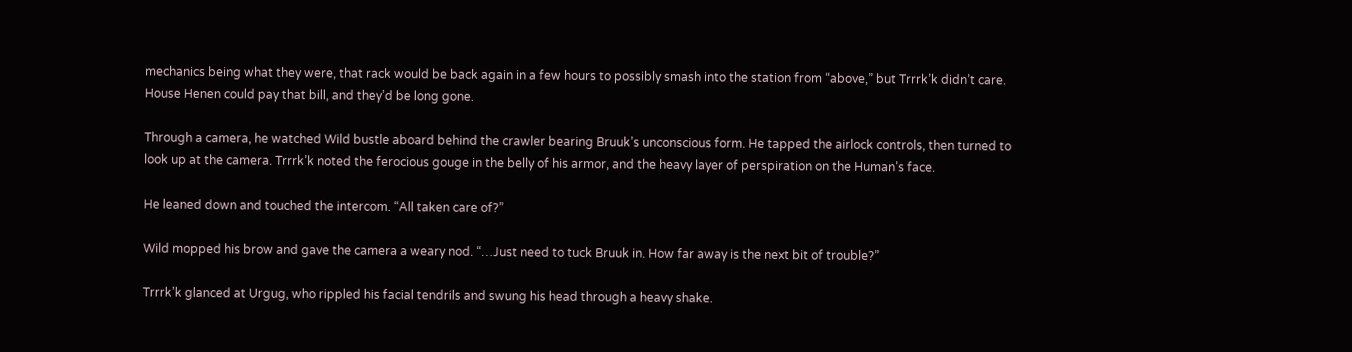mechanics being what they were, that rack would be back again in a few hours to possibly smash into the station from “above,” but Trrrk’k didn’t care. House Henen could pay that bill, and they’d be long gone.

Through a camera, he watched Wild bustle aboard behind the crawler bearing Bruuk’s unconscious form. He tapped the airlock controls, then turned to look up at the camera. Trrrk’k noted the ferocious gouge in the belly of his armor, and the heavy layer of perspiration on the Human’s face.

He leaned down and touched the intercom. “All taken care of?”

Wild mopped his brow and gave the camera a weary nod. “…Just need to tuck Bruuk in. How far away is the next bit of trouble?”

Trrrk’k glanced at Urgug, who rippled his facial tendrils and swung his head through a heavy shake.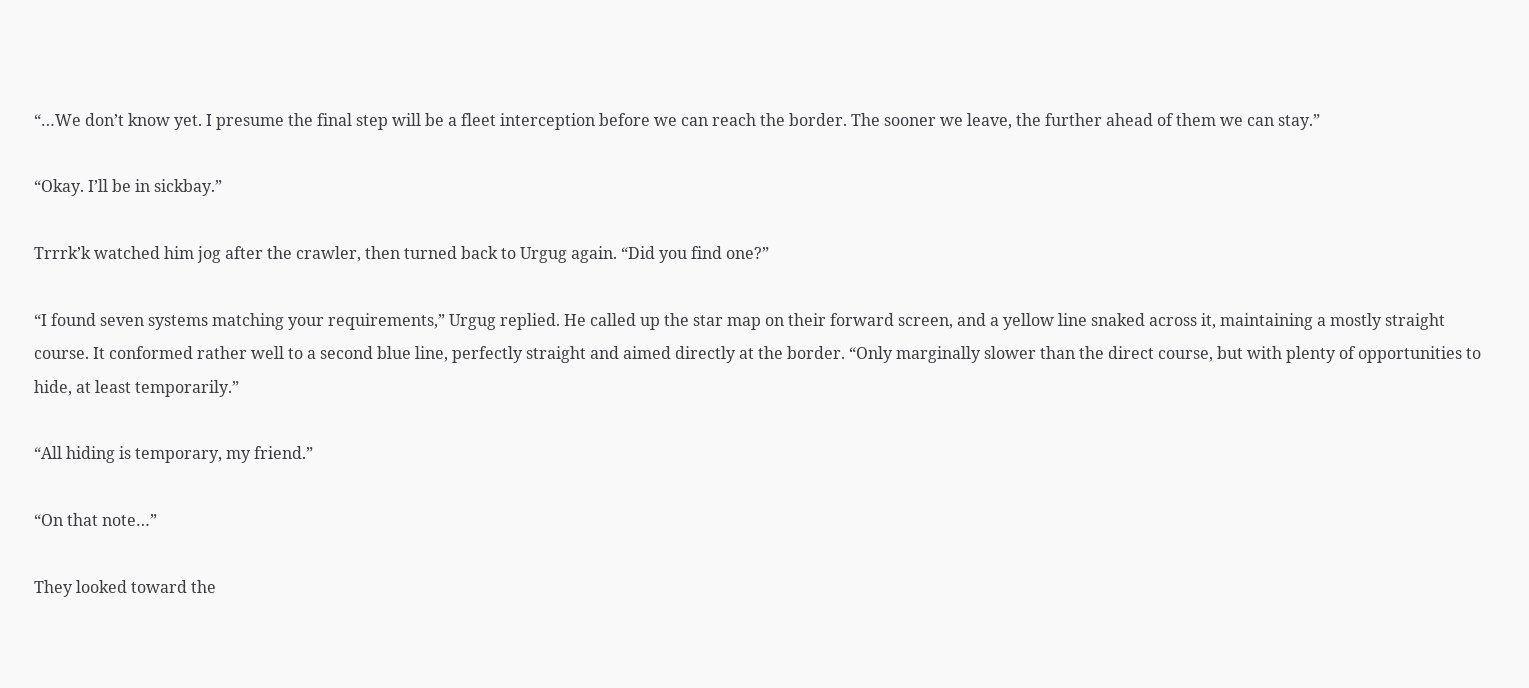“…We don’t know yet. I presume the final step will be a fleet interception before we can reach the border. The sooner we leave, the further ahead of them we can stay.”

“Okay. I’ll be in sickbay.”

Trrrk’k watched him jog after the crawler, then turned back to Urgug again. “Did you find one?”

“I found seven systems matching your requirements,” Urgug replied. He called up the star map on their forward screen, and a yellow line snaked across it, maintaining a mostly straight course. It conformed rather well to a second blue line, perfectly straight and aimed directly at the border. “Only marginally slower than the direct course, but with plenty of opportunities to hide, at least temporarily.”

“All hiding is temporary, my friend.”

“On that note…”

They looked toward the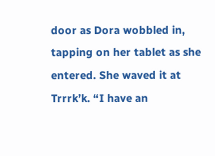door as Dora wobbled in, tapping on her tablet as she entered. She waved it at Trrrk’k. “I have an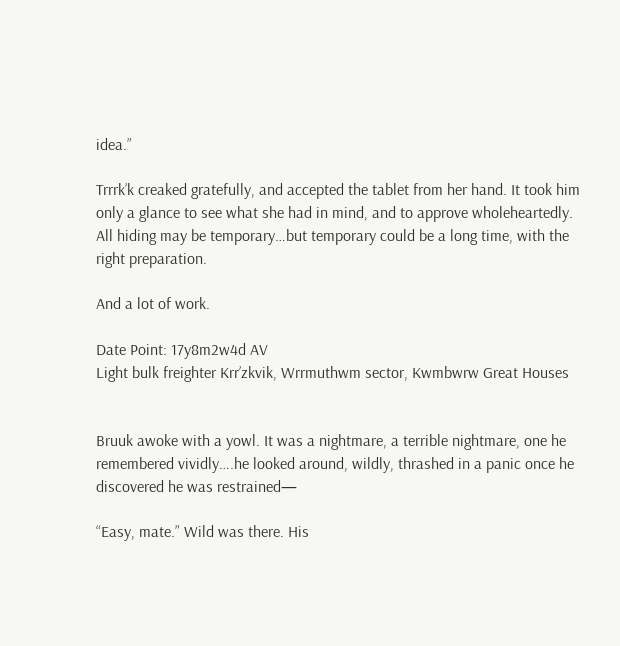idea.”

Trrrk’k creaked gratefully, and accepted the tablet from her hand. It took him only a glance to see what she had in mind, and to approve wholeheartedly. All hiding may be temporary…but temporary could be a long time, with the right preparation.

And a lot of work.

Date Point: 17y8m2w4d AV
Light bulk freighter Krr’zkvik, Wrrmuthwm sector, Kwmbwrw Great Houses


Bruuk awoke with a yowl. It was a nightmare, a terrible nightmare, one he remembered vividly….he looked around, wildly, thrashed in a panic once he discovered he was restrained—

“Easy, mate.” Wild was there. His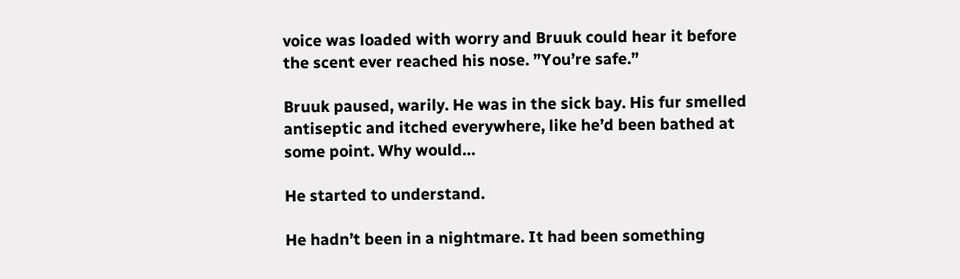voice was loaded with worry and Bruuk could hear it before the scent ever reached his nose. ”You’re safe.”

Bruuk paused, warily. He was in the sick bay. His fur smelled antiseptic and itched everywhere, like he’d been bathed at some point. Why would…

He started to understand.

He hadn’t been in a nightmare. It had been something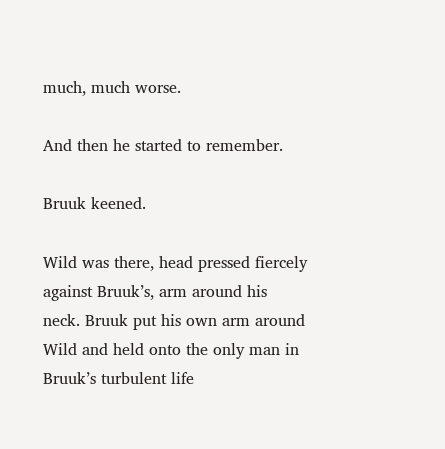much, much worse.

And then he started to remember.

Bruuk keened.

Wild was there, head pressed fiercely against Bruuk’s, arm around his neck. Bruuk put his own arm around Wild and held onto the only man in Bruuk’s turbulent life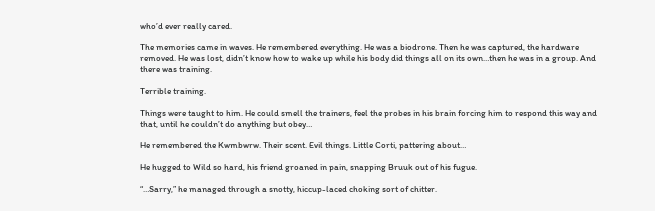who’d ever really cared.

The memories came in waves. He remembered everything. He was a biodrone. Then he was captured, the hardware removed. He was lost, didn’t know how to wake up while his body did things all on its own…then he was in a group. And there was training.

Terrible training.

Things were taught to him. He could smell the trainers, feel the probes in his brain forcing him to respond this way and that, until he couldn’t do anything but obey…

He remembered the Kwmbwrw. Their scent. Evil things. Little Corti, pattering about…

He hugged to Wild so hard, his friend groaned in pain, snapping Bruuk out of his fugue.

“…Sarry,” he managed through a snotty, hiccup-laced choking sort of chitter.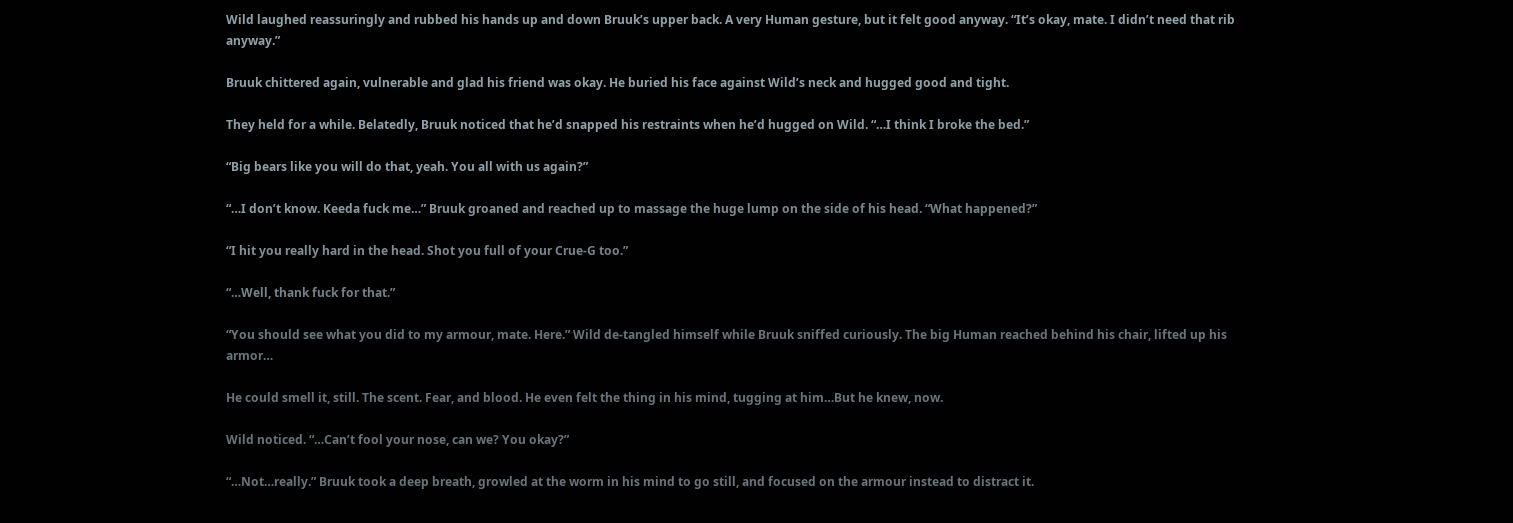Wild laughed reassuringly and rubbed his hands up and down Bruuk’s upper back. A very Human gesture, but it felt good anyway. “It’s okay, mate. I didn’t need that rib anyway.”

Bruuk chittered again, vulnerable and glad his friend was okay. He buried his face against Wild’s neck and hugged good and tight.

They held for a while. Belatedly, Bruuk noticed that he’d snapped his restraints when he’d hugged on Wild. “…I think I broke the bed.”

“Big bears like you will do that, yeah. You all with us again?”

“…I don’t know. Keeda fuck me…” Bruuk groaned and reached up to massage the huge lump on the side of his head. “What happened?”

“I hit you really hard in the head. Shot you full of your Crue-G too.”

“…Well, thank fuck for that.”

“You should see what you did to my armour, mate. Here.” Wild de-tangled himself while Bruuk sniffed curiously. The big Human reached behind his chair, lifted up his armor…

He could smell it, still. The scent. Fear, and blood. He even felt the thing in his mind, tugging at him…But he knew, now.

Wild noticed. “…Can’t fool your nose, can we? You okay?”

“…Not…really.” Bruuk took a deep breath, growled at the worm in his mind to go still, and focused on the armour instead to distract it.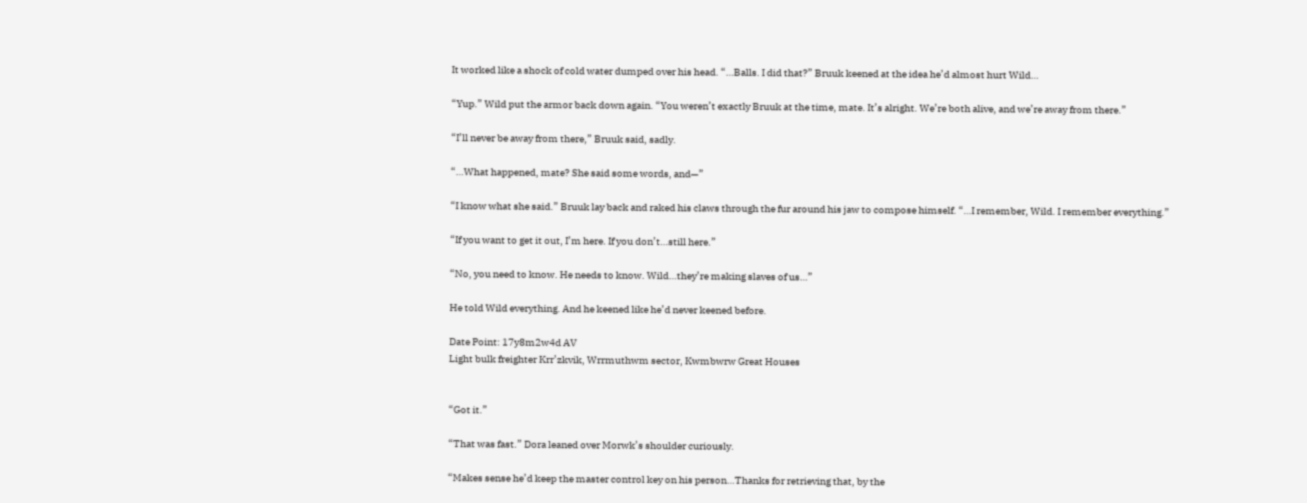It worked like a shock of cold water dumped over his head. “…Balls. I did that?” Bruuk keened at the idea he’d almost hurt Wild…

“Yup.” Wild put the armor back down again. “You weren’t exactly Bruuk at the time, mate. It’s alright. We’re both alive, and we’re away from there.”

“I’ll never be away from there,” Bruuk said, sadly.

“…What happened, mate? She said some words, and—”

“I know what she said.” Bruuk lay back and raked his claws through the fur around his jaw to compose himself. “…I remember, Wild. I remember everything.”

“If you want to get it out, I’m here. If you don’t…still here.”

“No, you need to know. He needs to know. Wild…they’re making slaves of us…”

He told Wild everything. And he keened like he’d never keened before.

Date Point: 17y8m2w4d AV
Light bulk freighter Krr’zkvik, Wrrmuthwm sector, Kwmbwrw Great Houses


“Got it.”

“That was fast.” Dora leaned over Morwk’s shoulder curiously.

“Makes sense he’d keep the master control key on his person…Thanks for retrieving that, by the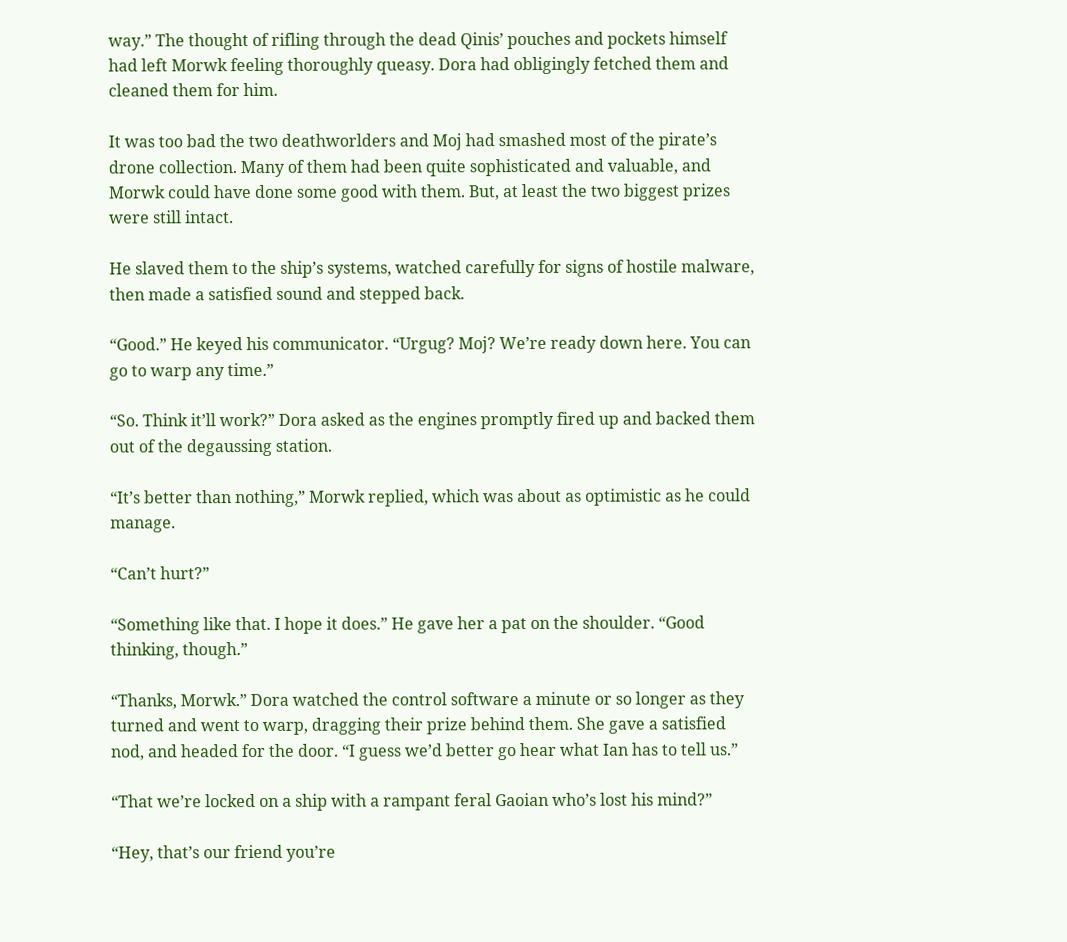way.” The thought of rifling through the dead Qinis’ pouches and pockets himself had left Morwk feeling thoroughly queasy. Dora had obligingly fetched them and cleaned them for him.

It was too bad the two deathworlders and Moj had smashed most of the pirate’s drone collection. Many of them had been quite sophisticated and valuable, and Morwk could have done some good with them. But, at least the two biggest prizes were still intact.

He slaved them to the ship’s systems, watched carefully for signs of hostile malware, then made a satisfied sound and stepped back.

“Good.” He keyed his communicator. “Urgug? Moj? We’re ready down here. You can go to warp any time.”

“So. Think it’ll work?” Dora asked as the engines promptly fired up and backed them out of the degaussing station.

“It’s better than nothing,” Morwk replied, which was about as optimistic as he could manage.

“Can’t hurt?”

“Something like that. I hope it does.” He gave her a pat on the shoulder. “Good thinking, though.”

“Thanks, Morwk.” Dora watched the control software a minute or so longer as they turned and went to warp, dragging their prize behind them. She gave a satisfied nod, and headed for the door. “I guess we’d better go hear what Ian has to tell us.”

“That we’re locked on a ship with a rampant feral Gaoian who’s lost his mind?”

“Hey, that’s our friend you’re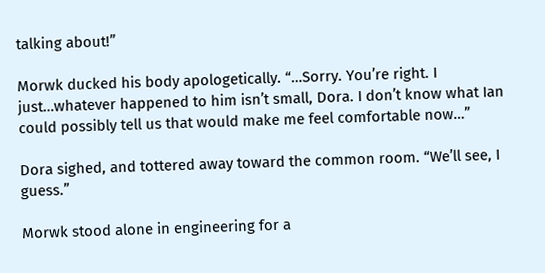talking about!”

Morwk ducked his body apologetically. “…Sorry. You’re right. I just…whatever happened to him isn’t small, Dora. I don’t know what Ian could possibly tell us that would make me feel comfortable now…”

Dora sighed, and tottered away toward the common room. “We’ll see, I guess.”

Morwk stood alone in engineering for a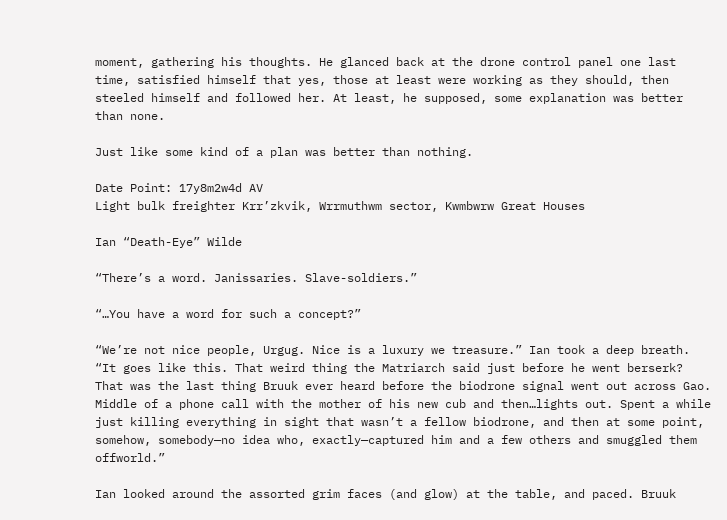moment, gathering his thoughts. He glanced back at the drone control panel one last time, satisfied himself that yes, those at least were working as they should, then steeled himself and followed her. At least, he supposed, some explanation was better than none.

Just like some kind of a plan was better than nothing.

Date Point: 17y8m2w4d AV
Light bulk freighter Krr’zkvik, Wrrmuthwm sector, Kwmbwrw Great Houses

Ian “Death-Eye” Wilde

“There’s a word. Janissaries. Slave-soldiers.”

“…You have a word for such a concept?”

“We’re not nice people, Urgug. Nice is a luxury we treasure.” Ian took a deep breath. “It goes like this. That weird thing the Matriarch said just before he went berserk? That was the last thing Bruuk ever heard before the biodrone signal went out across Gao. Middle of a phone call with the mother of his new cub and then…lights out. Spent a while just killing everything in sight that wasn’t a fellow biodrone, and then at some point, somehow, somebody—no idea who, exactly—captured him and a few others and smuggled them offworld.”

Ian looked around the assorted grim faces (and glow) at the table, and paced. Bruuk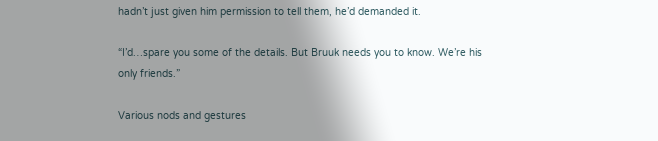hadn’t just given him permission to tell them, he’d demanded it.

“I’d…spare you some of the details. But Bruuk needs you to know. We’re his only friends.”

Various nods and gestures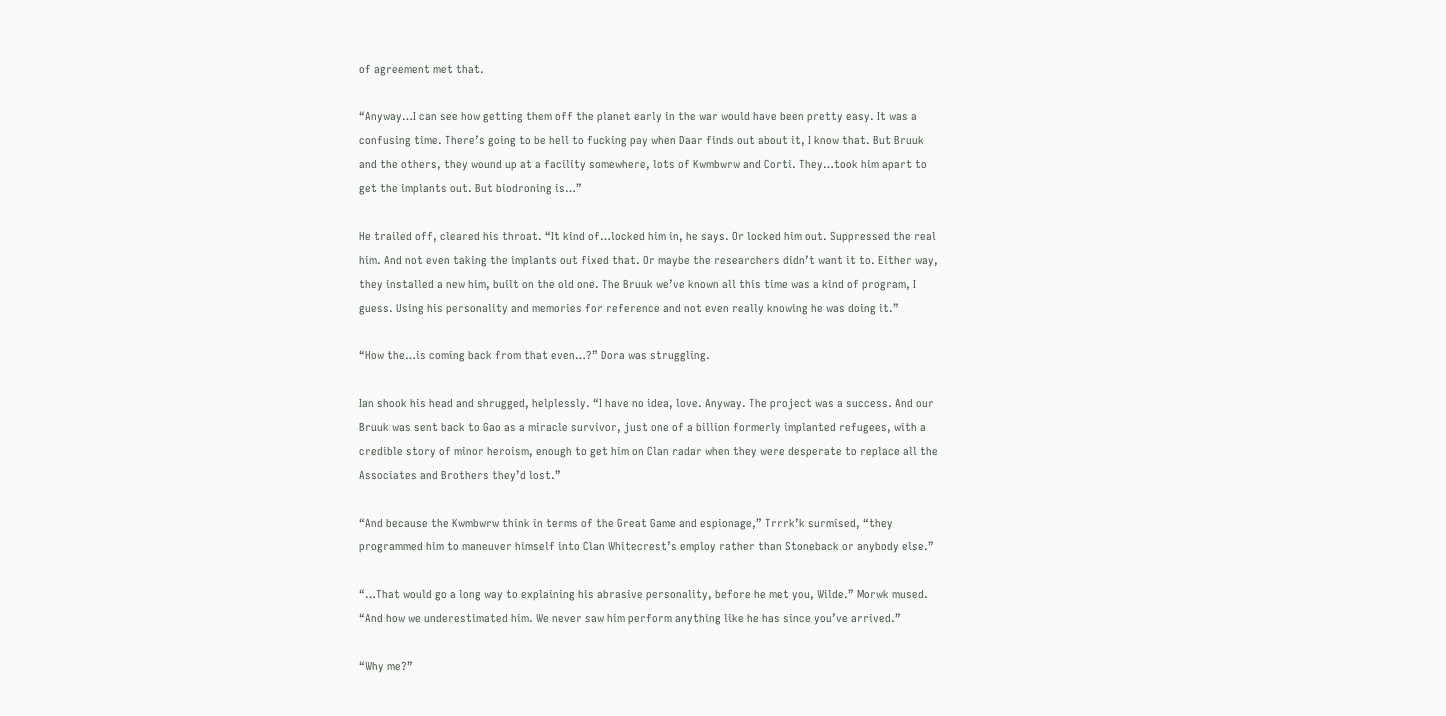of agreement met that.

“Anyway…I can see how getting them off the planet early in the war would have been pretty easy. It was a confusing time. There’s going to be hell to fucking pay when Daar finds out about it, I know that. But Bruuk and the others, they wound up at a facility somewhere, lots of Kwmbwrw and Corti. They…took him apart to get the implants out. But biodroning is…”

He trailed off, cleared his throat. “It kind of…locked him in, he says. Or locked him out. Suppressed the real him. And not even taking the implants out fixed that. Or maybe the researchers didn’t want it to. Either way, they installed a new him, built on the old one. The Bruuk we’ve known all this time was a kind of program, I guess. Using his personality and memories for reference and not even really knowing he was doing it.”

“How the…is coming back from that even…?” Dora was struggling.

Ian shook his head and shrugged, helplessly. “I have no idea, love. Anyway. The project was a success. And our Bruuk was sent back to Gao as a miracle survivor, just one of a billion formerly implanted refugees, with a credible story of minor heroism, enough to get him on Clan radar when they were desperate to replace all the Associates and Brothers they’d lost.”

“And because the Kwmbwrw think in terms of the Great Game and espionage,” Trrrk’k surmised, “they programmed him to maneuver himself into Clan Whitecrest’s employ rather than Stoneback or anybody else.”

“…That would go a long way to explaining his abrasive personality, before he met you, Wilde.” Morwk mused. “And how we underestimated him. We never saw him perform anything like he has since you’ve arrived.”

“Why me?”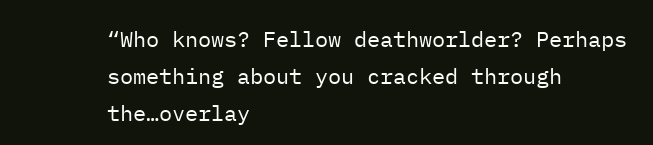“Who knows? Fellow deathworlder? Perhaps something about you cracked through the…overlay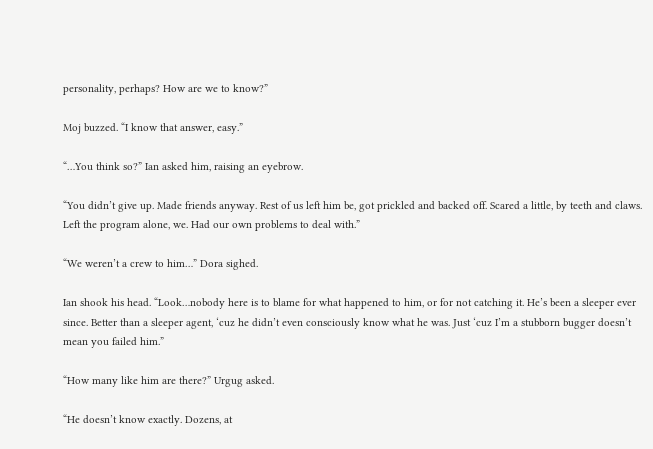personality, perhaps? How are we to know?”

Moj buzzed. “I know that answer, easy.”

“…You think so?” Ian asked him, raising an eyebrow.

“You didn’t give up. Made friends anyway. Rest of us left him be, got prickled and backed off. Scared a little, by teeth and claws. Left the program alone, we. Had our own problems to deal with.”

“We weren’t a crew to him…” Dora sighed.

Ian shook his head. “Look…nobody here is to blame for what happened to him, or for not catching it. He’s been a sleeper ever since. Better than a sleeper agent, ‘cuz he didn’t even consciously know what he was. Just ‘cuz I’m a stubborn bugger doesn’t mean you failed him.”

“How many like him are there?” Urgug asked.

“He doesn’t know exactly. Dozens, at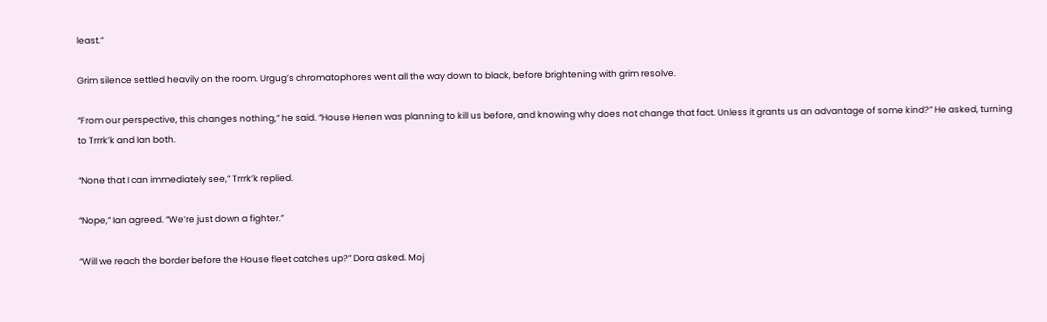least.”

Grim silence settled heavily on the room. Urgug’s chromatophores went all the way down to black, before brightening with grim resolve.

“From our perspective, this changes nothing,” he said. “House Henen was planning to kill us before, and knowing why does not change that fact. Unless it grants us an advantage of some kind?” He asked, turning to Trrrk’k and Ian both.

“None that I can immediately see,” Trrrk’k replied.

“Nope,” Ian agreed. “We’re just down a fighter.”

“Will we reach the border before the House fleet catches up?” Dora asked. Moj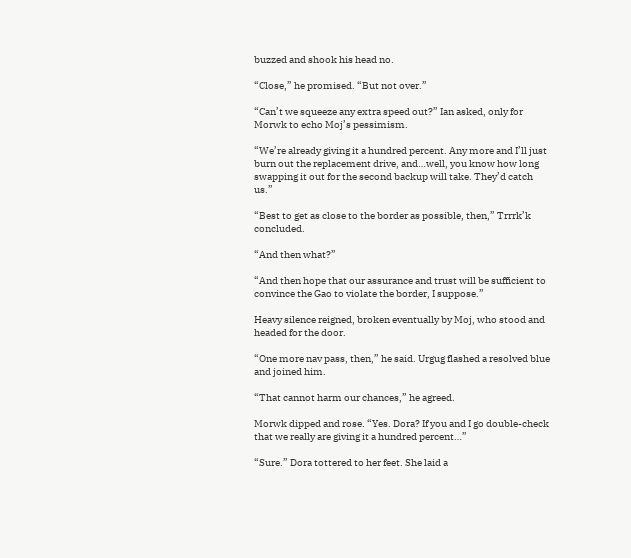buzzed and shook his head no.

“Close,” he promised. “But not over.”

“Can’t we squeeze any extra speed out?” Ian asked, only for Morwk to echo Moj’s pessimism.

“We’re already giving it a hundred percent. Any more and I’ll just burn out the replacement drive, and…well, you know how long swapping it out for the second backup will take. They’d catch us.”

“Best to get as close to the border as possible, then,” Trrrk’k concluded.

“And then what?”

“And then hope that our assurance and trust will be sufficient to convince the Gao to violate the border, I suppose.”

Heavy silence reigned, broken eventually by Moj, who stood and headed for the door.

“One more nav pass, then,” he said. Urgug flashed a resolved blue and joined him.

“That cannot harm our chances,” he agreed.

Morwk dipped and rose. “Yes. Dora? If you and I go double-check that we really are giving it a hundred percent…”

“Sure.” Dora tottered to her feet. She laid a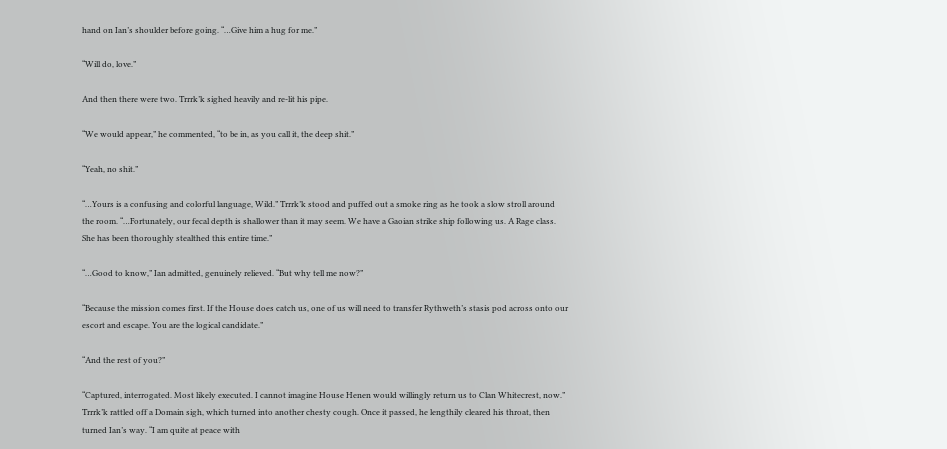hand on Ian’s shoulder before going. “…Give him a hug for me.”

“Will do, love.”

And then there were two. Trrrk’k sighed heavily and re-lit his pipe.

“We would appear,” he commented, “to be in, as you call it, the deep shit.”

“Yeah, no shit.”

“…Yours is a confusing and colorful language, Wild.” Trrrk’k stood and puffed out a smoke ring as he took a slow stroll around the room. “…Fortunately, our fecal depth is shallower than it may seem. We have a Gaoian strike ship following us. A Rage class. She has been thoroughly stealthed this entire time.”

“…Good to know,” Ian admitted, genuinely relieved. “But why tell me now?”

“Because the mission comes first. If the House does catch us, one of us will need to transfer Rythweth’s stasis pod across onto our escort and escape. You are the logical candidate.”

“And the rest of you?”

“Captured, interrogated. Most likely executed. I cannot imagine House Henen would willingly return us to Clan Whitecrest, now.” Trrrk’k rattled off a Domain sigh, which turned into another chesty cough. Once it passed, he lengthily cleared his throat, then turned Ian’s way. “I am quite at peace with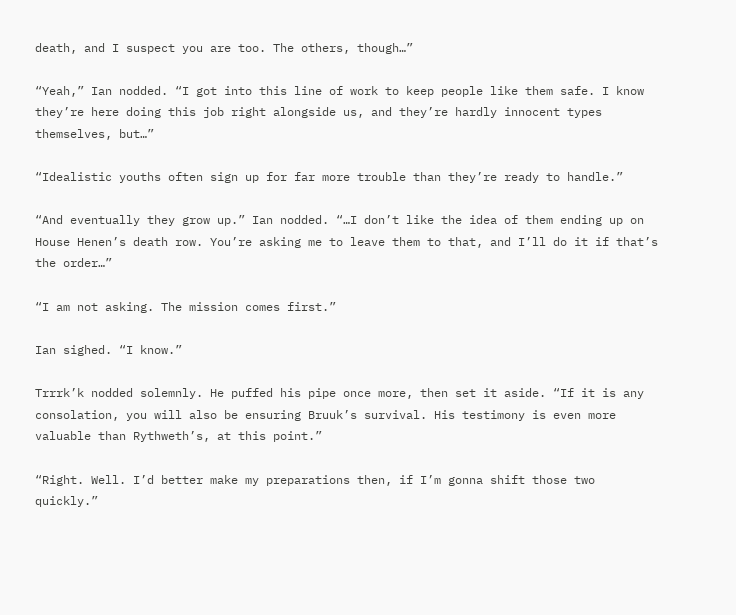death, and I suspect you are too. The others, though…”

“Yeah,” Ian nodded. “I got into this line of work to keep people like them safe. I know they’re here doing this job right alongside us, and they’re hardly innocent types themselves, but…”

“Idealistic youths often sign up for far more trouble than they’re ready to handle.”

“And eventually they grow up.” Ian nodded. “…I don’t like the idea of them ending up on House Henen’s death row. You’re asking me to leave them to that, and I’ll do it if that’s the order…”

“I am not asking. The mission comes first.”

Ian sighed. “I know.”

Trrrk’k nodded solemnly. He puffed his pipe once more, then set it aside. “If it is any consolation, you will also be ensuring Bruuk’s survival. His testimony is even more valuable than Rythweth’s, at this point.”

“Right. Well. I’d better make my preparations then, if I’m gonna shift those two quickly.”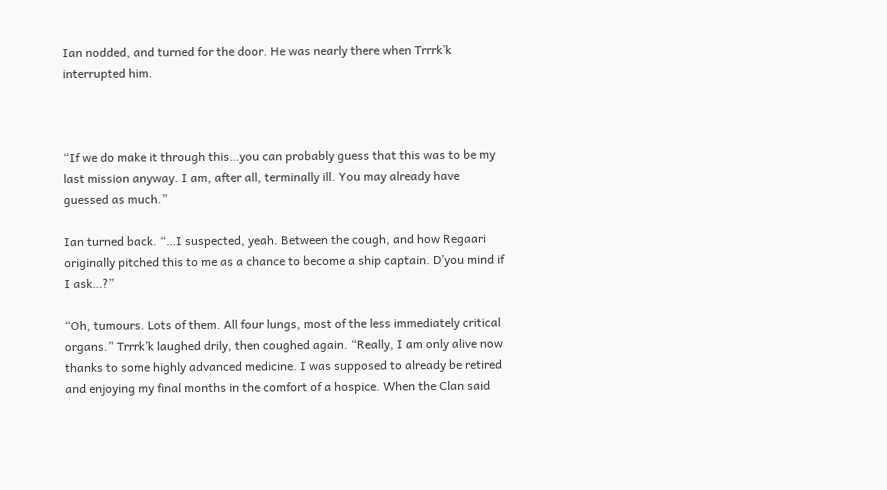Ian nodded, and turned for the door. He was nearly there when Trrrk’k interrupted him.



“If we do make it through this…you can probably guess that this was to be my last mission anyway. I am, after all, terminally ill. You may already have guessed as much.”

Ian turned back. “…I suspected, yeah. Between the cough, and how Regaari originally pitched this to me as a chance to become a ship captain. D’you mind if I ask…?”

“Oh, tumours. Lots of them. All four lungs, most of the less immediately critical organs.” Trrrk’k laughed drily, then coughed again. “Really, I am only alive now thanks to some highly advanced medicine. I was supposed to already be retired and enjoying my final months in the comfort of a hospice. When the Clan said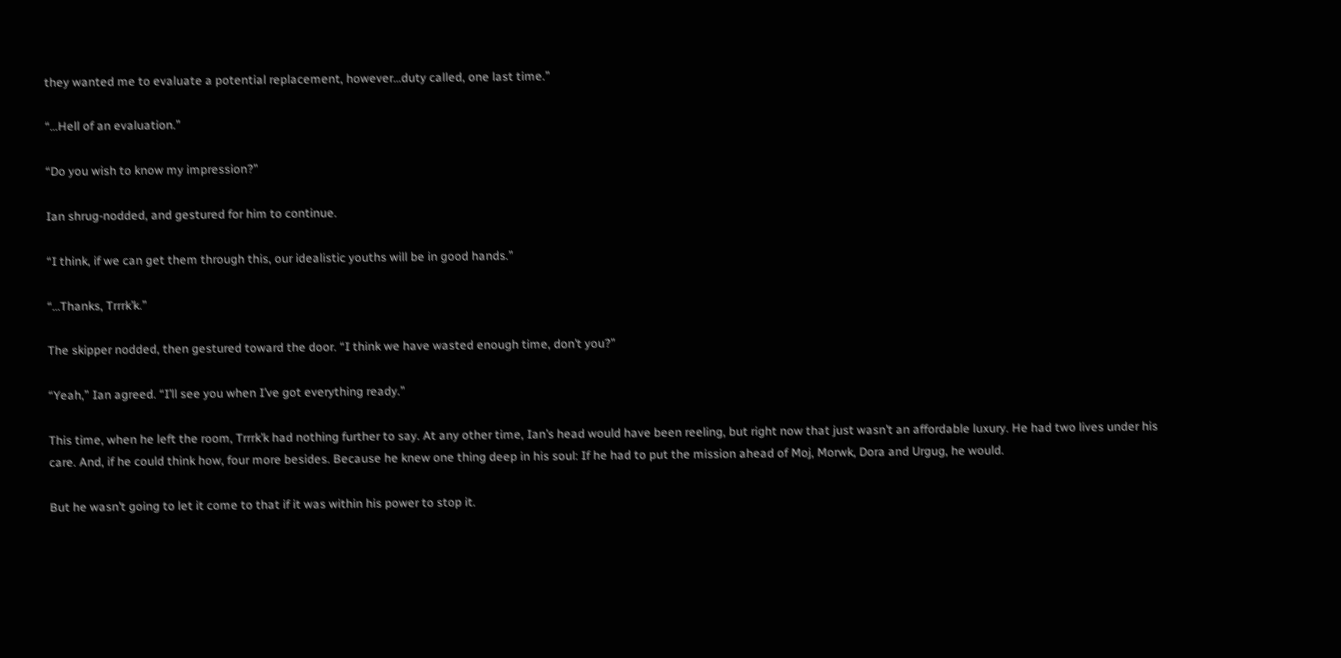they wanted me to evaluate a potential replacement, however…duty called, one last time.”

“…Hell of an evaluation.”

“Do you wish to know my impression?”

Ian shrug-nodded, and gestured for him to continue.

“I think, if we can get them through this, our idealistic youths will be in good hands.”

“…Thanks, Trrrk’k.”

The skipper nodded, then gestured toward the door. “I think we have wasted enough time, don’t you?”

“Yeah,” Ian agreed. “I’ll see you when I’ve got everything ready.”

This time, when he left the room, Trrrk’k had nothing further to say. At any other time, Ian’s head would have been reeling, but right now that just wasn’t an affordable luxury. He had two lives under his care. And, if he could think how, four more besides. Because he knew one thing deep in his soul: If he had to put the mission ahead of Moj, Morwk, Dora and Urgug, he would.

But he wasn’t going to let it come to that if it was within his power to stop it.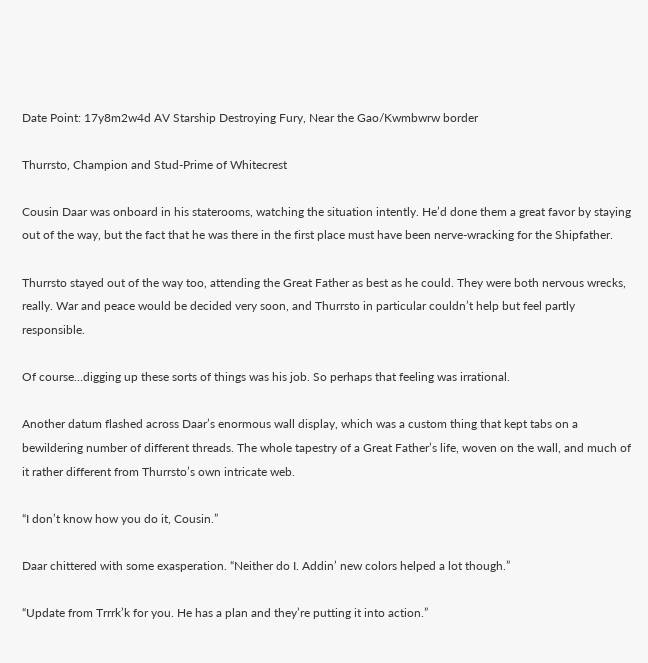Date Point: 17y8m2w4d AV Starship Destroying Fury, Near the Gao/Kwmbwrw border

Thurrsto, Champion and Stud-Prime of Whitecrest

Cousin Daar was onboard in his staterooms, watching the situation intently. He’d done them a great favor by staying out of the way, but the fact that he was there in the first place must have been nerve-wracking for the Shipfather.

Thurrsto stayed out of the way too, attending the Great Father as best as he could. They were both nervous wrecks, really. War and peace would be decided very soon, and Thurrsto in particular couldn’t help but feel partly responsible.

Of course…digging up these sorts of things was his job. So perhaps that feeling was irrational.

Another datum flashed across Daar’s enormous wall display, which was a custom thing that kept tabs on a bewildering number of different threads. The whole tapestry of a Great Father’s life, woven on the wall, and much of it rather different from Thurrsto’s own intricate web.

“I don’t know how you do it, Cousin.”

Daar chittered with some exasperation. “Neither do I. Addin’ new colors helped a lot though.”

“Update from Trrrk’k for you. He has a plan and they’re putting it into action.”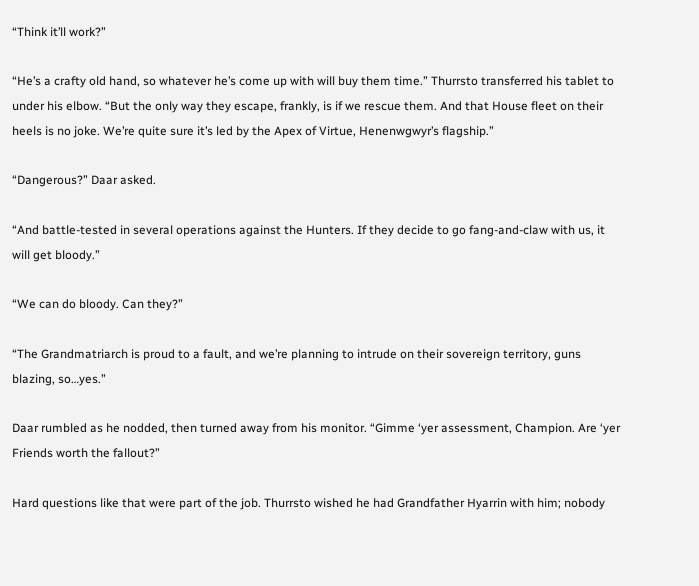“Think it’ll work?”

“He’s a crafty old hand, so whatever he’s come up with will buy them time.” Thurrsto transferred his tablet to under his elbow. “But the only way they escape, frankly, is if we rescue them. And that House fleet on their heels is no joke. We’re quite sure it’s led by the Apex of Virtue, Henenwgwyr’s flagship.”

“Dangerous?” Daar asked.

“And battle-tested in several operations against the Hunters. If they decide to go fang-and-claw with us, it will get bloody.”

“We can do bloody. Can they?”

“The Grandmatriarch is proud to a fault, and we’re planning to intrude on their sovereign territory, guns blazing, so…yes.”

Daar rumbled as he nodded, then turned away from his monitor. “Gimme ‘yer assessment, Champion. Are ‘yer Friends worth the fallout?”

Hard questions like that were part of the job. Thurrsto wished he had Grandfather Hyarrin with him; nobody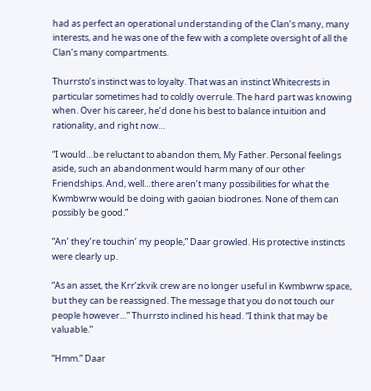had as perfect an operational understanding of the Clan’s many, many interests, and he was one of the few with a complete oversight of all the Clan’s many compartments.

Thurrsto’s instinct was to loyalty. That was an instinct Whitecrests in particular sometimes had to coldly overrule. The hard part was knowing when. Over his career, he’d done his best to balance intuition and rationality, and right now…

“I would…be reluctant to abandon them, My Father. Personal feelings aside, such an abandonment would harm many of our other Friendships. And, well…there aren’t many possibilities for what the Kwmbwrw would be doing with gaoian biodrones. None of them can possibly be good.”

“An’ they’re touchin’ my people,” Daar growled. His protective instincts were clearly up.

“As an asset, the Krr’zkvik crew are no longer useful in Kwmbwrw space, but they can be reassigned. The message that you do not touch our people however…” Thurrsto inclined his head. “I think that may be valuable.”

“Hmm.” Daar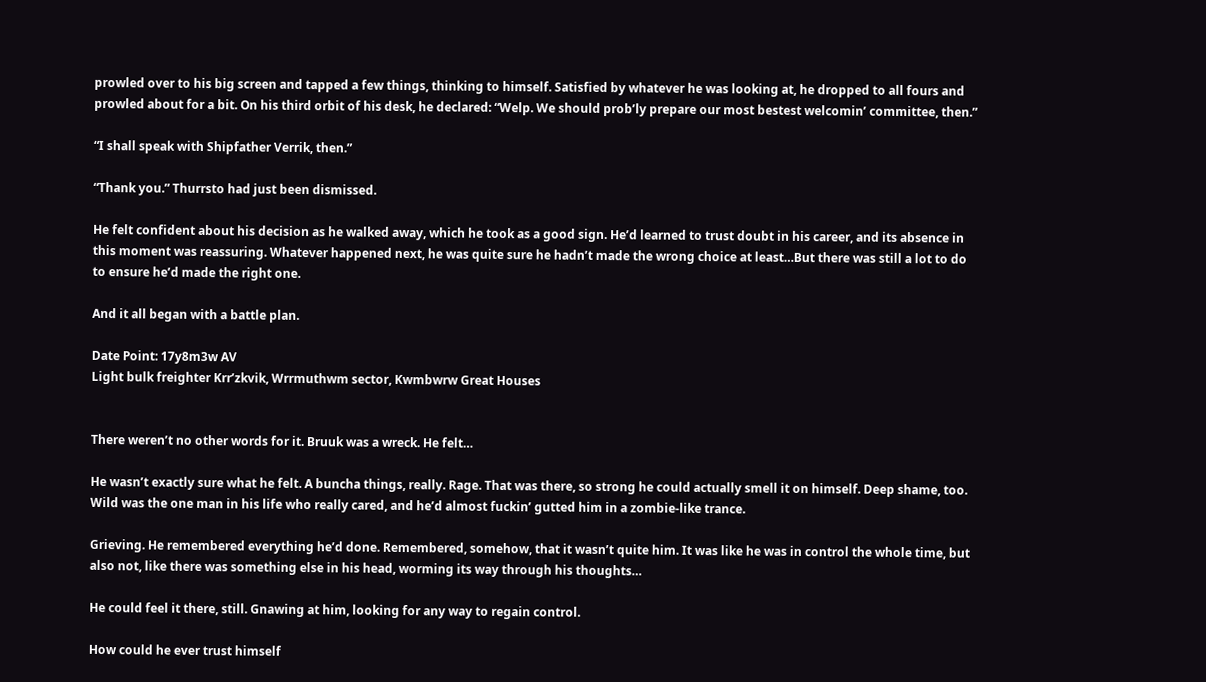prowled over to his big screen and tapped a few things, thinking to himself. Satisfied by whatever he was looking at, he dropped to all fours and prowled about for a bit. On his third orbit of his desk, he declared: “Welp. We should prob’ly prepare our most bestest welcomin’ committee, then.”

“I shall speak with Shipfather Verrik, then.”

“Thank you.” Thurrsto had just been dismissed.

He felt confident about his decision as he walked away, which he took as a good sign. He’d learned to trust doubt in his career, and its absence in this moment was reassuring. Whatever happened next, he was quite sure he hadn’t made the wrong choice at least…But there was still a lot to do to ensure he’d made the right one.

And it all began with a battle plan.

Date Point: 17y8m3w AV
Light bulk freighter Krr’zkvik, Wrrmuthwm sector, Kwmbwrw Great Houses


There weren’t no other words for it. Bruuk was a wreck. He felt…

He wasn’t exactly sure what he felt. A buncha things, really. Rage. That was there, so strong he could actually smell it on himself. Deep shame, too. Wild was the one man in his life who really cared, and he’d almost fuckin’ gutted him in a zombie-like trance.

Grieving. He remembered everything he’d done. Remembered, somehow, that it wasn’t quite him. It was like he was in control the whole time, but also not, like there was something else in his head, worming its way through his thoughts…

He could feel it there, still. Gnawing at him, looking for any way to regain control.

How could he ever trust himself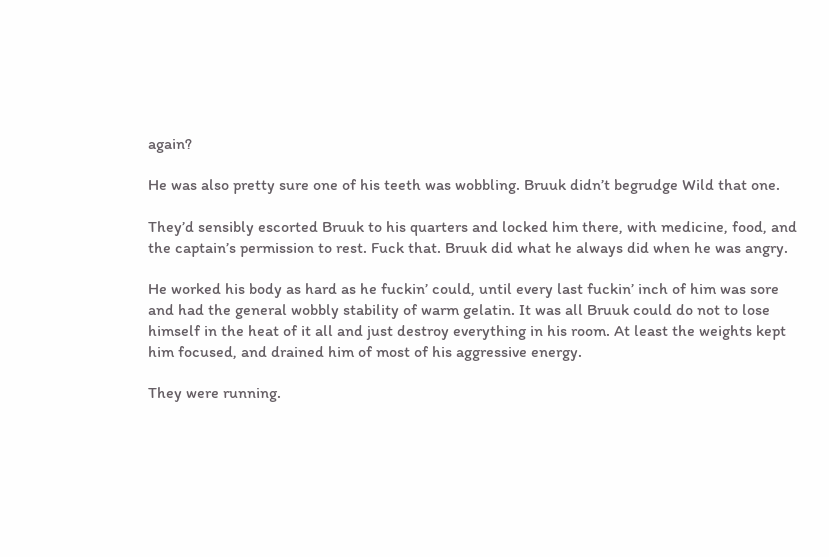again?

He was also pretty sure one of his teeth was wobbling. Bruuk didn’t begrudge Wild that one.

They’d sensibly escorted Bruuk to his quarters and locked him there, with medicine, food, and the captain’s permission to rest. Fuck that. Bruuk did what he always did when he was angry.

He worked his body as hard as he fuckin’ could, until every last fuckin’ inch of him was sore and had the general wobbly stability of warm gelatin. It was all Bruuk could do not to lose himself in the heat of it all and just destroy everything in his room. At least the weights kept him focused, and drained him of most of his aggressive energy.

They were running.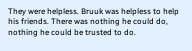They were helpless. Bruuk was helpless to help his friends. There was nothing he could do, nothing he could be trusted to do.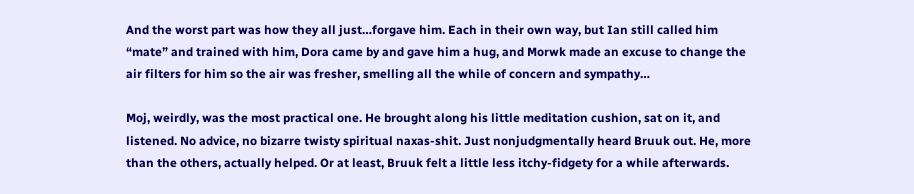And the worst part was how they all just…forgave him. Each in their own way, but Ian still called him “mate” and trained with him, Dora came by and gave him a hug, and Morwk made an excuse to change the air filters for him so the air was fresher, smelling all the while of concern and sympathy…

Moj, weirdly, was the most practical one. He brought along his little meditation cushion, sat on it, and listened. No advice, no bizarre twisty spiritual naxas-shit. Just nonjudgmentally heard Bruuk out. He, more than the others, actually helped. Or at least, Bruuk felt a little less itchy-fidgety for a while afterwards.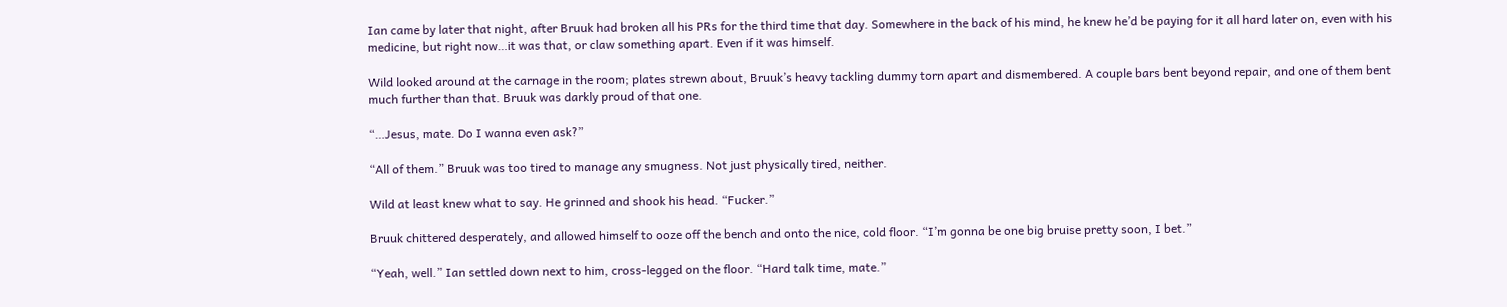Ian came by later that night, after Bruuk had broken all his PRs for the third time that day. Somewhere in the back of his mind, he knew he’d be paying for it all hard later on, even with his medicine, but right now…it was that, or claw something apart. Even if it was himself.

Wild looked around at the carnage in the room; plates strewn about, Bruuk’s heavy tackling dummy torn apart and dismembered. A couple bars bent beyond repair, and one of them bent much further than that. Bruuk was darkly proud of that one.

“…Jesus, mate. Do I wanna even ask?”

“All of them.” Bruuk was too tired to manage any smugness. Not just physically tired, neither.

Wild at least knew what to say. He grinned and shook his head. “Fucker.”

Bruuk chittered desperately, and allowed himself to ooze off the bench and onto the nice, cold floor. “I’m gonna be one big bruise pretty soon, I bet.”

“Yeah, well.” Ian settled down next to him, cross-legged on the floor. “Hard talk time, mate.”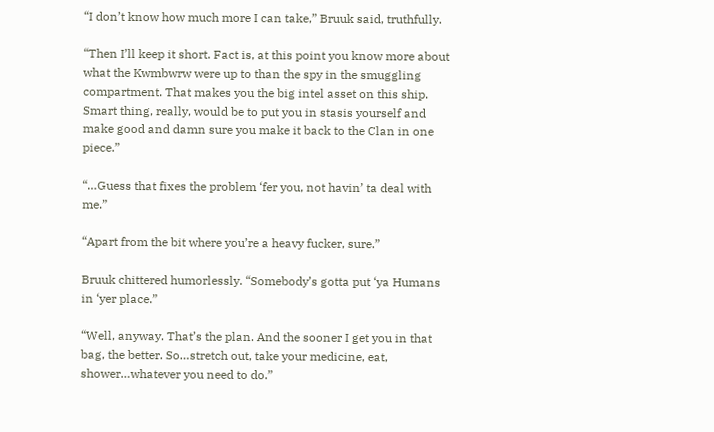“I don’t know how much more I can take,” Bruuk said, truthfully.

“Then I’ll keep it short. Fact is, at this point you know more about what the Kwmbwrw were up to than the spy in the smuggling compartment. That makes you the big intel asset on this ship. Smart thing, really, would be to put you in stasis yourself and make good and damn sure you make it back to the Clan in one piece.”

“…Guess that fixes the problem ‘fer you, not havin’ ta deal with me.”

“Apart from the bit where you’re a heavy fucker, sure.”

Bruuk chittered humorlessly. “Somebody’s gotta put ‘ya Humans in ‘yer place.”

“Well, anyway. That’s the plan. And the sooner I get you in that bag, the better. So…stretch out, take your medicine, eat, shower…whatever you need to do.”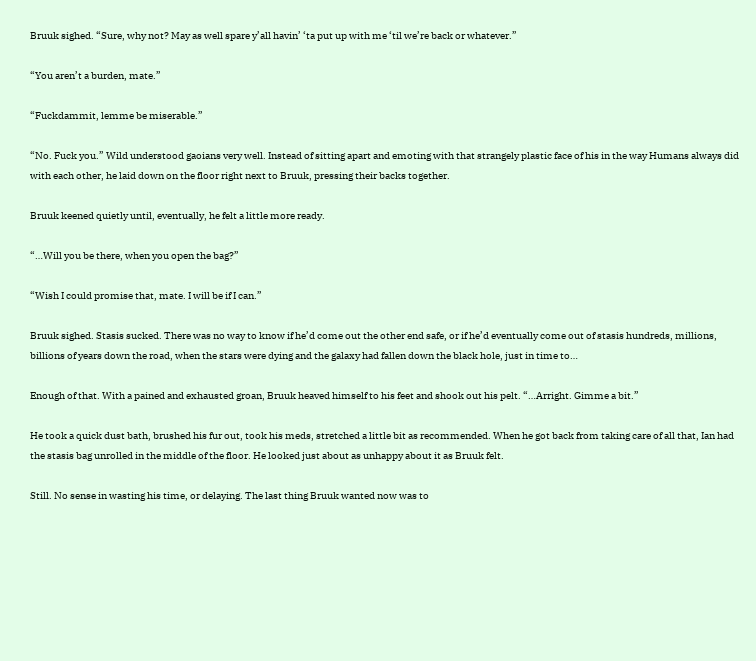Bruuk sighed. “Sure, why not? May as well spare y’all havin’ ‘ta put up with me ‘til we’re back or whatever.”

“You aren’t a burden, mate.”

“Fuckdammit, lemme be miserable.”

“No. Fuck you.” Wild understood gaoians very well. Instead of sitting apart and emoting with that strangely plastic face of his in the way Humans always did with each other, he laid down on the floor right next to Bruuk, pressing their backs together.

Bruuk keened quietly until, eventually, he felt a little more ready.

“…Will you be there, when you open the bag?”

“Wish I could promise that, mate. I will be if I can.”

Bruuk sighed. Stasis sucked. There was no way to know if he’d come out the other end safe, or if he’d eventually come out of stasis hundreds, millions, billions of years down the road, when the stars were dying and the galaxy had fallen down the black hole, just in time to…

Enough of that. With a pained and exhausted groan, Bruuk heaved himself to his feet and shook out his pelt. “…Arright. Gimme a bit.”

He took a quick dust bath, brushed his fur out, took his meds, stretched a little bit as recommended. When he got back from taking care of all that, Ian had the stasis bag unrolled in the middle of the floor. He looked just about as unhappy about it as Bruuk felt.

Still. No sense in wasting his time, or delaying. The last thing Bruuk wanted now was to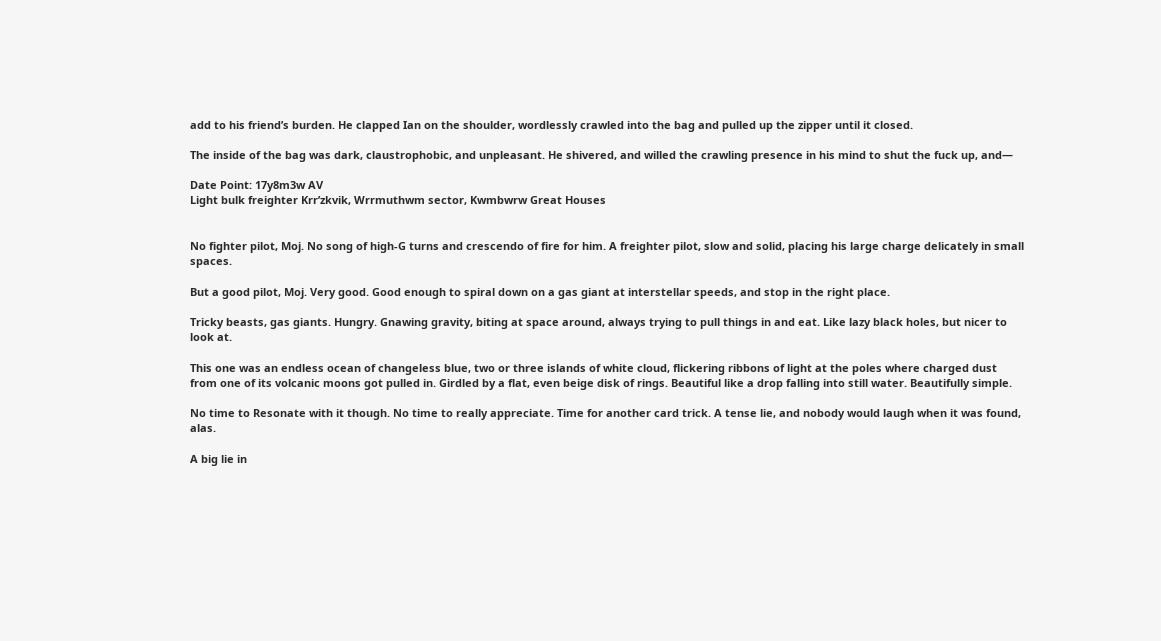add to his friend’s burden. He clapped Ian on the shoulder, wordlessly crawled into the bag and pulled up the zipper until it closed.

The inside of the bag was dark, claustrophobic, and unpleasant. He shivered, and willed the crawling presence in his mind to shut the fuck up, and—

Date Point: 17y8m3w AV
Light bulk freighter Krr’zkvik, Wrrmuthwm sector, Kwmbwrw Great Houses


No fighter pilot, Moj. No song of high-G turns and crescendo of fire for him. A freighter pilot, slow and solid, placing his large charge delicately in small spaces.

But a good pilot, Moj. Very good. Good enough to spiral down on a gas giant at interstellar speeds, and stop in the right place.

Tricky beasts, gas giants. Hungry. Gnawing gravity, biting at space around, always trying to pull things in and eat. Like lazy black holes, but nicer to look at.

This one was an endless ocean of changeless blue, two or three islands of white cloud, flickering ribbons of light at the poles where charged dust from one of its volcanic moons got pulled in. Girdled by a flat, even beige disk of rings. Beautiful like a drop falling into still water. Beautifully simple.

No time to Resonate with it though. No time to really appreciate. Time for another card trick. A tense lie, and nobody would laugh when it was found, alas.

A big lie in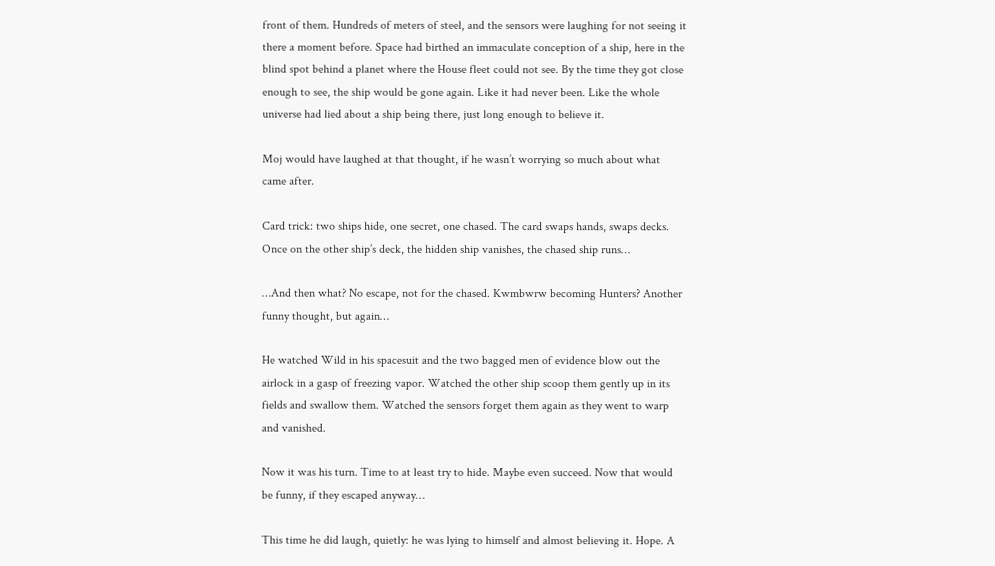front of them. Hundreds of meters of steel, and the sensors were laughing for not seeing it there a moment before. Space had birthed an immaculate conception of a ship, here in the blind spot behind a planet where the House fleet could not see. By the time they got close enough to see, the ship would be gone again. Like it had never been. Like the whole universe had lied about a ship being there, just long enough to believe it.

Moj would have laughed at that thought, if he wasn’t worrying so much about what came after.

Card trick: two ships hide, one secret, one chased. The card swaps hands, swaps decks. Once on the other ship’s deck, the hidden ship vanishes, the chased ship runs…

…And then what? No escape, not for the chased. Kwmbwrw becoming Hunters? Another funny thought, but again…

He watched Wild in his spacesuit and the two bagged men of evidence blow out the airlock in a gasp of freezing vapor. Watched the other ship scoop them gently up in its fields and swallow them. Watched the sensors forget them again as they went to warp and vanished.

Now it was his turn. Time to at least try to hide. Maybe even succeed. Now that would be funny, if they escaped anyway…

This time he did laugh, quietly: he was lying to himself and almost believing it. Hope. A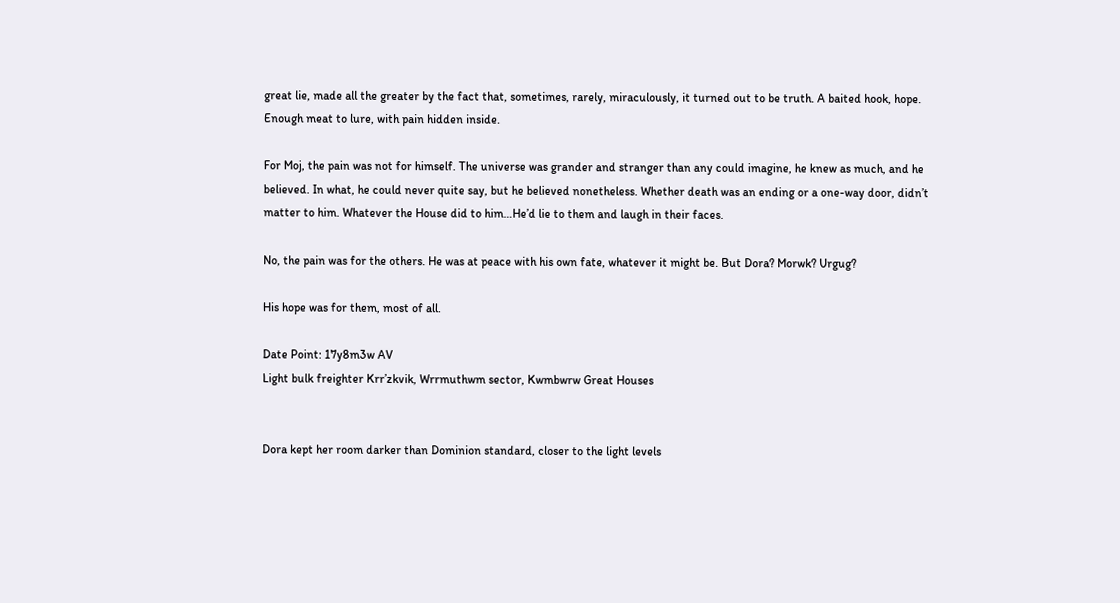great lie, made all the greater by the fact that, sometimes, rarely, miraculously, it turned out to be truth. A baited hook, hope. Enough meat to lure, with pain hidden inside.

For Moj, the pain was not for himself. The universe was grander and stranger than any could imagine, he knew as much, and he believed. In what, he could never quite say, but he believed nonetheless. Whether death was an ending or a one-way door, didn’t matter to him. Whatever the House did to him…He’d lie to them and laugh in their faces.

No, the pain was for the others. He was at peace with his own fate, whatever it might be. But Dora? Morwk? Urgug?

His hope was for them, most of all.

Date Point: 17y8m3w AV
Light bulk freighter Krr’zkvik, Wrrmuthwm sector, Kwmbwrw Great Houses


Dora kept her room darker than Dominion standard, closer to the light levels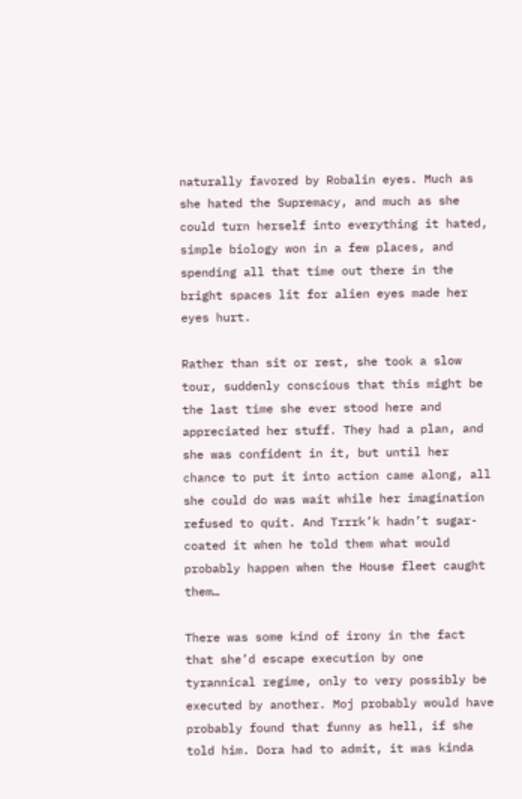naturally favored by Robalin eyes. Much as she hated the Supremacy, and much as she could turn herself into everything it hated, simple biology won in a few places, and spending all that time out there in the bright spaces lit for alien eyes made her eyes hurt.

Rather than sit or rest, she took a slow tour, suddenly conscious that this might be the last time she ever stood here and appreciated her stuff. They had a plan, and she was confident in it, but until her chance to put it into action came along, all she could do was wait while her imagination refused to quit. And Trrrk’k hadn’t sugar-coated it when he told them what would probably happen when the House fleet caught them…

There was some kind of irony in the fact that she’d escape execution by one tyrannical regime, only to very possibly be executed by another. Moj probably would have probably found that funny as hell, if she told him. Dora had to admit, it was kinda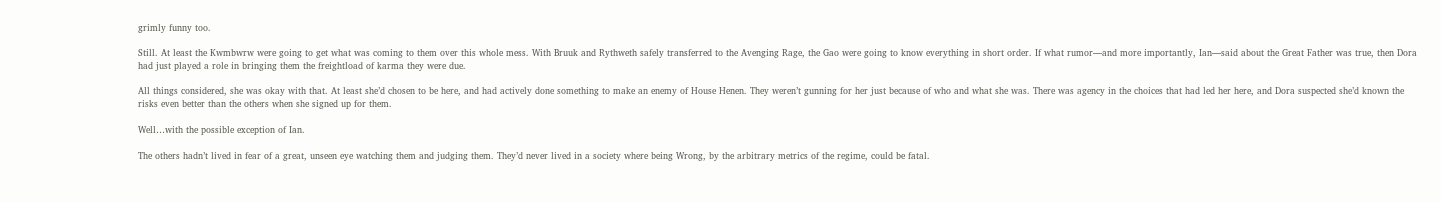grimly funny too.

Still. At least the Kwmbwrw were going to get what was coming to them over this whole mess. With Bruuk and Rythweth safely transferred to the Avenging Rage, the Gao were going to know everything in short order. If what rumor—and more importantly, Ian—said about the Great Father was true, then Dora had just played a role in bringing them the freightload of karma they were due.

All things considered, she was okay with that. At least she’d chosen to be here, and had actively done something to make an enemy of House Henen. They weren’t gunning for her just because of who and what she was. There was agency in the choices that had led her here, and Dora suspected she’d known the risks even better than the others when she signed up for them.

Well…with the possible exception of Ian.

The others hadn’t lived in fear of a great, unseen eye watching them and judging them. They’d never lived in a society where being Wrong, by the arbitrary metrics of the regime, could be fatal.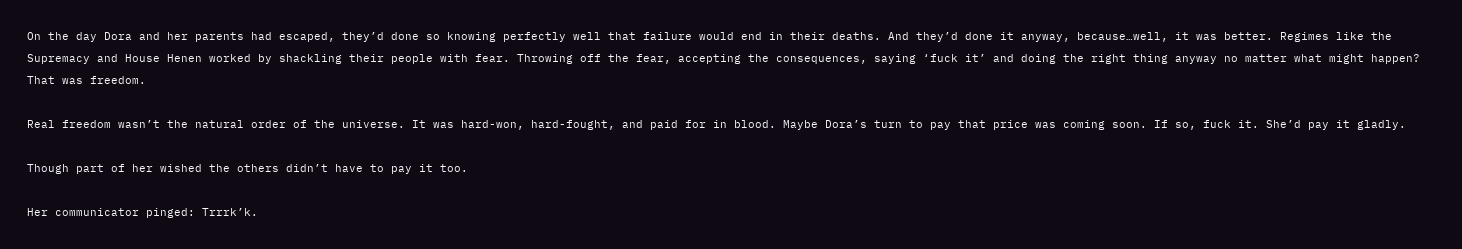On the day Dora and her parents had escaped, they’d done so knowing perfectly well that failure would end in their deaths. And they’d done it anyway, because…well, it was better. Regimes like the Supremacy and House Henen worked by shackling their people with fear. Throwing off the fear, accepting the consequences, saying ‘fuck it’ and doing the right thing anyway no matter what might happen? That was freedom.

Real freedom wasn’t the natural order of the universe. It was hard-won, hard-fought, and paid for in blood. Maybe Dora’s turn to pay that price was coming soon. If so, fuck it. She’d pay it gladly.

Though part of her wished the others didn’t have to pay it too.

Her communicator pinged: Trrrk’k.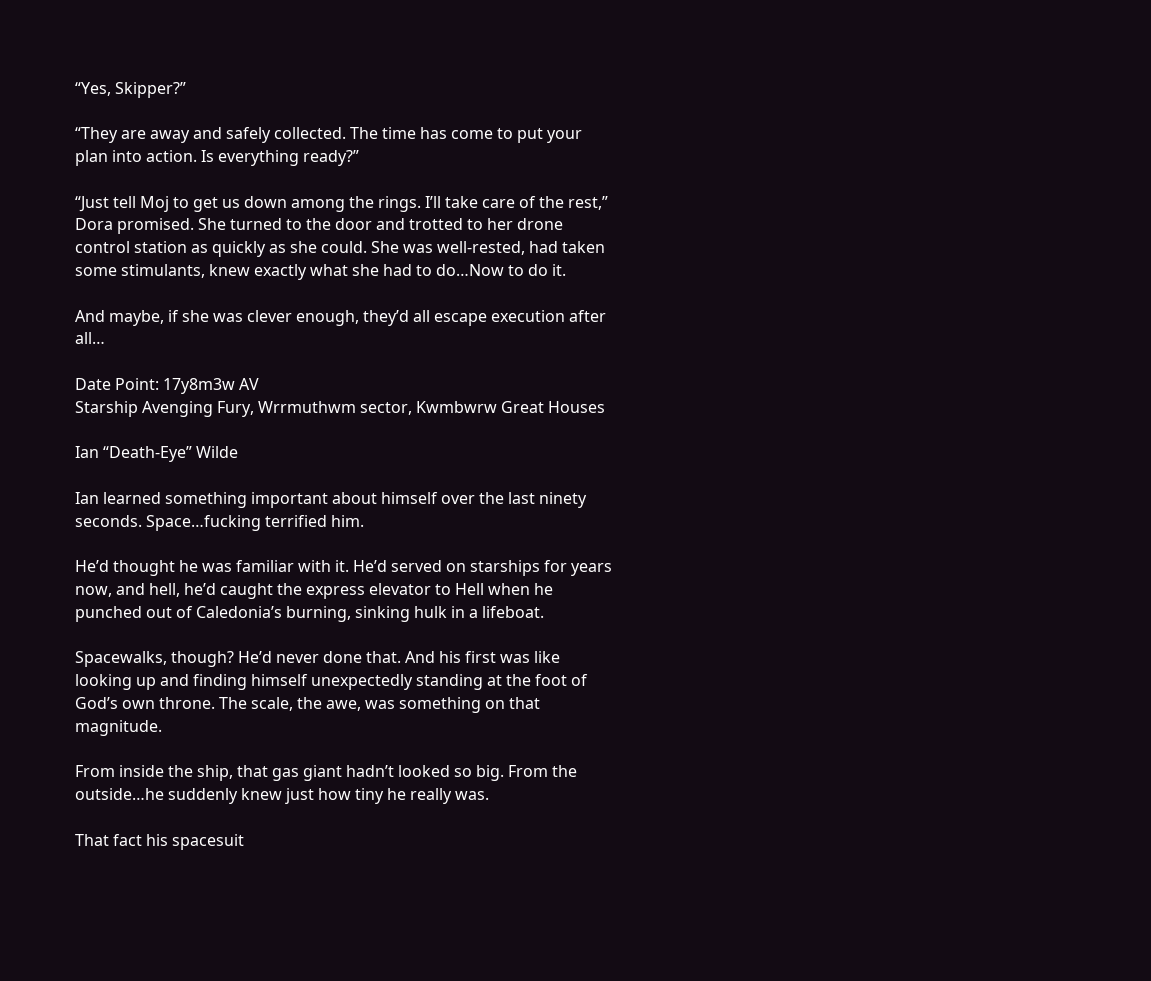“Yes, Skipper?”

“They are away and safely collected. The time has come to put your plan into action. Is everything ready?”

“Just tell Moj to get us down among the rings. I’ll take care of the rest,” Dora promised. She turned to the door and trotted to her drone control station as quickly as she could. She was well-rested, had taken some stimulants, knew exactly what she had to do…Now to do it.

And maybe, if she was clever enough, they’d all escape execution after all…

Date Point: 17y8m3w AV
Starship Avenging Fury, Wrrmuthwm sector, Kwmbwrw Great Houses

Ian “Death-Eye” Wilde

Ian learned something important about himself over the last ninety seconds. Space…fucking terrified him.

He’d thought he was familiar with it. He’d served on starships for years now, and hell, he’d caught the express elevator to Hell when he punched out of Caledonia’s burning, sinking hulk in a lifeboat.

Spacewalks, though? He’d never done that. And his first was like looking up and finding himself unexpectedly standing at the foot of God’s own throne. The scale, the awe, was something on that magnitude.

From inside the ship, that gas giant hadn’t looked so big. From the outside…he suddenly knew just how tiny he really was.

That fact his spacesuit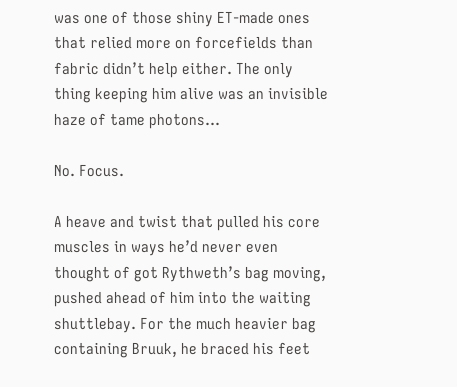was one of those shiny ET-made ones that relied more on forcefields than fabric didn’t help either. The only thing keeping him alive was an invisible haze of tame photons…

No. Focus.

A heave and twist that pulled his core muscles in ways he’d never even thought of got Rythweth’s bag moving, pushed ahead of him into the waiting shuttlebay. For the much heavier bag containing Bruuk, he braced his feet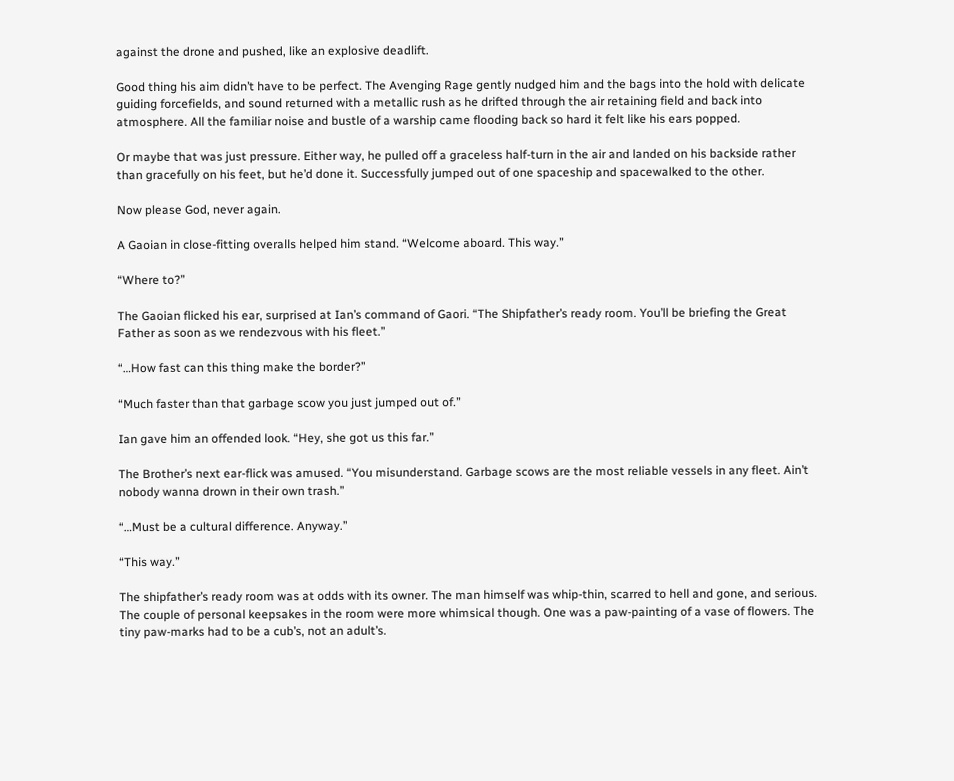against the drone and pushed, like an explosive deadlift.

Good thing his aim didn’t have to be perfect. The Avenging Rage gently nudged him and the bags into the hold with delicate guiding forcefields, and sound returned with a metallic rush as he drifted through the air retaining field and back into atmosphere. All the familiar noise and bustle of a warship came flooding back so hard it felt like his ears popped.

Or maybe that was just pressure. Either way, he pulled off a graceless half-turn in the air and landed on his backside rather than gracefully on his feet, but he’d done it. Successfully jumped out of one spaceship and spacewalked to the other.

Now please God, never again.

A Gaoian in close-fitting overalls helped him stand. “Welcome aboard. This way.”

“Where to?”

The Gaoian flicked his ear, surprised at Ian’s command of Gaori. “The Shipfather’s ready room. You’ll be briefing the Great Father as soon as we rendezvous with his fleet.”

“…How fast can this thing make the border?”

“Much faster than that garbage scow you just jumped out of.”

Ian gave him an offended look. “Hey, she got us this far.”

The Brother’s next ear-flick was amused. “You misunderstand. Garbage scows are the most reliable vessels in any fleet. Ain’t nobody wanna drown in their own trash.”

“…Must be a cultural difference. Anyway.”

“This way.”

The shipfather’s ready room was at odds with its owner. The man himself was whip-thin, scarred to hell and gone, and serious. The couple of personal keepsakes in the room were more whimsical though. One was a paw-painting of a vase of flowers. The tiny paw-marks had to be a cub’s, not an adult’s.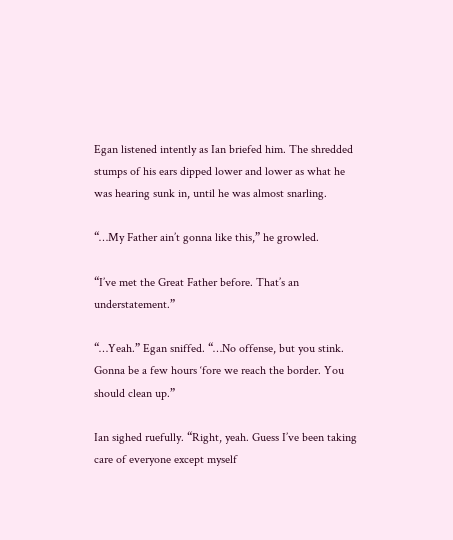Egan listened intently as Ian briefed him. The shredded stumps of his ears dipped lower and lower as what he was hearing sunk in, until he was almost snarling.

“…My Father ain’t gonna like this,” he growled.

“I’ve met the Great Father before. That’s an understatement.”

“…Yeah.” Egan sniffed. “…No offense, but you stink. Gonna be a few hours ‘fore we reach the border. You should clean up.”

Ian sighed ruefully. “Right, yeah. Guess I’ve been taking care of everyone except myself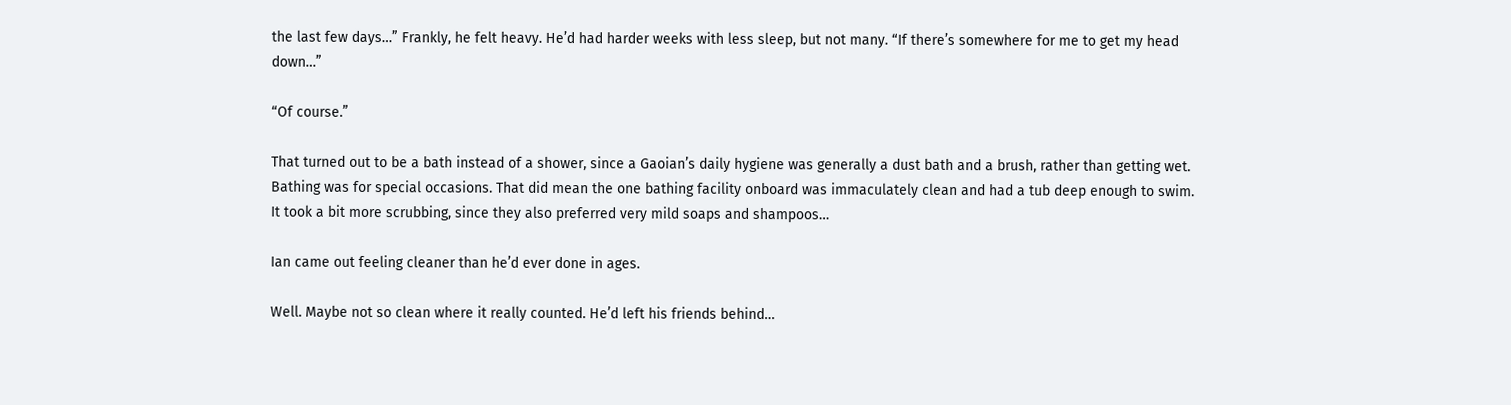the last few days…” Frankly, he felt heavy. He’d had harder weeks with less sleep, but not many. “If there’s somewhere for me to get my head down…”

“Of course.”

That turned out to be a bath instead of a shower, since a Gaoian’s daily hygiene was generally a dust bath and a brush, rather than getting wet. Bathing was for special occasions. That did mean the one bathing facility onboard was immaculately clean and had a tub deep enough to swim. It took a bit more scrubbing, since they also preferred very mild soaps and shampoos…

Ian came out feeling cleaner than he’d ever done in ages.

Well. Maybe not so clean where it really counted. He’d left his friends behind…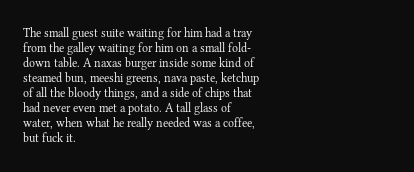The small guest suite waiting for him had a tray from the galley waiting for him on a small fold-down table. A naxas burger inside some kind of steamed bun, meeshi greens, nava paste, ketchup of all the bloody things, and a side of chips that had never even met a potato. A tall glass of water, when what he really needed was a coffee, but fuck it.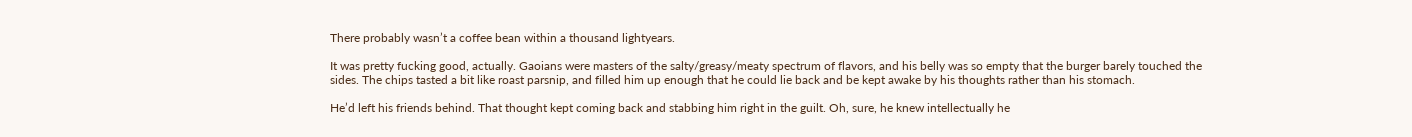There probably wasn’t a coffee bean within a thousand lightyears.

It was pretty fucking good, actually. Gaoians were masters of the salty/greasy/meaty spectrum of flavors, and his belly was so empty that the burger barely touched the sides. The chips tasted a bit like roast parsnip, and filled him up enough that he could lie back and be kept awake by his thoughts rather than his stomach.

He’d left his friends behind. That thought kept coming back and stabbing him right in the guilt. Oh, sure, he knew intellectually he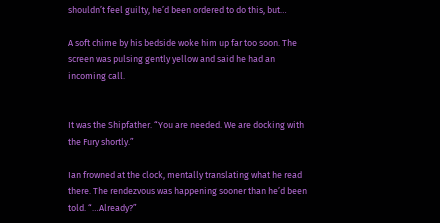shouldn’t feel guilty, he’d been ordered to do this, but…

A soft chime by his bedside woke him up far too soon. The screen was pulsing gently yellow and said he had an incoming call.


It was the Shipfather. “You are needed. We are docking with the Fury shortly.”

Ian frowned at the clock, mentally translating what he read there. The rendezvous was happening sooner than he’d been told. “…Already?”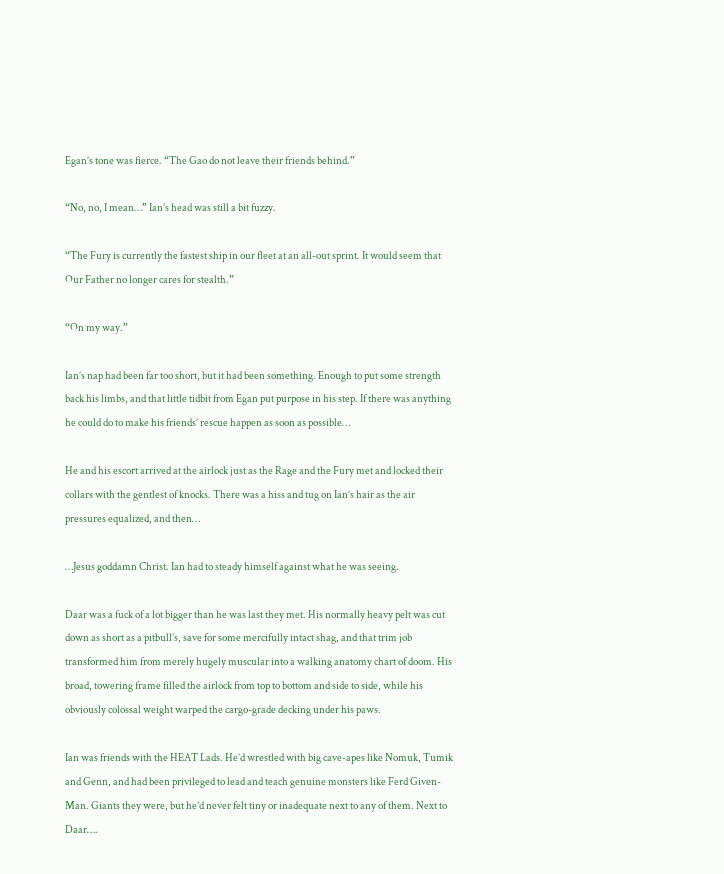Egan’s tone was fierce. “The Gao do not leave their friends behind.”

“No, no, I mean…” Ian’s head was still a bit fuzzy.

“The Fury is currently the fastest ship in our fleet at an all-out sprint. It would seem that Our Father no longer cares for stealth.”

“On my way.”

Ian’s nap had been far too short, but it had been something. Enough to put some strength back his limbs, and that little tidbit from Egan put purpose in his step. If there was anything he could do to make his friends’ rescue happen as soon as possible…

He and his escort arrived at the airlock just as the Rage and the Fury met and locked their collars with the gentlest of knocks. There was a hiss and tug on Ian’s hair as the air pressures equalized, and then…

…Jesus goddamn Christ. Ian had to steady himself against what he was seeing.

Daar was a fuck of a lot bigger than he was last they met. His normally heavy pelt was cut down as short as a pitbull’s, save for some mercifully intact shag, and that trim job transformed him from merely hugely muscular into a walking anatomy chart of doom. His broad, towering frame filled the airlock from top to bottom and side to side, while his obviously colossal weight warped the cargo-grade decking under his paws.

Ian was friends with the HEAT Lads. He’d wrestled with big cave-apes like Nomuk, Tumik and Genn, and had been privileged to lead and teach genuine monsters like Ferd Given-Man. Giants they were, but he’d never felt tiny or inadequate next to any of them. Next to Daar….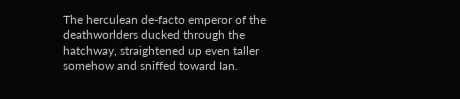The herculean de-facto emperor of the deathworlders ducked through the hatchway, straightened up even taller somehow and sniffed toward Ian.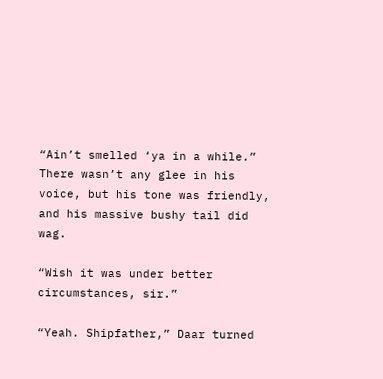“Ain’t smelled ‘ya in a while.” There wasn’t any glee in his voice, but his tone was friendly, and his massive bushy tail did wag.

“Wish it was under better circumstances, sir.”

“Yeah. Shipfather,” Daar turned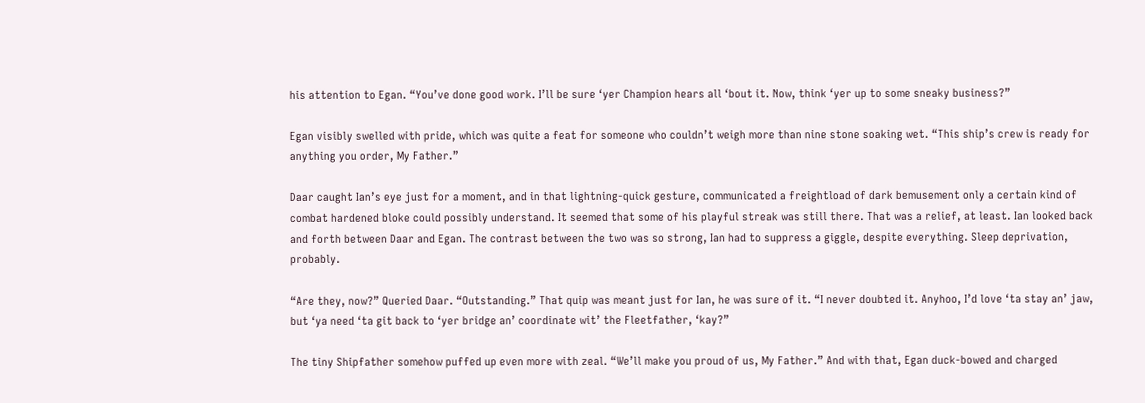his attention to Egan. “You’ve done good work. I’ll be sure ‘yer Champion hears all ‘bout it. Now, think ‘yer up to some sneaky business?”

Egan visibly swelled with pride, which was quite a feat for someone who couldn’t weigh more than nine stone soaking wet. “This ship’s crew is ready for anything you order, My Father.”

Daar caught Ian’s eye just for a moment, and in that lightning-quick gesture, communicated a freightload of dark bemusement only a certain kind of combat hardened bloke could possibly understand. It seemed that some of his playful streak was still there. That was a relief, at least. Ian looked back and forth between Daar and Egan. The contrast between the two was so strong, Ian had to suppress a giggle, despite everything. Sleep deprivation, probably.

“Are they, now?” Queried Daar. “Outstanding.” That quip was meant just for Ian, he was sure of it. “I never doubted it. Anyhoo, I’d love ‘ta stay an’ jaw, but ‘ya need ‘ta git back to ‘yer bridge an’ coordinate wit’ the Fleetfather, ‘kay?”

The tiny Shipfather somehow puffed up even more with zeal. “We’ll make you proud of us, My Father.” And with that, Egan duck-bowed and charged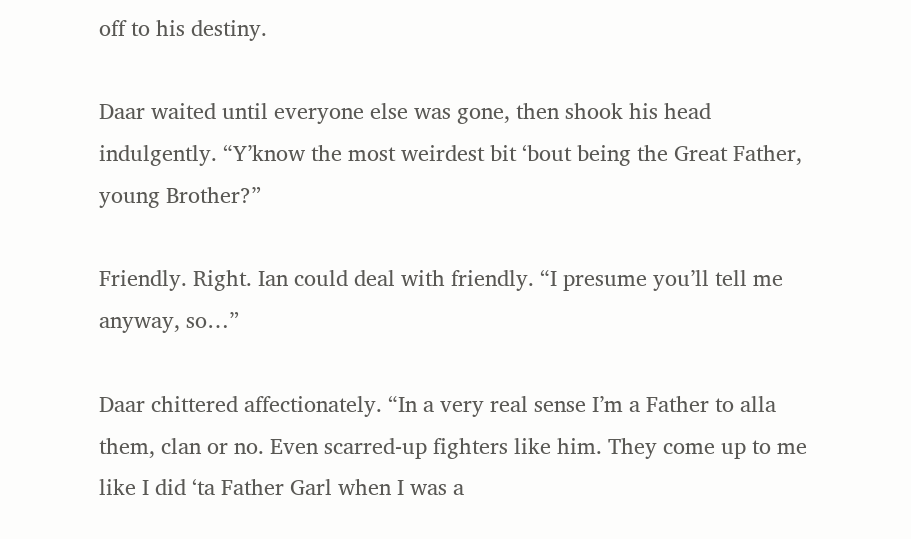off to his destiny.

Daar waited until everyone else was gone, then shook his head indulgently. “Y’know the most weirdest bit ‘bout being the Great Father, young Brother?”

Friendly. Right. Ian could deal with friendly. “I presume you’ll tell me anyway, so…”

Daar chittered affectionately. “In a very real sense I’m a Father to alla them, clan or no. Even scarred-up fighters like him. They come up to me like I did ‘ta Father Garl when I was a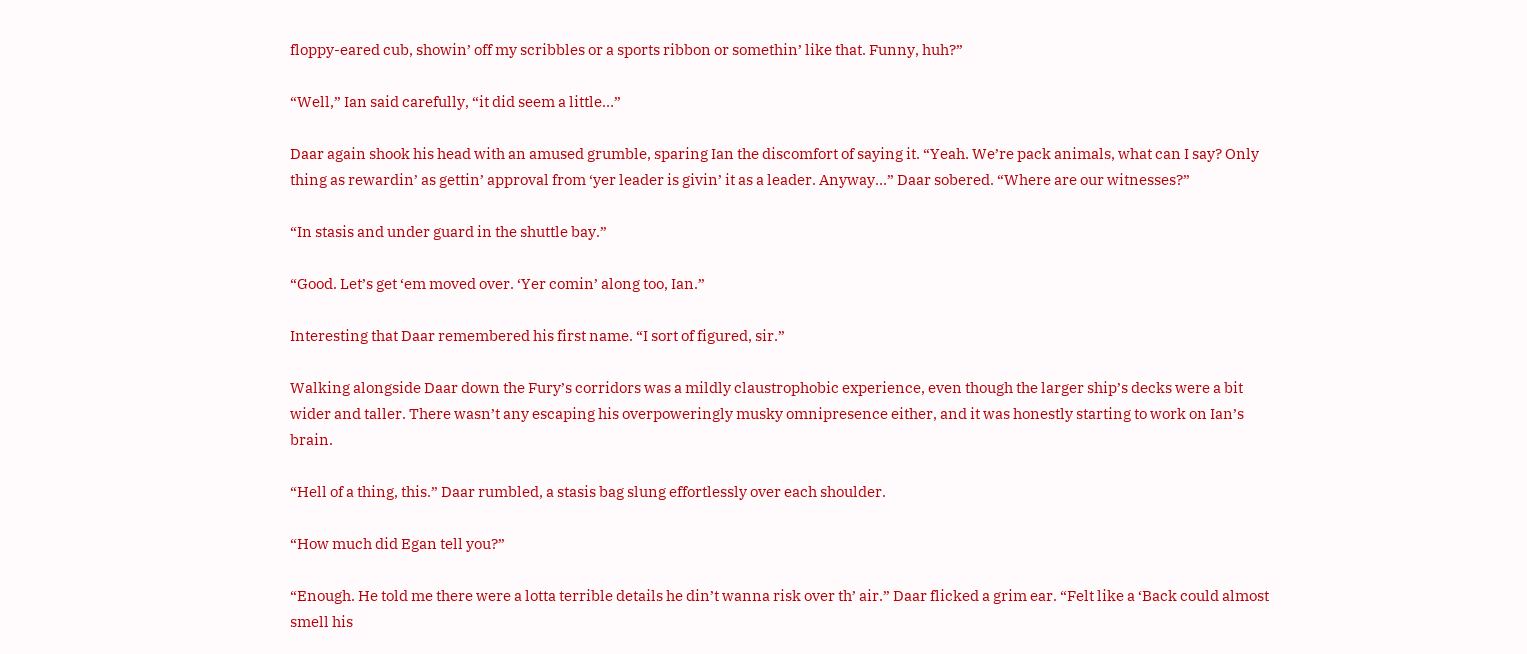floppy-eared cub, showin’ off my scribbles or a sports ribbon or somethin’ like that. Funny, huh?”

“Well,” Ian said carefully, “it did seem a little…”

Daar again shook his head with an amused grumble, sparing Ian the discomfort of saying it. “Yeah. We’re pack animals, what can I say? Only thing as rewardin’ as gettin’ approval from ‘yer leader is givin’ it as a leader. Anyway…” Daar sobered. “Where are our witnesses?”

“In stasis and under guard in the shuttle bay.”

“Good. Let’s get ‘em moved over. ‘Yer comin’ along too, Ian.”

Interesting that Daar remembered his first name. “I sort of figured, sir.”

Walking alongside Daar down the Fury’s corridors was a mildly claustrophobic experience, even though the larger ship’s decks were a bit wider and taller. There wasn’t any escaping his overpoweringly musky omnipresence either, and it was honestly starting to work on Ian’s brain.

“Hell of a thing, this.” Daar rumbled, a stasis bag slung effortlessly over each shoulder.

“How much did Egan tell you?”

“Enough. He told me there were a lotta terrible details he din’t wanna risk over th’ air.” Daar flicked a grim ear. “Felt like a ‘Back could almost smell his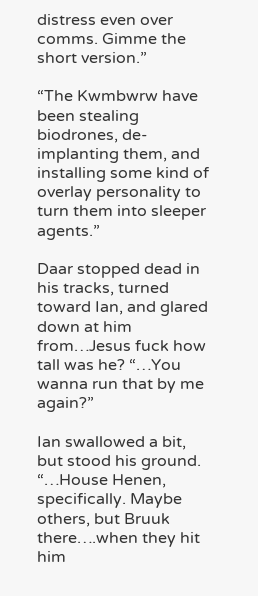distress even over comms. Gimme the short version.”

“The Kwmbwrw have been stealing biodrones, de-implanting them, and installing some kind of overlay personality to turn them into sleeper agents.”

Daar stopped dead in his tracks, turned toward Ian, and glared down at him from…Jesus fuck how tall was he? “…You wanna run that by me again?”

Ian swallowed a bit, but stood his ground. “…House Henen, specifically. Maybe others, but Bruuk there….when they hit him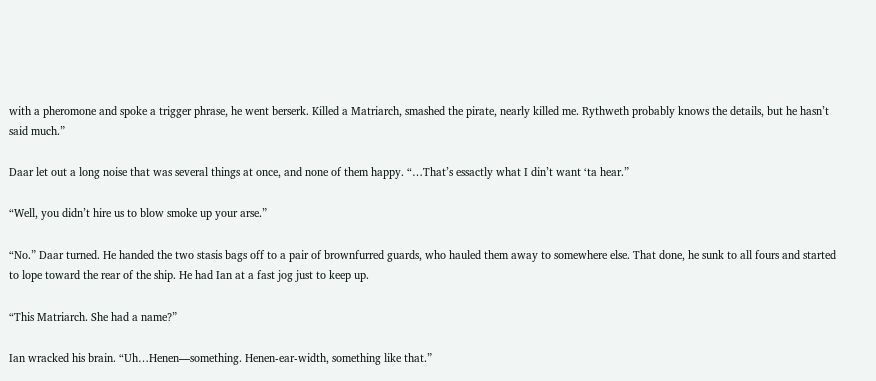with a pheromone and spoke a trigger phrase, he went berserk. Killed a Matriarch, smashed the pirate, nearly killed me. Rythweth probably knows the details, but he hasn’t said much.”

Daar let out a long noise that was several things at once, and none of them happy. “…That’s essactly what I din’t want ‘ta hear.”

“Well, you didn’t hire us to blow smoke up your arse.”

“No.” Daar turned. He handed the two stasis bags off to a pair of brownfurred guards, who hauled them away to somewhere else. That done, he sunk to all fours and started to lope toward the rear of the ship. He had Ian at a fast jog just to keep up.

“This Matriarch. She had a name?”

Ian wracked his brain. “Uh…Henen—something. Henen-ear-width, something like that.”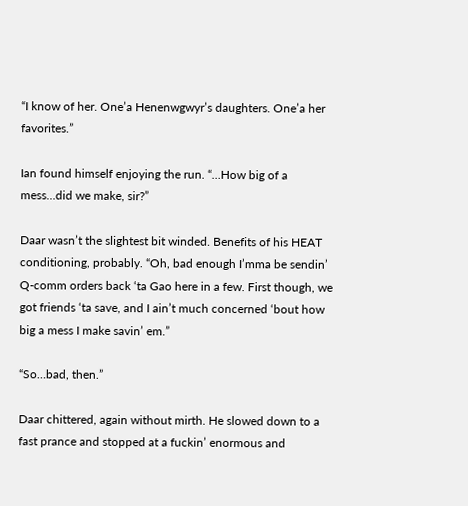“I know of her. One’a Henenwgwyr’s daughters. One’a her favorites.”

Ian found himself enjoying the run. “…How big of a mess…did we make, sir?”

Daar wasn’t the slightest bit winded. Benefits of his HEAT conditioning, probably. “Oh, bad enough I’mma be sendin’ Q-comm orders back ‘ta Gao here in a few. First though, we got friends ‘ta save, and I ain’t much concerned ‘bout how big a mess I make savin’ em.”

“So…bad, then.”

Daar chittered, again without mirth. He slowed down to a fast prance and stopped at a fuckin’ enormous and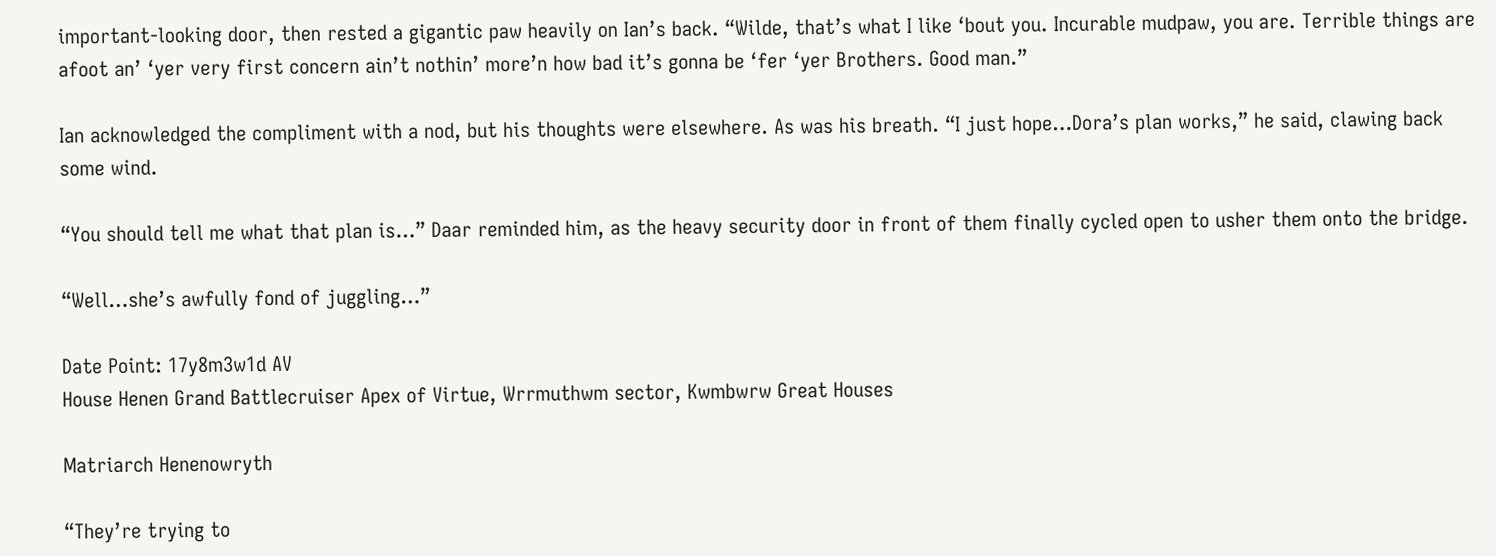important-looking door, then rested a gigantic paw heavily on Ian’s back. “Wilde, that’s what I like ‘bout you. Incurable mudpaw, you are. Terrible things are afoot an’ ‘yer very first concern ain’t nothin’ more’n how bad it’s gonna be ‘fer ‘yer Brothers. Good man.”

Ian acknowledged the compliment with a nod, but his thoughts were elsewhere. As was his breath. “I just hope…Dora’s plan works,” he said, clawing back some wind.

“You should tell me what that plan is…” Daar reminded him, as the heavy security door in front of them finally cycled open to usher them onto the bridge.

“Well…she’s awfully fond of juggling…”

Date Point: 17y8m3w1d AV
House Henen Grand Battlecruiser Apex of Virtue, Wrrmuthwm sector, Kwmbwrw Great Houses

Matriarch Henenowryth

“They’re trying to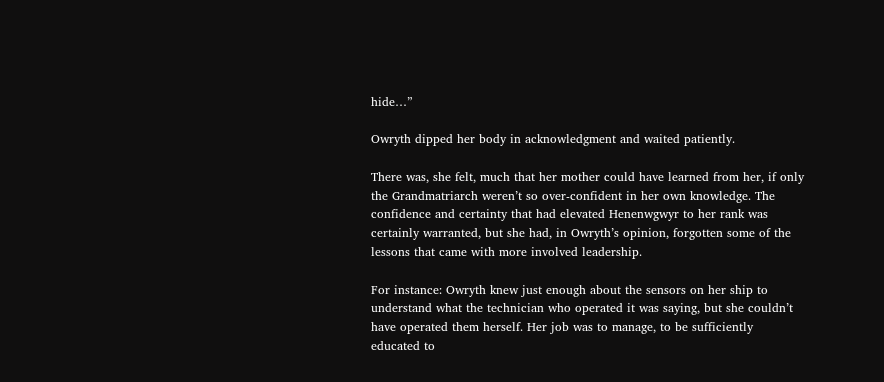hide…”

Owryth dipped her body in acknowledgment and waited patiently.

There was, she felt, much that her mother could have learned from her, if only the Grandmatriarch weren’t so over-confident in her own knowledge. The confidence and certainty that had elevated Henenwgwyr to her rank was certainly warranted, but she had, in Owryth’s opinion, forgotten some of the lessons that came with more involved leadership.

For instance: Owryth knew just enough about the sensors on her ship to understand what the technician who operated it was saying, but she couldn’t have operated them herself. Her job was to manage, to be sufficiently educated to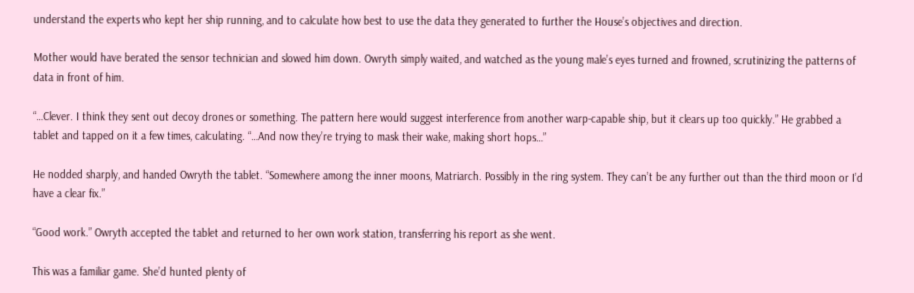understand the experts who kept her ship running, and to calculate how best to use the data they generated to further the House’s objectives and direction.

Mother would have berated the sensor technician and slowed him down. Owryth simply waited, and watched as the young male’s eyes turned and frowned, scrutinizing the patterns of data in front of him.

“…Clever. I think they sent out decoy drones or something. The pattern here would suggest interference from another warp-capable ship, but it clears up too quickly.” He grabbed a tablet and tapped on it a few times, calculating. “…And now they’re trying to mask their wake, making short hops…”

He nodded sharply, and handed Owryth the tablet. “Somewhere among the inner moons, Matriarch. Possibly in the ring system. They can’t be any further out than the third moon or I’d have a clear fix.”

“Good work.” Owryth accepted the tablet and returned to her own work station, transferring his report as she went.

This was a familiar game. She’d hunted plenty of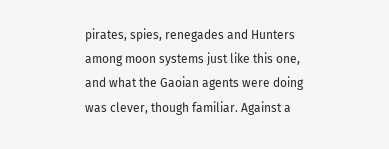pirates, spies, renegades and Hunters among moon systems just like this one, and what the Gaoian agents were doing was clever, though familiar. Against a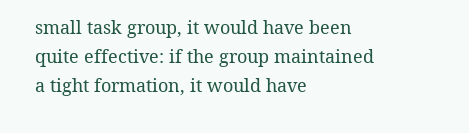small task group, it would have been quite effective: if the group maintained a tight formation, it would have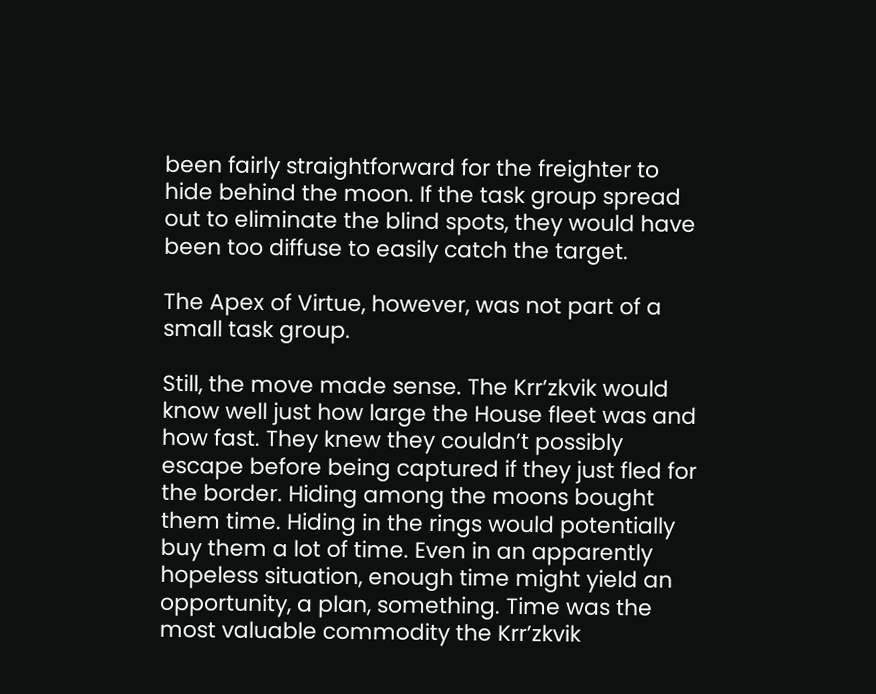been fairly straightforward for the freighter to hide behind the moon. If the task group spread out to eliminate the blind spots, they would have been too diffuse to easily catch the target.

The Apex of Virtue, however, was not part of a small task group.

Still, the move made sense. The Krr’zkvik would know well just how large the House fleet was and how fast. They knew they couldn’t possibly escape before being captured if they just fled for the border. Hiding among the moons bought them time. Hiding in the rings would potentially buy them a lot of time. Even in an apparently hopeless situation, enough time might yield an opportunity, a plan, something. Time was the most valuable commodity the Krr’zkvik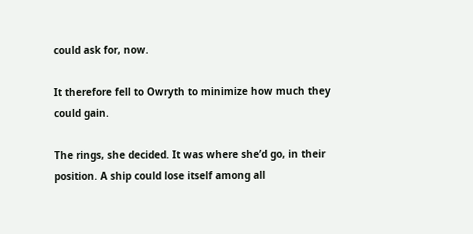could ask for, now.

It therefore fell to Owryth to minimize how much they could gain.

The rings, she decided. It was where she’d go, in their position. A ship could lose itself among all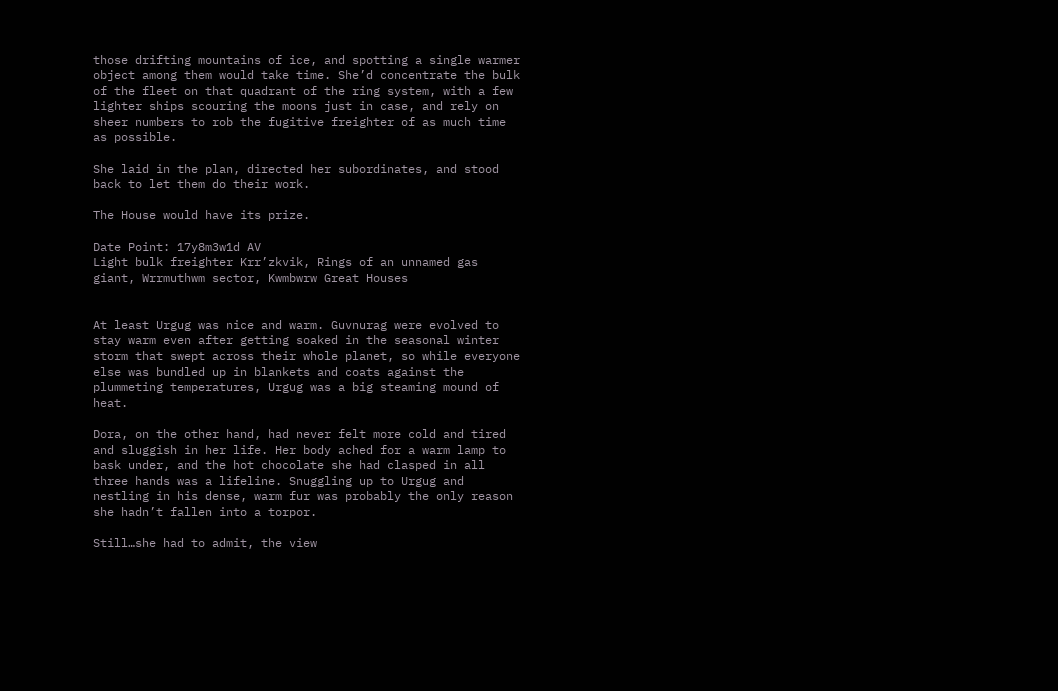those drifting mountains of ice, and spotting a single warmer object among them would take time. She’d concentrate the bulk of the fleet on that quadrant of the ring system, with a few lighter ships scouring the moons just in case, and rely on sheer numbers to rob the fugitive freighter of as much time as possible.

She laid in the plan, directed her subordinates, and stood back to let them do their work.

The House would have its prize.

Date Point: 17y8m3w1d AV
Light bulk freighter Krr’zkvik, Rings of an unnamed gas giant, Wrrmuthwm sector, Kwmbwrw Great Houses


At least Urgug was nice and warm. Guvnurag were evolved to stay warm even after getting soaked in the seasonal winter storm that swept across their whole planet, so while everyone else was bundled up in blankets and coats against the plummeting temperatures, Urgug was a big steaming mound of heat.

Dora, on the other hand, had never felt more cold and tired and sluggish in her life. Her body ached for a warm lamp to bask under, and the hot chocolate she had clasped in all three hands was a lifeline. Snuggling up to Urgug and nestling in his dense, warm fur was probably the only reason she hadn’t fallen into a torpor.

Still…she had to admit, the view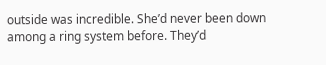outside was incredible. She’d never been down among a ring system before. They’d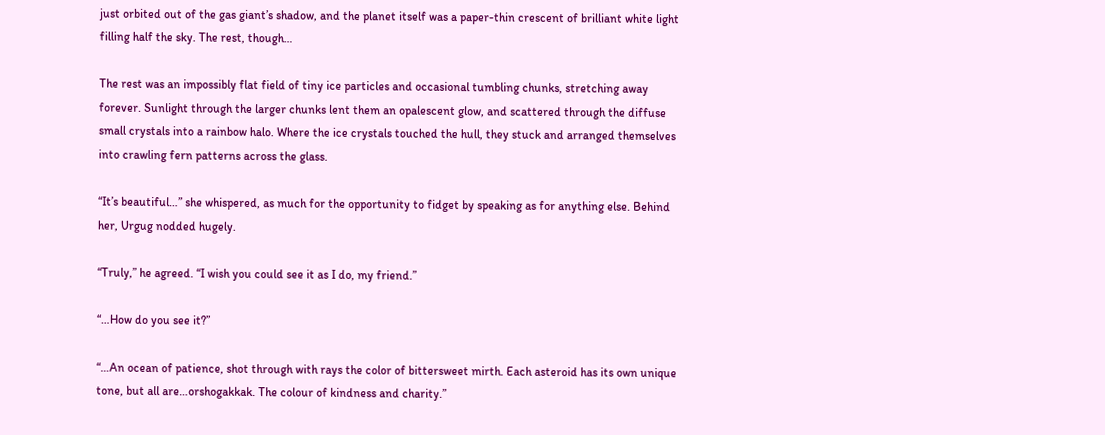just orbited out of the gas giant’s shadow, and the planet itself was a paper-thin crescent of brilliant white light filling half the sky. The rest, though…

The rest was an impossibly flat field of tiny ice particles and occasional tumbling chunks, stretching away forever. Sunlight through the larger chunks lent them an opalescent glow, and scattered through the diffuse small crystals into a rainbow halo. Where the ice crystals touched the hull, they stuck and arranged themselves into crawling fern patterns across the glass.

“It’s beautiful…” she whispered, as much for the opportunity to fidget by speaking as for anything else. Behind her, Urgug nodded hugely.

“Truly,” he agreed. “I wish you could see it as I do, my friend.”

“…How do you see it?”

“…An ocean of patience, shot through with rays the color of bittersweet mirth. Each asteroid has its own unique tone, but all are…orshogakkak. The colour of kindness and charity.”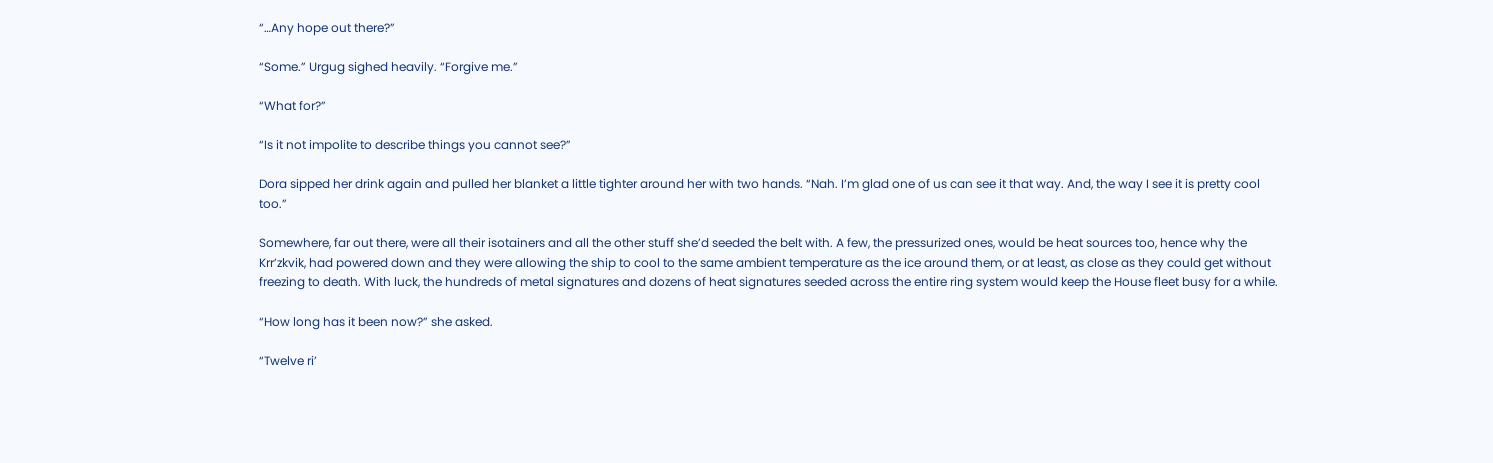“…Any hope out there?”

“Some.” Urgug sighed heavily. “Forgive me.”

“What for?”

“Is it not impolite to describe things you cannot see?”

Dora sipped her drink again and pulled her blanket a little tighter around her with two hands. “Nah. I’m glad one of us can see it that way. And, the way I see it is pretty cool too.”

Somewhere, far out there, were all their isotainers and all the other stuff she’d seeded the belt with. A few, the pressurized ones, would be heat sources too, hence why the Krr’zkvik, had powered down and they were allowing the ship to cool to the same ambient temperature as the ice around them, or at least, as close as they could get without freezing to death. With luck, the hundreds of metal signatures and dozens of heat signatures seeded across the entire ring system would keep the House fleet busy for a while.

“How long has it been now?” she asked.

“Twelve ri’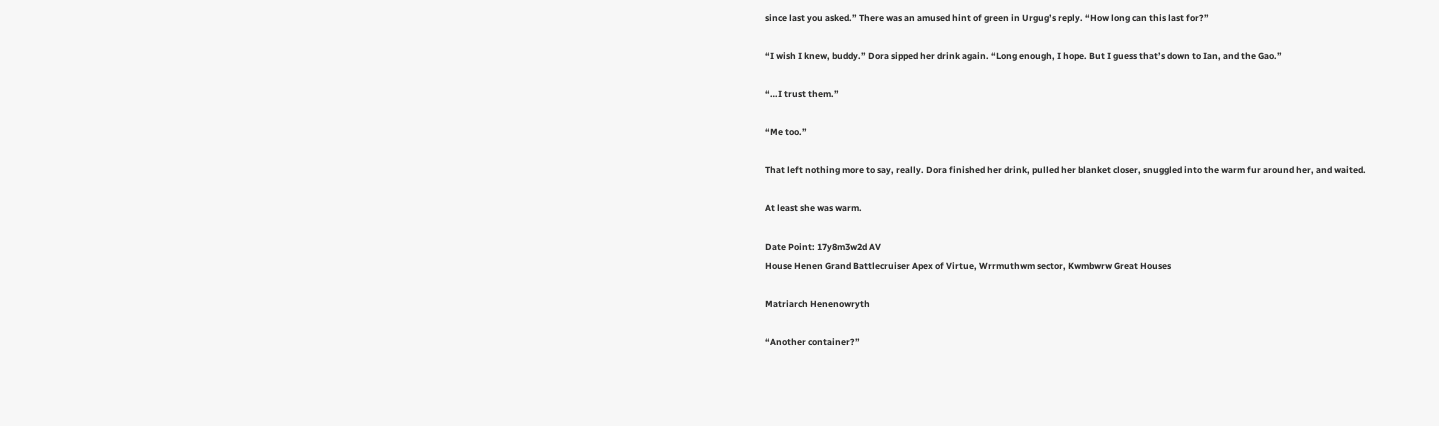since last you asked.” There was an amused hint of green in Urgug’s reply. “How long can this last for?”

“I wish I knew, buddy.” Dora sipped her drink again. “Long enough, I hope. But I guess that’s down to Ian, and the Gao.”

“…I trust them.”

“Me too.”

That left nothing more to say, really. Dora finished her drink, pulled her blanket closer, snuggled into the warm fur around her, and waited.

At least she was warm.

Date Point: 17y8m3w2d AV
House Henen Grand Battlecruiser Apex of Virtue, Wrrmuthwm sector, Kwmbwrw Great Houses

Matriarch Henenowryth

“Another container?”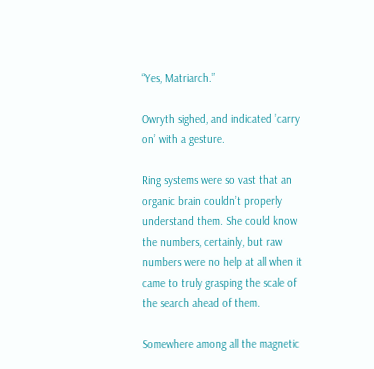“Yes, Matriarch.”

Owryth sighed, and indicated ’carry on’ with a gesture.

Ring systems were so vast that an organic brain couldn’t properly understand them. She could know the numbers, certainly, but raw numbers were no help at all when it came to truly grasping the scale of the search ahead of them.

Somewhere among all the magnetic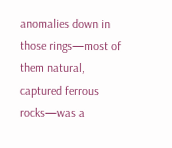anomalies down in those rings—most of them natural, captured ferrous rocks—was a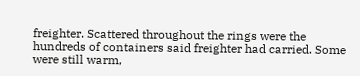freighter. Scattered throughout the rings were the hundreds of containers said freighter had carried. Some were still warm,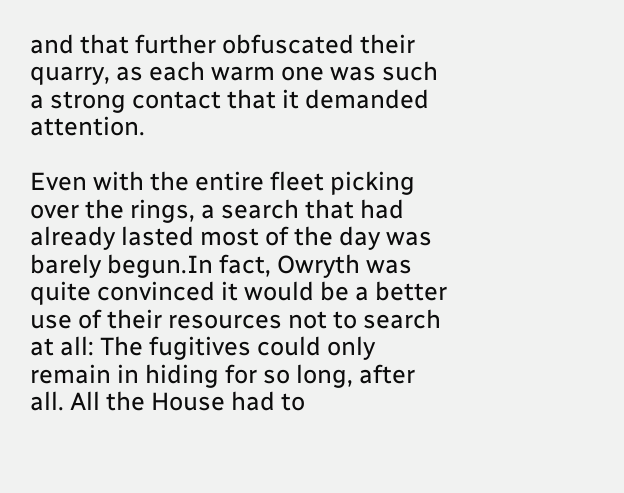and that further obfuscated their quarry, as each warm one was such a strong contact that it demanded attention.

Even with the entire fleet picking over the rings, a search that had already lasted most of the day was barely begun.In fact, Owryth was quite convinced it would be a better use of their resources not to search at all: The fugitives could only remain in hiding for so long, after all. All the House had to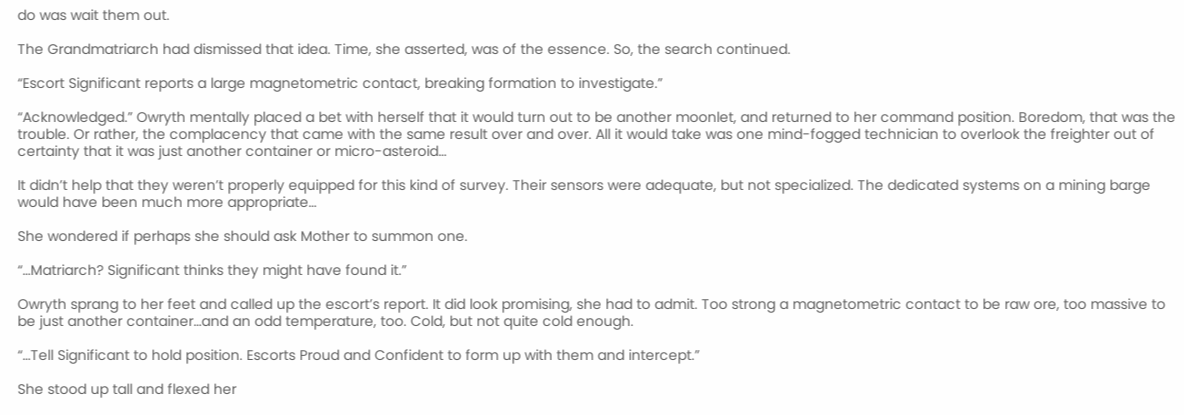do was wait them out.

The Grandmatriarch had dismissed that idea. Time, she asserted, was of the essence. So, the search continued.

“Escort Significant reports a large magnetometric contact, breaking formation to investigate.”

“Acknowledged.” Owryth mentally placed a bet with herself that it would turn out to be another moonlet, and returned to her command position. Boredom, that was the trouble. Or rather, the complacency that came with the same result over and over. All it would take was one mind-fogged technician to overlook the freighter out of certainty that it was just another container or micro-asteroid…

It didn’t help that they weren’t properly equipped for this kind of survey. Their sensors were adequate, but not specialized. The dedicated systems on a mining barge would have been much more appropriate…

She wondered if perhaps she should ask Mother to summon one.

“…Matriarch? Significant thinks they might have found it.”

Owryth sprang to her feet and called up the escort’s report. It did look promising, she had to admit. Too strong a magnetometric contact to be raw ore, too massive to be just another container…and an odd temperature, too. Cold, but not quite cold enough.

“…Tell Significant to hold position. Escorts Proud and Confident to form up with them and intercept.”

She stood up tall and flexed her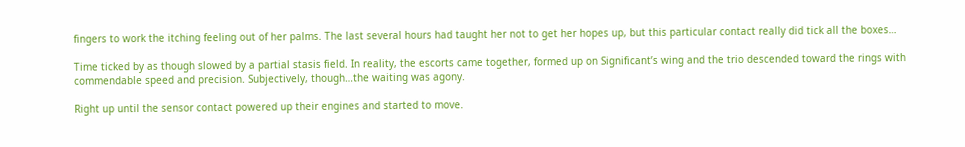fingers to work the itching feeling out of her palms. The last several hours had taught her not to get her hopes up, but this particular contact really did tick all the boxes…

Time ticked by as though slowed by a partial stasis field. In reality, the escorts came together, formed up on Significant’s wing and the trio descended toward the rings with commendable speed and precision. Subjectively, though…the waiting was agony.

Right up until the sensor contact powered up their engines and started to move.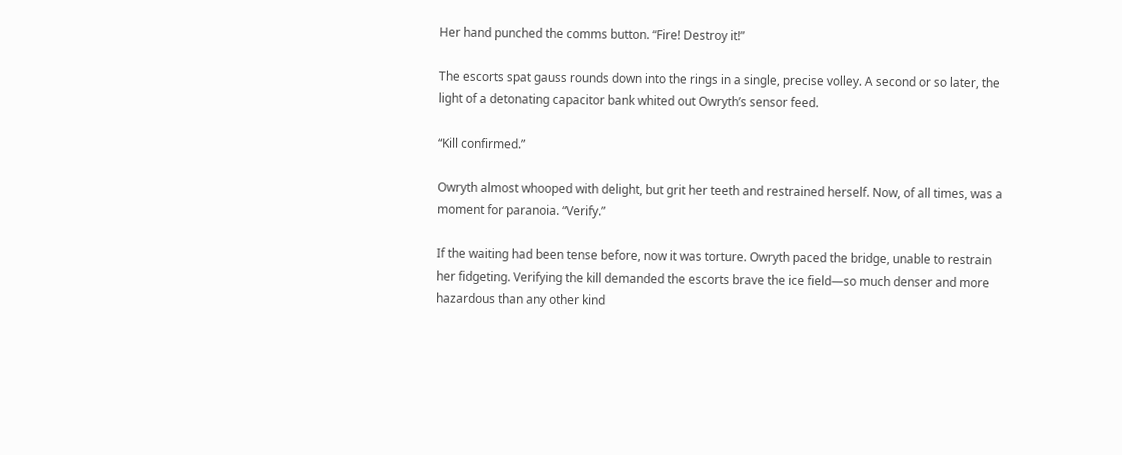Her hand punched the comms button. “Fire! Destroy it!”

The escorts spat gauss rounds down into the rings in a single, precise volley. A second or so later, the light of a detonating capacitor bank whited out Owryth’s sensor feed.

“Kill confirmed.”

Owryth almost whooped with delight, but grit her teeth and restrained herself. Now, of all times, was a moment for paranoia. “Verify.”

If the waiting had been tense before, now it was torture. Owryth paced the bridge, unable to restrain her fidgeting. Verifying the kill demanded the escorts brave the ice field—so much denser and more hazardous than any other kind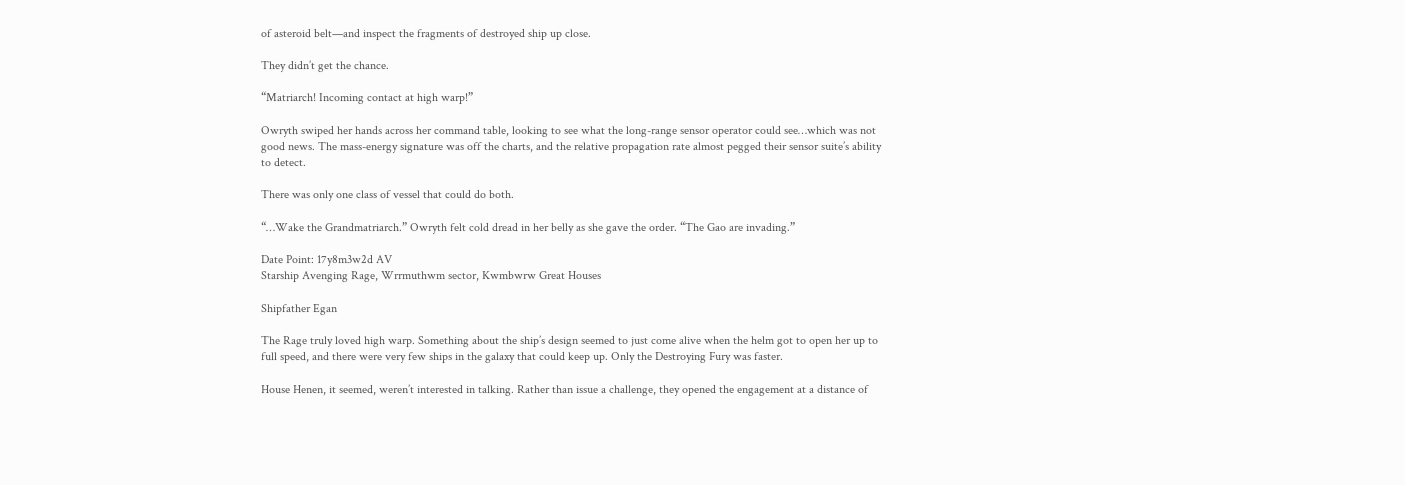of asteroid belt—and inspect the fragments of destroyed ship up close.

They didn’t get the chance.

“Matriarch! Incoming contact at high warp!”

Owryth swiped her hands across her command table, looking to see what the long-range sensor operator could see…which was not good news. The mass-energy signature was off the charts, and the relative propagation rate almost pegged their sensor suite’s ability to detect.

There was only one class of vessel that could do both.

“…Wake the Grandmatriarch.” Owryth felt cold dread in her belly as she gave the order. “The Gao are invading.”

Date Point: 17y8m3w2d AV
Starship Avenging Rage, Wrrmuthwm sector, Kwmbwrw Great Houses

Shipfather Egan

The Rage truly loved high warp. Something about the ship’s design seemed to just come alive when the helm got to open her up to full speed, and there were very few ships in the galaxy that could keep up. Only the Destroying Fury was faster.

House Henen, it seemed, weren’t interested in talking. Rather than issue a challenge, they opened the engagement at a distance of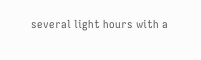several light hours with a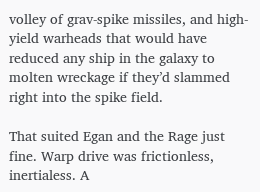volley of grav-spike missiles, and high-yield warheads that would have reduced any ship in the galaxy to molten wreckage if they’d slammed right into the spike field.

That suited Egan and the Rage just fine. Warp drive was frictionless, inertialess. A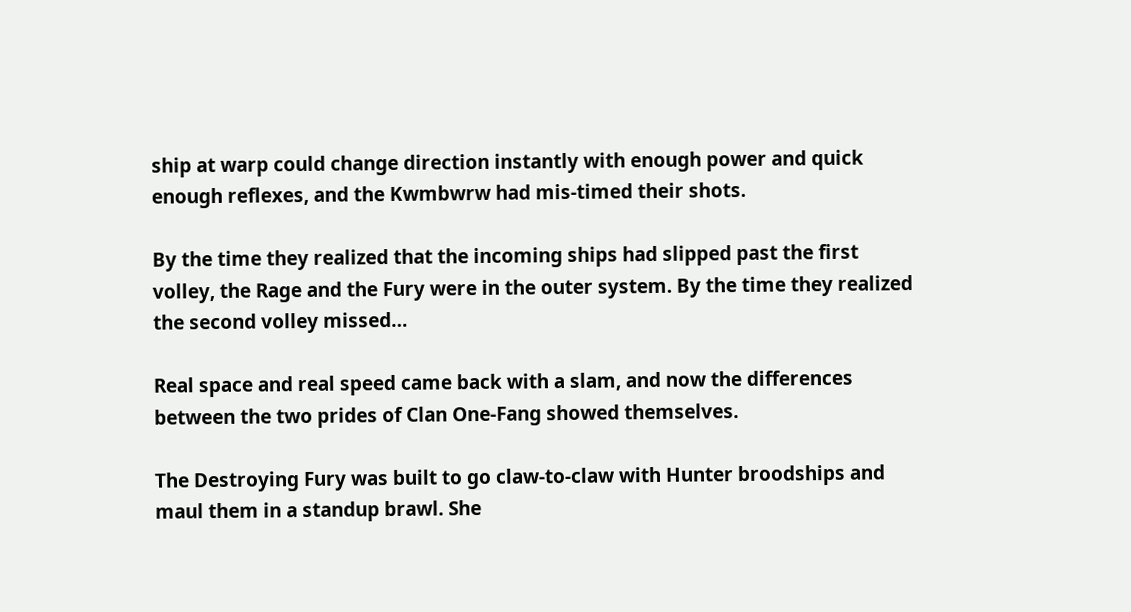ship at warp could change direction instantly with enough power and quick enough reflexes, and the Kwmbwrw had mis-timed their shots.

By the time they realized that the incoming ships had slipped past the first volley, the Rage and the Fury were in the outer system. By the time they realized the second volley missed…

Real space and real speed came back with a slam, and now the differences between the two prides of Clan One-Fang showed themselves.

The Destroying Fury was built to go claw-to-claw with Hunter broodships and maul them in a standup brawl. She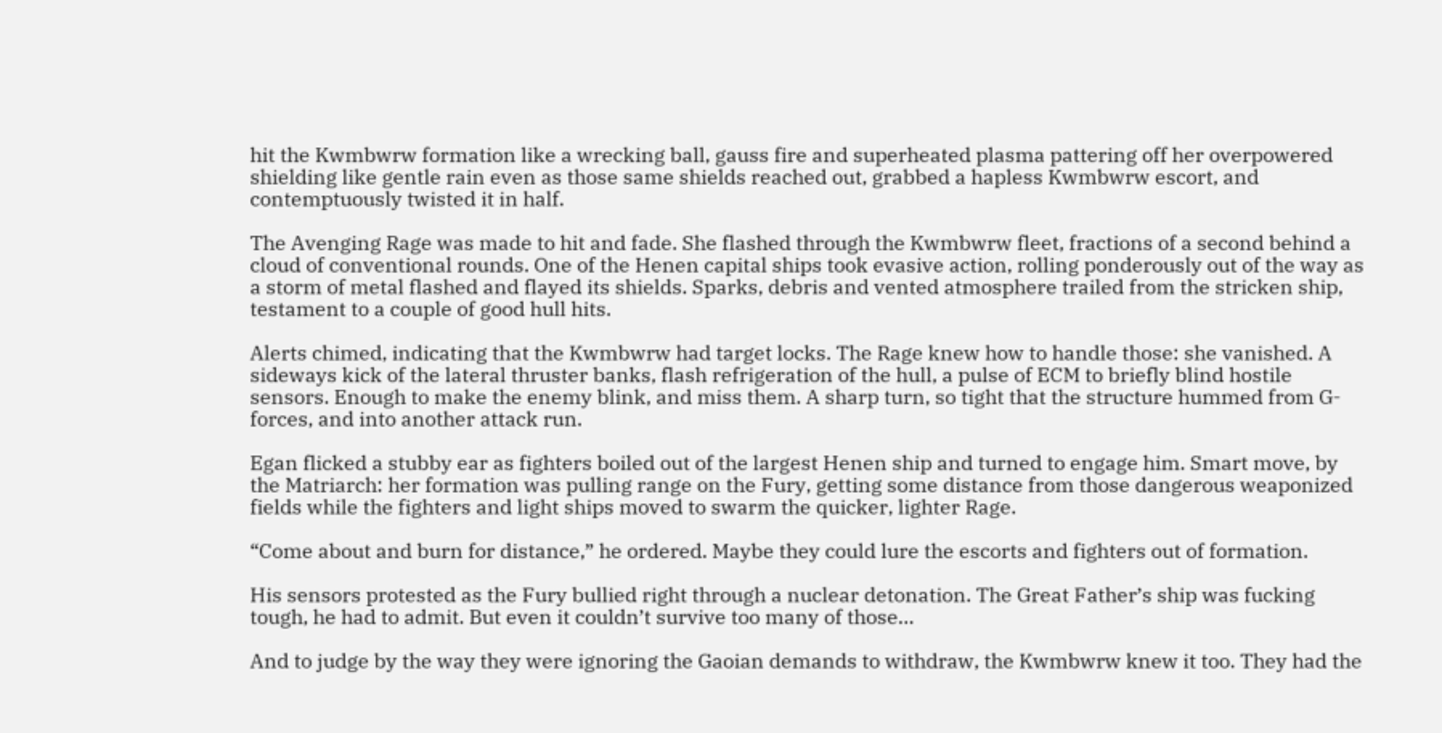hit the Kwmbwrw formation like a wrecking ball, gauss fire and superheated plasma pattering off her overpowered shielding like gentle rain even as those same shields reached out, grabbed a hapless Kwmbwrw escort, and contemptuously twisted it in half.

The Avenging Rage was made to hit and fade. She flashed through the Kwmbwrw fleet, fractions of a second behind a cloud of conventional rounds. One of the Henen capital ships took evasive action, rolling ponderously out of the way as a storm of metal flashed and flayed its shields. Sparks, debris and vented atmosphere trailed from the stricken ship, testament to a couple of good hull hits.

Alerts chimed, indicating that the Kwmbwrw had target locks. The Rage knew how to handle those: she vanished. A sideways kick of the lateral thruster banks, flash refrigeration of the hull, a pulse of ECM to briefly blind hostile sensors. Enough to make the enemy blink, and miss them. A sharp turn, so tight that the structure hummed from G-forces, and into another attack run.

Egan flicked a stubby ear as fighters boiled out of the largest Henen ship and turned to engage him. Smart move, by the Matriarch: her formation was pulling range on the Fury, getting some distance from those dangerous weaponized fields while the fighters and light ships moved to swarm the quicker, lighter Rage.

“Come about and burn for distance,” he ordered. Maybe they could lure the escorts and fighters out of formation.

His sensors protested as the Fury bullied right through a nuclear detonation. The Great Father’s ship was fucking tough, he had to admit. But even it couldn’t survive too many of those…

And to judge by the way they were ignoring the Gaoian demands to withdraw, the Kwmbwrw knew it too. They had the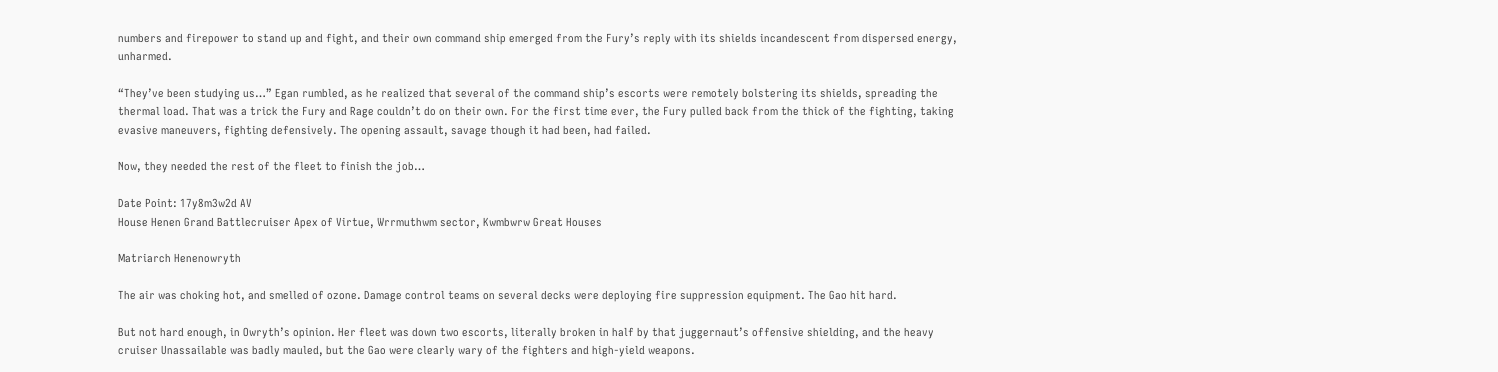numbers and firepower to stand up and fight, and their own command ship emerged from the Fury’s reply with its shields incandescent from dispersed energy, unharmed.

“They’ve been studying us…” Egan rumbled, as he realized that several of the command ship’s escorts were remotely bolstering its shields, spreading the thermal load. That was a trick the Fury and Rage couldn’t do on their own. For the first time ever, the Fury pulled back from the thick of the fighting, taking evasive maneuvers, fighting defensively. The opening assault, savage though it had been, had failed.

Now, they needed the rest of the fleet to finish the job…

Date Point: 17y8m3w2d AV
House Henen Grand Battlecruiser Apex of Virtue, Wrrmuthwm sector, Kwmbwrw Great Houses

Matriarch Henenowryth

The air was choking hot, and smelled of ozone. Damage control teams on several decks were deploying fire suppression equipment. The Gao hit hard.

But not hard enough, in Owryth’s opinion. Her fleet was down two escorts, literally broken in half by that juggernaut’s offensive shielding, and the heavy cruiser Unassailable was badly mauled, but the Gao were clearly wary of the fighters and high-yield weapons.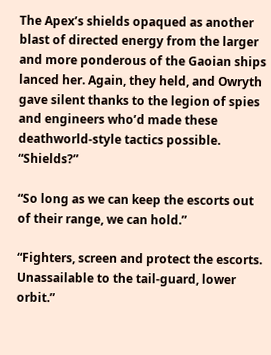The Apex’s shields opaqued as another blast of directed energy from the larger and more ponderous of the Gaoian ships lanced her. Again, they held, and Owryth gave silent thanks to the legion of spies and engineers who’d made these deathworld-style tactics possible. “Shields?”

“So long as we can keep the escorts out of their range, we can hold.”

“Fighters, screen and protect the escorts. Unassailable to the tail-guard, lower orbit.”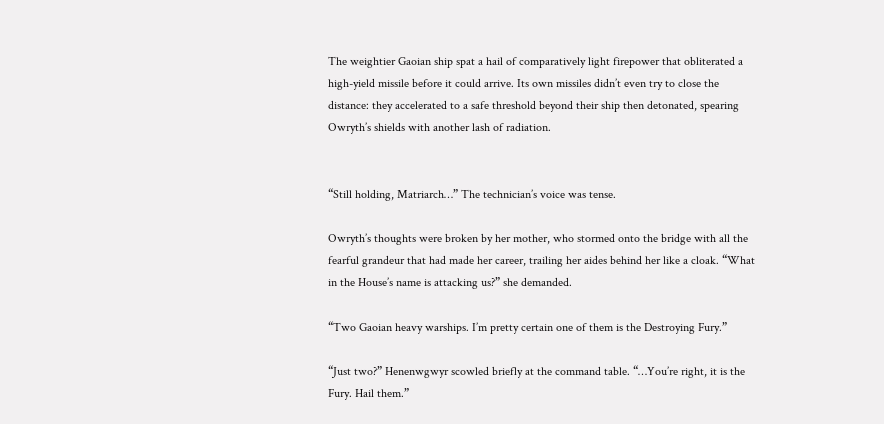The weightier Gaoian ship spat a hail of comparatively light firepower that obliterated a high-yield missile before it could arrive. Its own missiles didn’t even try to close the distance: they accelerated to a safe threshold beyond their ship then detonated, spearing Owryth’s shields with another lash of radiation.


“Still holding, Matriarch…” The technician’s voice was tense.

Owryth’s thoughts were broken by her mother, who stormed onto the bridge with all the fearful grandeur that had made her career, trailing her aides behind her like a cloak. “What in the House’s name is attacking us?” she demanded.

“Two Gaoian heavy warships. I’m pretty certain one of them is the Destroying Fury.”

“Just two?” Henenwgwyr scowled briefly at the command table. “…You’re right, it is the Fury. Hail them.”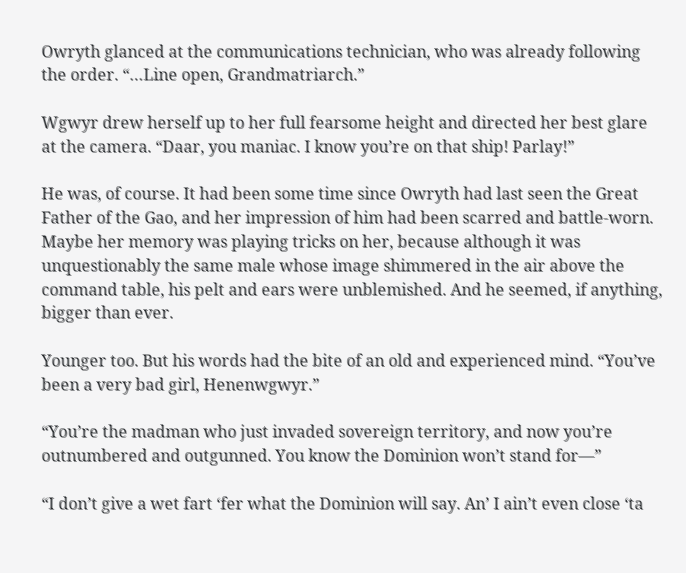Owryth glanced at the communications technician, who was already following the order. “…Line open, Grandmatriarch.”

Wgwyr drew herself up to her full fearsome height and directed her best glare at the camera. “Daar, you maniac. I know you’re on that ship! Parlay!”

He was, of course. It had been some time since Owryth had last seen the Great Father of the Gao, and her impression of him had been scarred and battle-worn. Maybe her memory was playing tricks on her, because although it was unquestionably the same male whose image shimmered in the air above the command table, his pelt and ears were unblemished. And he seemed, if anything, bigger than ever.

Younger too. But his words had the bite of an old and experienced mind. “You’ve been a very bad girl, Henenwgwyr.”

“You’re the madman who just invaded sovereign territory, and now you’re outnumbered and outgunned. You know the Dominion won’t stand for—”

“I don’t give a wet fart ‘fer what the Dominion will say. An’ I ain’t even close ‘ta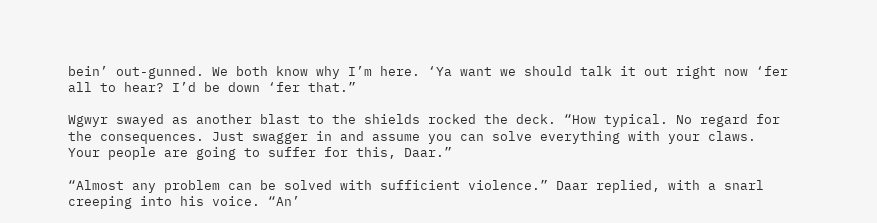bein’ out-gunned. We both know why I’m here. ‘Ya want we should talk it out right now ‘fer all to hear? I’d be down ‘fer that.”

Wgwyr swayed as another blast to the shields rocked the deck. “How typical. No regard for the consequences. Just swagger in and assume you can solve everything with your claws. Your people are going to suffer for this, Daar.”

“Almost any problem can be solved with sufficient violence.” Daar replied, with a snarl creeping into his voice. “An’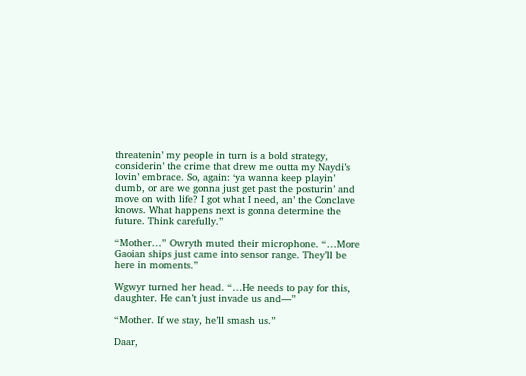threatenin’ my people in turn is a bold strategy, considerin’ the crime that drew me outta my Naydi’s lovin’ embrace. So, again: ‘ya wanna keep playin’ dumb, or are we gonna just get past the posturin’ and move on with life? I got what I need, an’ the Conclave knows. What happens next is gonna determine the future. Think carefully.”

“Mother…” Owryth muted their microphone. “…More Gaoian ships just came into sensor range. They’ll be here in moments.”

Wgwyr turned her head. “…He needs to pay for this, daughter. He can’t just invade us and—”

“Mother. If we stay, he’ll smash us.”

Daar,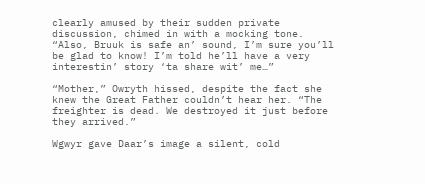clearly amused by their sudden private discussion, chimed in with a mocking tone. “Also, Bruuk is safe an’ sound, I’m sure you’ll be glad to know! I’m told he’ll have a very interestin’ story ‘ta share wit’ me…”

“Mother,” Owryth hissed, despite the fact she knew the Great Father couldn’t hear her. “The freighter is dead. We destroyed it just before they arrived.”

Wgwyr gave Daar’s image a silent, cold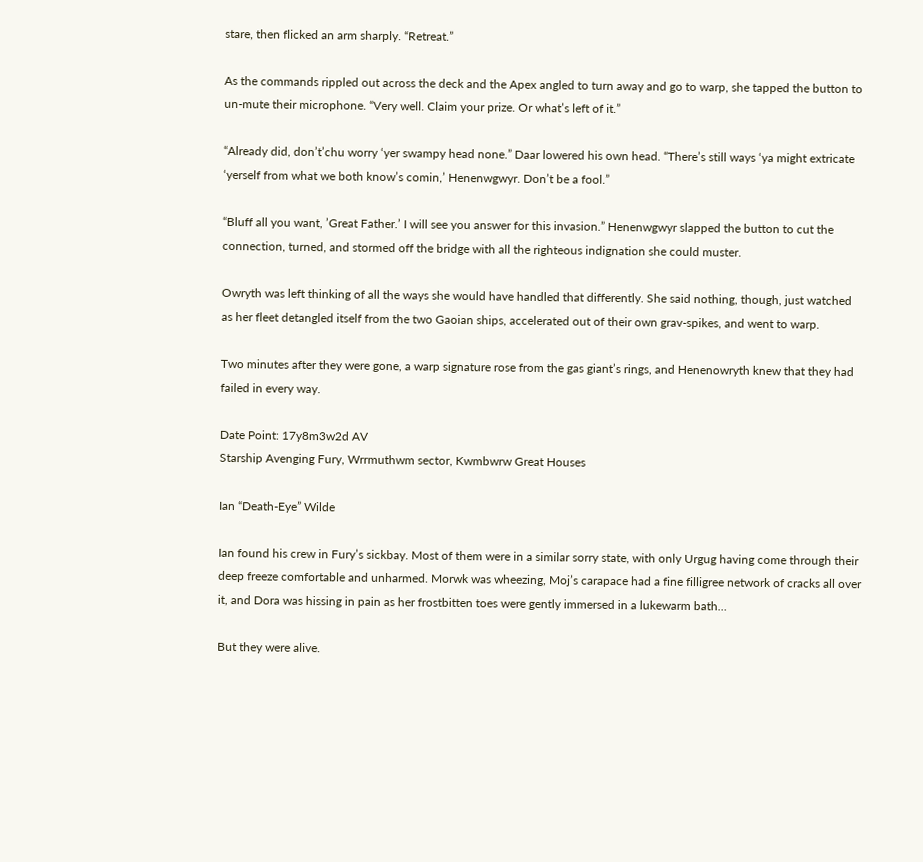stare, then flicked an arm sharply. “Retreat.”

As the commands rippled out across the deck and the Apex angled to turn away and go to warp, she tapped the button to un-mute their microphone. “Very well. Claim your prize. Or what’s left of it.”

“Already did, don’t’chu worry ‘yer swampy head none.” Daar lowered his own head. “There’s still ways ‘ya might extricate ‘yerself from what we both know’s comin,’ Henenwgwyr. Don’t be a fool.”

“Bluff all you want, ’Great Father.’ I will see you answer for this invasion.” Henenwgwyr slapped the button to cut the connection, turned, and stormed off the bridge with all the righteous indignation she could muster.

Owryth was left thinking of all the ways she would have handled that differently. She said nothing, though, just watched as her fleet detangled itself from the two Gaoian ships, accelerated out of their own grav-spikes, and went to warp.

Two minutes after they were gone, a warp signature rose from the gas giant’s rings, and Henenowryth knew that they had failed in every way.

Date Point: 17y8m3w2d AV
Starship Avenging Fury, Wrrmuthwm sector, Kwmbwrw Great Houses

Ian “Death-Eye” Wilde

Ian found his crew in Fury’s sickbay. Most of them were in a similar sorry state, with only Urgug having come through their deep freeze comfortable and unharmed. Morwk was wheezing, Moj’s carapace had a fine filligree network of cracks all over it, and Dora was hissing in pain as her frostbitten toes were gently immersed in a lukewarm bath…

But they were alive.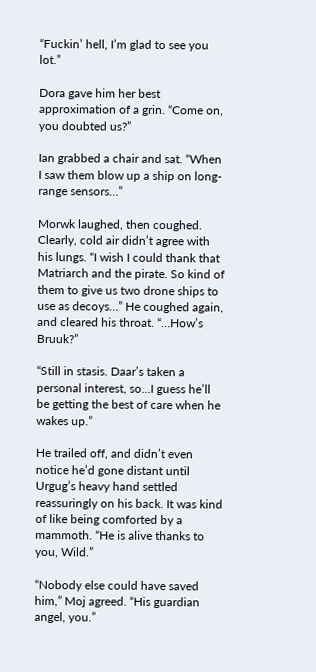“Fuckin’ hell, I’m glad to see you lot.”

Dora gave him her best approximation of a grin. “Come on, you doubted us?”

Ian grabbed a chair and sat. “When I saw them blow up a ship on long-range sensors…”

Morwk laughed, then coughed. Clearly, cold air didn’t agree with his lungs. “I wish I could thank that Matriarch and the pirate. So kind of them to give us two drone ships to use as decoys…” He coughed again, and cleared his throat. “…How’s Bruuk?”

“Still in stasis. Daar’s taken a personal interest, so…I guess he’ll be getting the best of care when he wakes up.”

He trailed off, and didn’t even notice he’d gone distant until Urgug’s heavy hand settled reassuringly on his back. It was kind of like being comforted by a mammoth. “He is alive thanks to you, Wild.”

“Nobody else could have saved him,” Moj agreed. “His guardian angel, you.”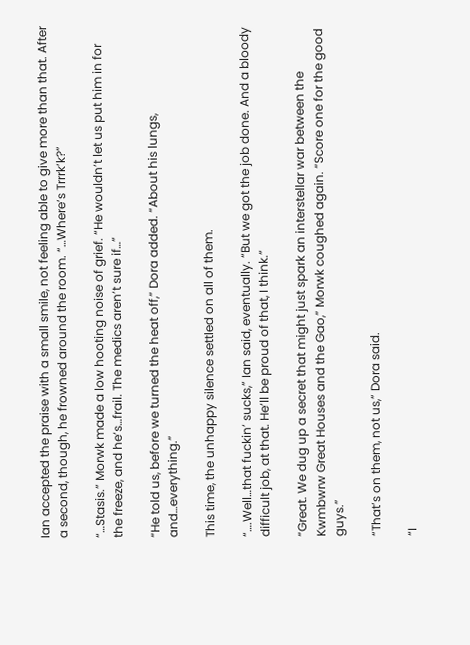Ian accepted the praise with a small smile, not feeling able to give more than that. After a second, though, he frowned around the room. “…Where’s Trrrk’k?”

“…Stasis.” Morwk made a low hooting noise of grief. “He wouldn’t let us put him in for the freeze, and he’s…frail. The medics aren’t sure if…”

“He told us, before we turned the heat off,” Dora added. “About his lungs, and…everything.”

This time, the unhappy silence settled on all of them.

“….Well…that fuckin’ sucks,” Ian said, eventually. “But we got the job done. And a bloody difficult job, at that. He’ll be proud of that, I think.”

“Great. We dug up a secret that might just spark an interstellar war between the Kwmbwrw Great Houses and the Gao,” Morwk coughed again. “Score one for the good guys.”

“That’s on them, not us,” Dora said.

“I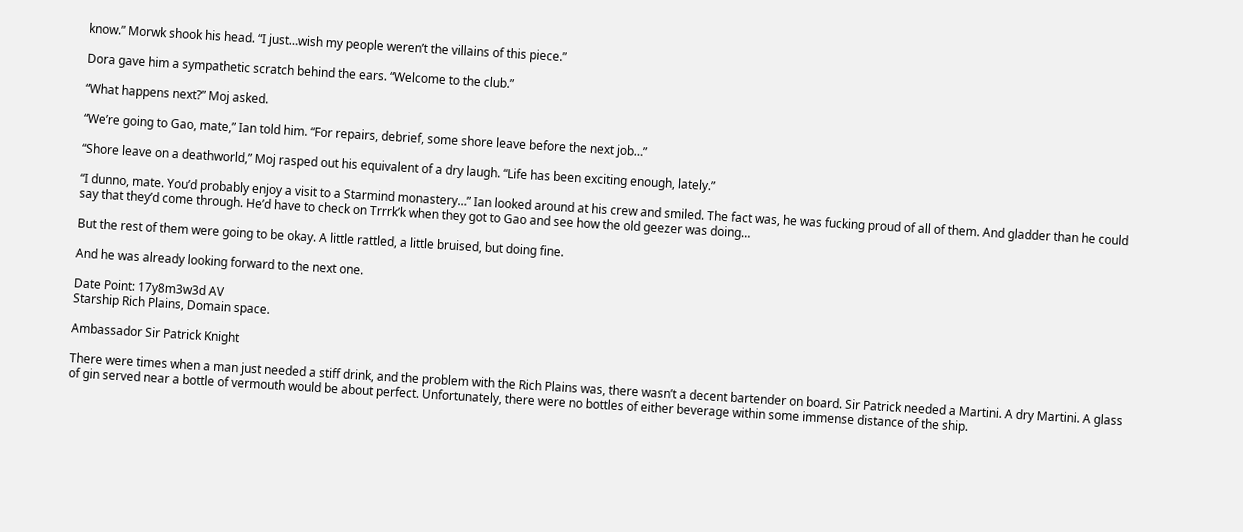know.” Morwk shook his head. “I just…wish my people weren’t the villains of this piece.”

Dora gave him a sympathetic scratch behind the ears. “Welcome to the club.”

“What happens next?” Moj asked.

“We’re going to Gao, mate,” Ian told him. “For repairs, debrief, some shore leave before the next job…”

“Shore leave on a deathworld,” Moj rasped out his equivalent of a dry laugh. “Life has been exciting enough, lately.”

“I dunno, mate. You’d probably enjoy a visit to a Starmind monastery…” Ian looked around at his crew and smiled. The fact was, he was fucking proud of all of them. And gladder than he could say that they’d come through. He’d have to check on Trrrk’k when they got to Gao and see how the old geezer was doing…

But the rest of them were going to be okay. A little rattled, a little bruised, but doing fine.

And he was already looking forward to the next one.

Date Point: 17y8m3w3d AV
Starship Rich Plains, Domain space.

Ambassador Sir Patrick Knight

There were times when a man just needed a stiff drink, and the problem with the Rich Plains was, there wasn’t a decent bartender on board. Sir Patrick needed a Martini. A dry Martini. A glass of gin served near a bottle of vermouth would be about perfect. Unfortunately, there were no bottles of either beverage within some immense distance of the ship.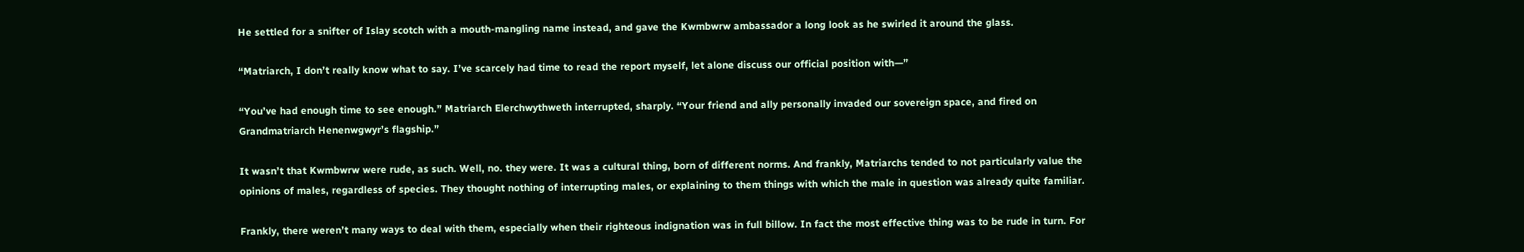He settled for a snifter of Islay scotch with a mouth-mangling name instead, and gave the Kwmbwrw ambassador a long look as he swirled it around the glass.

“Matriarch, I don’t really know what to say. I’ve scarcely had time to read the report myself, let alone discuss our official position with—”

“You’ve had enough time to see enough.” Matriarch Elerchwythweth interrupted, sharply. “Your friend and ally personally invaded our sovereign space, and fired on Grandmatriarch Henenwgwyr’s flagship.”

It wasn’t that Kwmbwrw were rude, as such. Well, no. they were. It was a cultural thing, born of different norms. And frankly, Matriarchs tended to not particularly value the opinions of males, regardless of species. They thought nothing of interrupting males, or explaining to them things with which the male in question was already quite familiar.

Frankly, there weren’t many ways to deal with them, especially when their righteous indignation was in full billow. In fact the most effective thing was to be rude in turn. For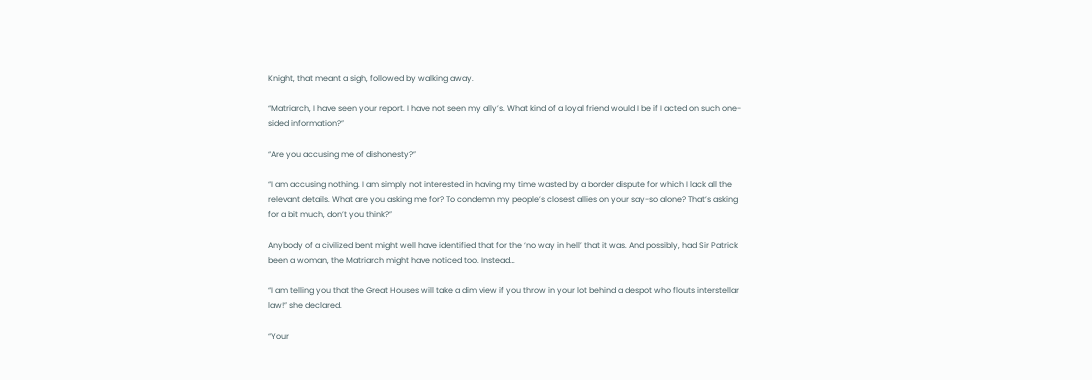Knight, that meant a sigh, followed by walking away.

“Matriarch, I have seen your report. I have not seen my ally’s. What kind of a loyal friend would I be if I acted on such one-sided information?”

“Are you accusing me of dishonesty?”

“I am accusing nothing. I am simply not interested in having my time wasted by a border dispute for which I lack all the relevant details. What are you asking me for? To condemn my people’s closest allies on your say-so alone? That’s asking for a bit much, don’t you think?”

Anybody of a civilized bent might well have identified that for the ‘no way in hell’ that it was. And possibly, had Sir Patrick been a woman, the Matriarch might have noticed too. Instead…

“I am telling you that the Great Houses will take a dim view if you throw in your lot behind a despot who flouts interstellar law!” she declared.

“Your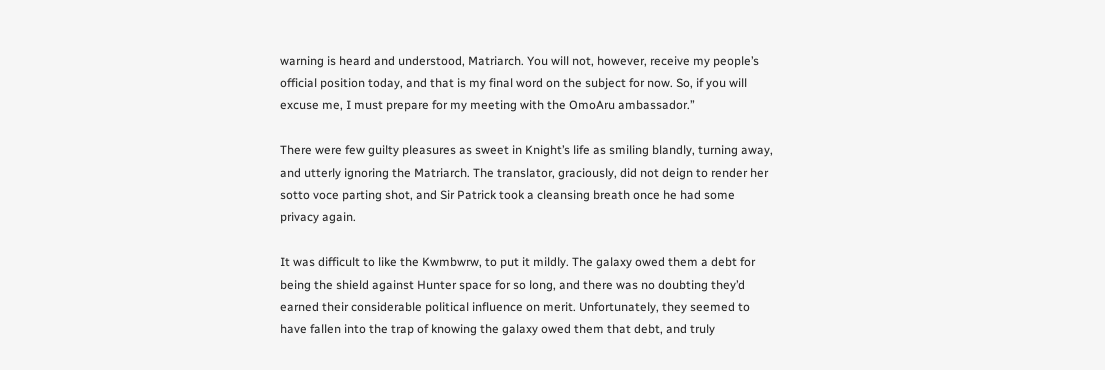warning is heard and understood, Matriarch. You will not, however, receive my people’s official position today, and that is my final word on the subject for now. So, if you will excuse me, I must prepare for my meeting with the OmoAru ambassador.”

There were few guilty pleasures as sweet in Knight’s life as smiling blandly, turning away, and utterly ignoring the Matriarch. The translator, graciously, did not deign to render her sotto voce parting shot, and Sir Patrick took a cleansing breath once he had some privacy again.

It was difficult to like the Kwmbwrw, to put it mildly. The galaxy owed them a debt for being the shield against Hunter space for so long, and there was no doubting they’d earned their considerable political influence on merit. Unfortunately, they seemed to have fallen into the trap of knowing the galaxy owed them that debt, and truly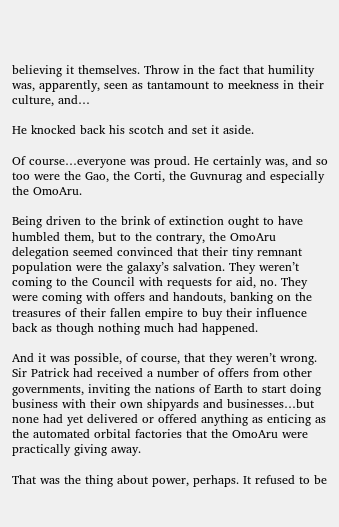believing it themselves. Throw in the fact that humility was, apparently, seen as tantamount to meekness in their culture, and…

He knocked back his scotch and set it aside.

Of course…everyone was proud. He certainly was, and so too were the Gao, the Corti, the Guvnurag and especially the OmoAru.

Being driven to the brink of extinction ought to have humbled them, but to the contrary, the OmoAru delegation seemed convinced that their tiny remnant population were the galaxy’s salvation. They weren’t coming to the Council with requests for aid, no. They were coming with offers and handouts, banking on the treasures of their fallen empire to buy their influence back as though nothing much had happened.

And it was possible, of course, that they weren’t wrong. Sir Patrick had received a number of offers from other governments, inviting the nations of Earth to start doing business with their own shipyards and businesses…but none had yet delivered or offered anything as enticing as the automated orbital factories that the OmoAru were practically giving away.

That was the thing about power, perhaps. It refused to be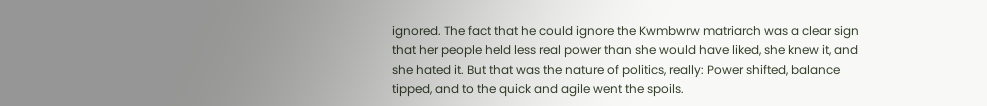ignored. The fact that he could ignore the Kwmbwrw matriarch was a clear sign that her people held less real power than she would have liked, she knew it, and she hated it. But that was the nature of politics, really: Power shifted, balance tipped, and to the quick and agile went the spoils.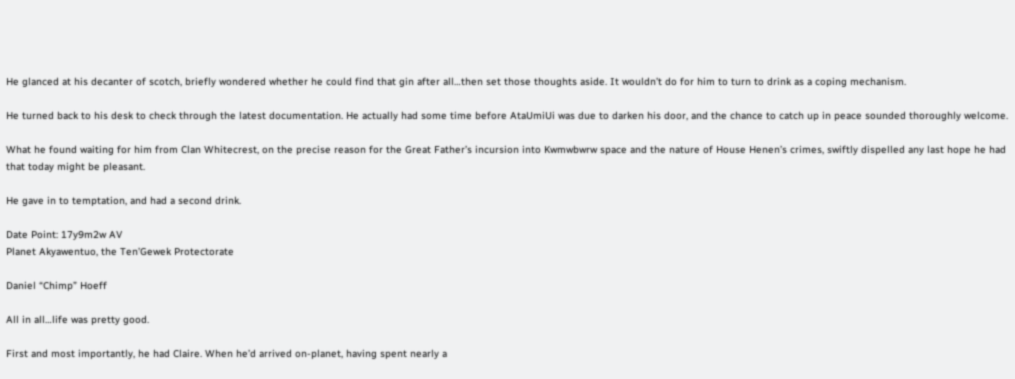He glanced at his decanter of scotch, briefly wondered whether he could find that gin after all…then set those thoughts aside. It wouldn’t do for him to turn to drink as a coping mechanism.

He turned back to his desk to check through the latest documentation. He actually had some time before AtaUmiUi was due to darken his door, and the chance to catch up in peace sounded thoroughly welcome.

What he found waiting for him from Clan Whitecrest, on the precise reason for the Great Father’s incursion into Kwmwbwrw space and the nature of House Henen’s crimes, swiftly dispelled any last hope he had that today might be pleasant.

He gave in to temptation, and had a second drink.

Date Point: 17y9m2w AV
Planet Akyawentuo, the Ten’Gewek Protectorate

Daniel “Chimp” Hoeff

All in all…life was pretty good.

First and most importantly, he had Claire. When he’d arrived on-planet, having spent nearly a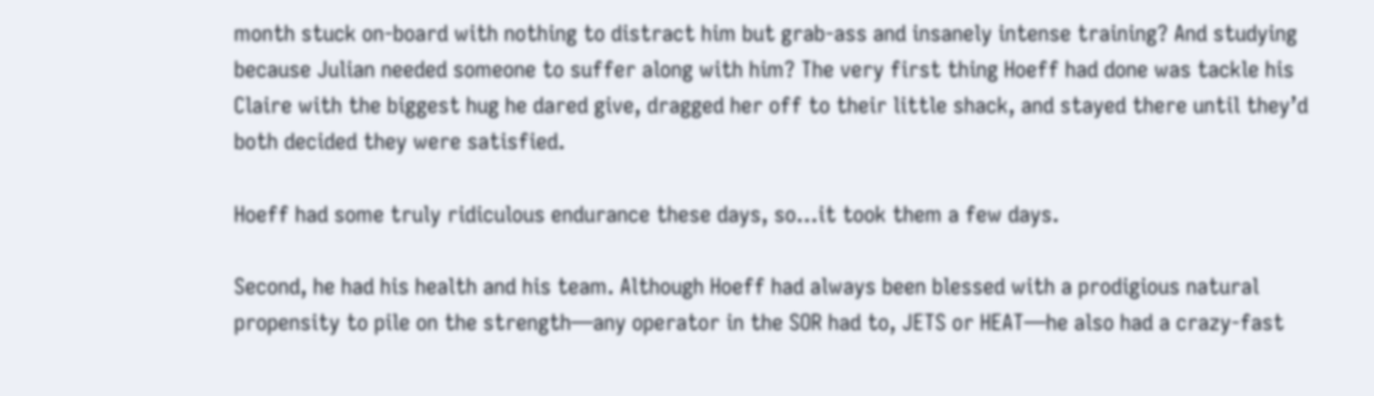month stuck on-board with nothing to distract him but grab-ass and insanely intense training? And studying because Julian needed someone to suffer along with him? The very first thing Hoeff had done was tackle his Claire with the biggest hug he dared give, dragged her off to their little shack, and stayed there until they’d both decided they were satisfied.

Hoeff had some truly ridiculous endurance these days, so…it took them a few days.

Second, he had his health and his team. Although Hoeff had always been blessed with a prodigious natural propensity to pile on the strength—any operator in the SOR had to, JETS or HEAT—he also had a crazy-fast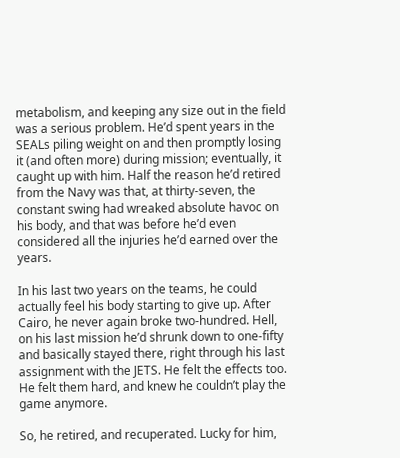metabolism, and keeping any size out in the field was a serious problem. He’d spent years in the SEALs piling weight on and then promptly losing it (and often more) during mission; eventually, it caught up with him. Half the reason he’d retired from the Navy was that, at thirty-seven, the constant swing had wreaked absolute havoc on his body, and that was before he’d even considered all the injuries he’d earned over the years.

In his last two years on the teams, he could actually feel his body starting to give up. After Cairo, he never again broke two-hundred. Hell, on his last mission he’d shrunk down to one-fifty and basically stayed there, right through his last assignment with the JETS. He felt the effects too. He felt them hard, and knew he couldn’t play the game anymore.

So, he retired, and recuperated. Lucky for him,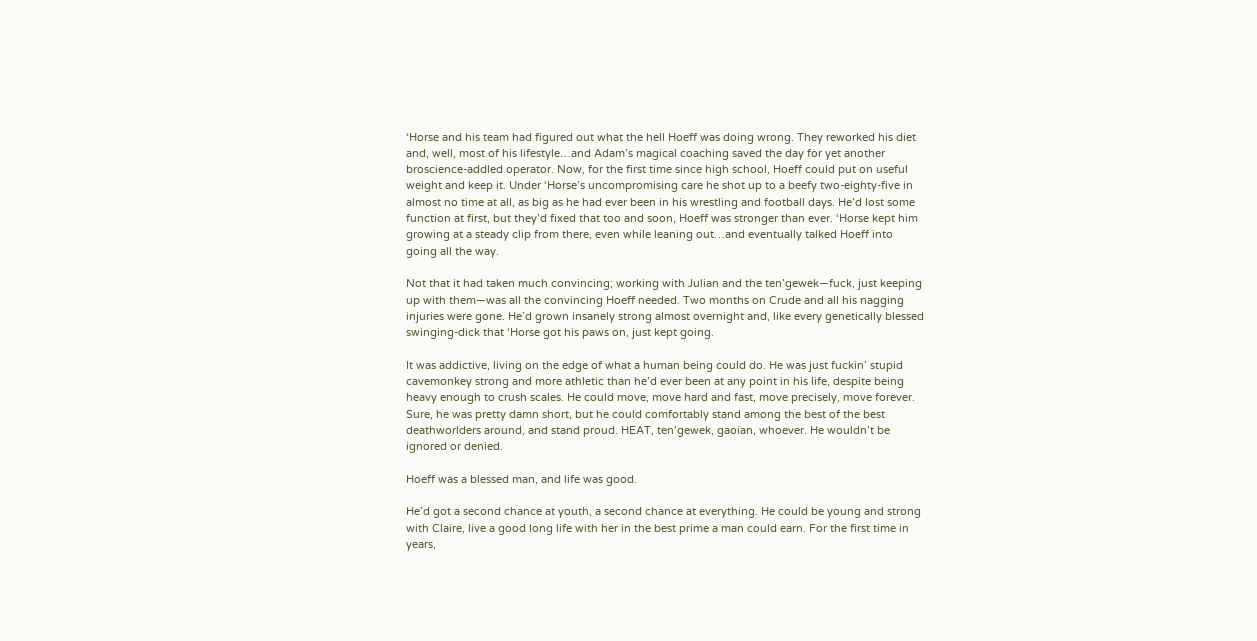‘Horse and his team had figured out what the hell Hoeff was doing wrong. They reworked his diet and, well, most of his lifestyle…and Adam’s magical coaching saved the day for yet another broscience-addled operator. Now, for the first time since high school, Hoeff could put on useful weight and keep it. Under ‘Horse’s uncompromising care he shot up to a beefy two-eighty-five in almost no time at all, as big as he had ever been in his wrestling and football days. He’d lost some function at first, but they’d fixed that too and soon, Hoeff was stronger than ever. ‘Horse kept him growing at a steady clip from there, even while leaning out…and eventually talked Hoeff into going all the way.

Not that it had taken much convincing; working with Julian and the ten’gewek—fuck, just keeping up with them—was all the convincing Hoeff needed. Two months on Crude and all his nagging injuries were gone. He’d grown insanely strong almost overnight and, like every genetically blessed swinging-dick that ‘Horse got his paws on, just kept going.

It was addictive, living on the edge of what a human being could do. He was just fuckin’ stupid cavemonkey strong and more athletic than he’d ever been at any point in his life, despite being heavy enough to crush scales. He could move, move hard and fast, move precisely, move forever. Sure, he was pretty damn short, but he could comfortably stand among the best of the best deathworlders around, and stand proud. HEAT, ten’gewek, gaoian, whoever. He wouldn’t be ignored or denied.

Hoeff was a blessed man, and life was good.

He’d got a second chance at youth, a second chance at everything. He could be young and strong with Claire, live a good long life with her in the best prime a man could earn. For the first time in years,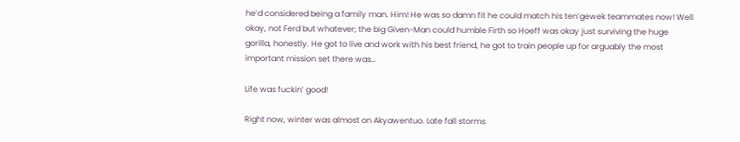he’d considered being a family man. Him! He was so damn fit he could match his ten’gewek teammates now! Well okay, not Ferd but whatever; the big Given-Man could humble Firth so Hoeff was okay just surviving the huge gorilla, honestly. He got to live and work with his best friend, he got to train people up for arguably the most important mission set there was…

Life was fuckin’ good!

Right now, winter was almost on Akyawentuo. Late fall storms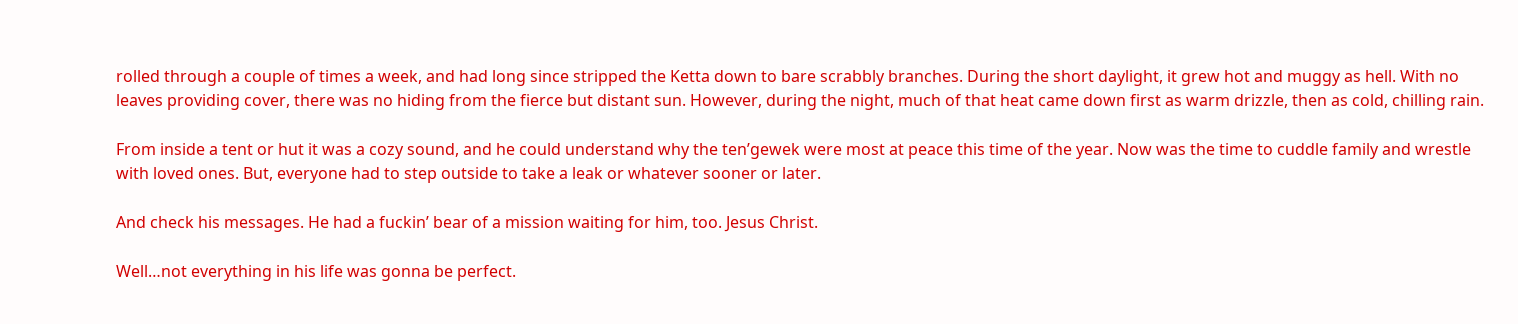rolled through a couple of times a week, and had long since stripped the Ketta down to bare scrabbly branches. During the short daylight, it grew hot and muggy as hell. With no leaves providing cover, there was no hiding from the fierce but distant sun. However, during the night, much of that heat came down first as warm drizzle, then as cold, chilling rain.

From inside a tent or hut it was a cozy sound, and he could understand why the ten’gewek were most at peace this time of the year. Now was the time to cuddle family and wrestle with loved ones. But, everyone had to step outside to take a leak or whatever sooner or later.

And check his messages. He had a fuckin’ bear of a mission waiting for him, too. Jesus Christ.

Well…not everything in his life was gonna be perfect.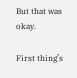But that was okay.

First thing’s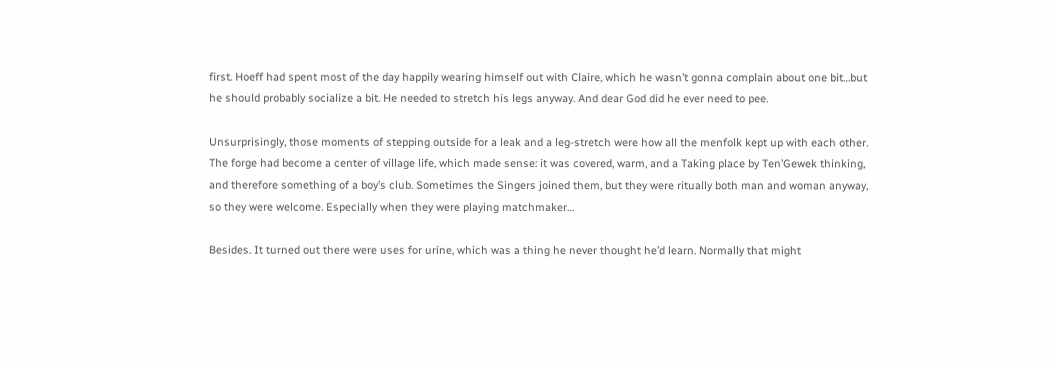first. Hoeff had spent most of the day happily wearing himself out with Claire, which he wasn’t gonna complain about one bit…but he should probably socialize a bit. He needed to stretch his legs anyway. And dear God did he ever need to pee.

Unsurprisingly, those moments of stepping outside for a leak and a leg-stretch were how all the menfolk kept up with each other. The forge had become a center of village life, which made sense: it was covered, warm, and a Taking place by Ten’Gewek thinking, and therefore something of a boy’s club. Sometimes the Singers joined them, but they were ritually both man and woman anyway, so they were welcome. Especially when they were playing matchmaker…

Besides. It turned out there were uses for urine, which was a thing he never thought he’d learn. Normally that might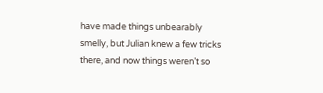have made things unbearably smelly, but Julian knew a few tricks there, and now things weren’t so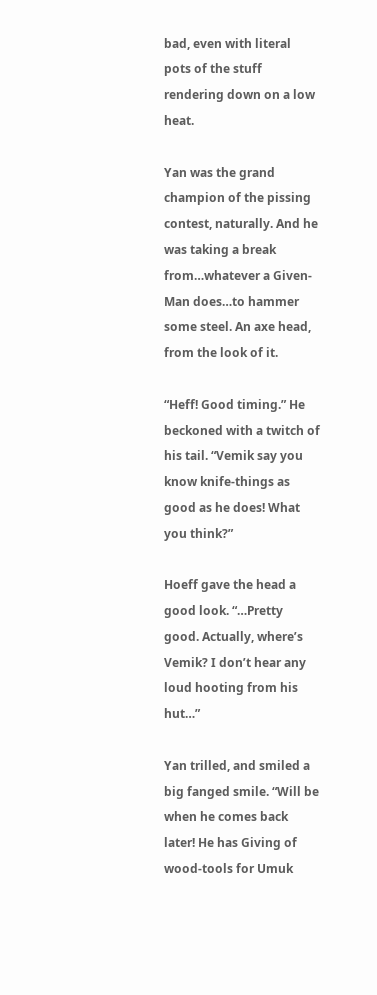bad, even with literal pots of the stuff rendering down on a low heat.

Yan was the grand champion of the pissing contest, naturally. And he was taking a break from…whatever a Given-Man does…to hammer some steel. An axe head, from the look of it.

“Heff! Good timing.” He beckoned with a twitch of his tail. “Vemik say you know knife-things as good as he does! What you think?”

Hoeff gave the head a good look. “…Pretty good. Actually, where’s Vemik? I don’t hear any loud hooting from his hut…”

Yan trilled, and smiled a big fanged smile. “Will be when he comes back later! He has Giving of wood-tools for Umuk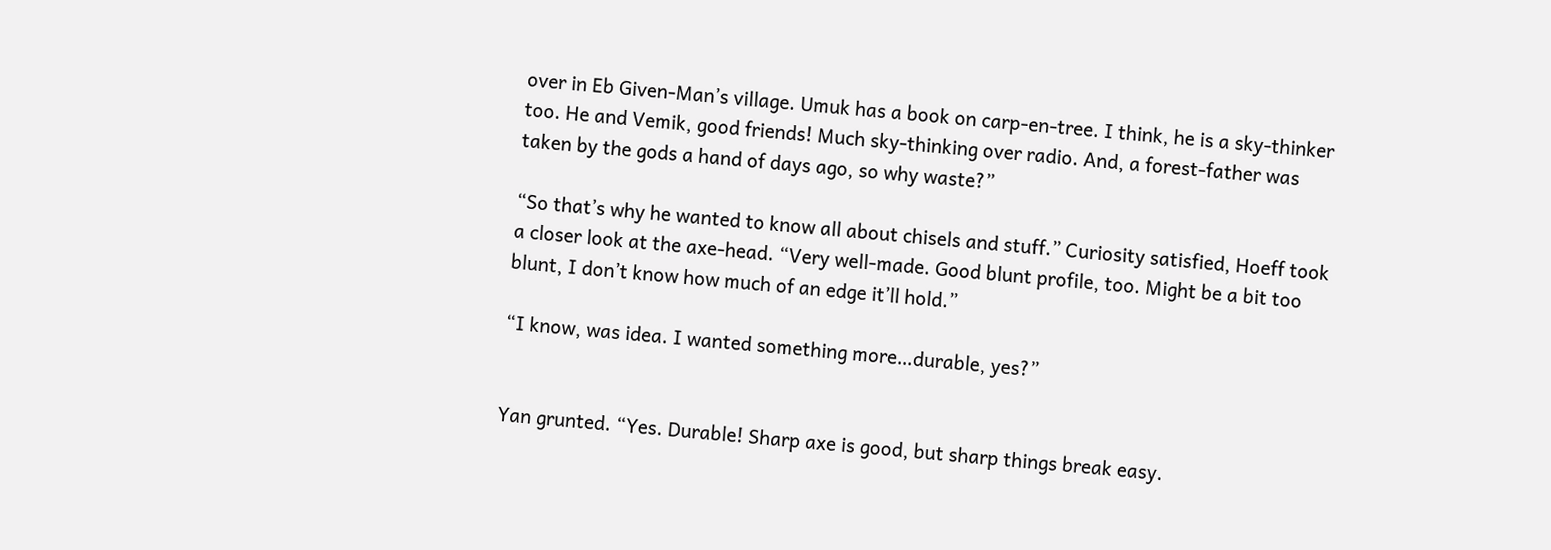over in Eb Given-Man’s village. Umuk has a book on carp-en-tree. I think, he is a sky-thinker too. He and Vemik, good friends! Much sky-thinking over radio. And, a forest-father was taken by the gods a hand of days ago, so why waste?”

“So that’s why he wanted to know all about chisels and stuff.” Curiosity satisfied, Hoeff took a closer look at the axe-head. “Very well-made. Good blunt profile, too. Might be a bit too blunt, I don’t know how much of an edge it’ll hold.”

“I know, was idea. I wanted something more…durable, yes?”


Yan grunted. “Yes. Durable! Sharp axe is good, but sharp things break easy.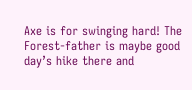Axe is for swinging hard! The Forest-father is maybe good day’s hike there and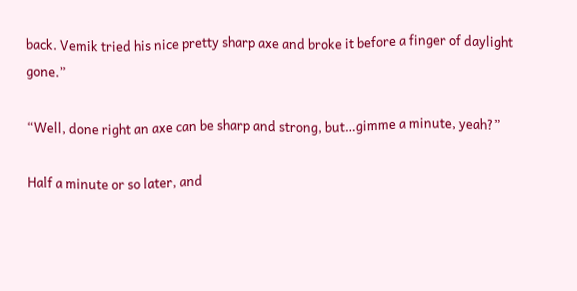back. Vemik tried his nice pretty sharp axe and broke it before a finger of daylight gone.”

“Well, done right an axe can be sharp and strong, but…gimme a minute, yeah?”

Half a minute or so later, and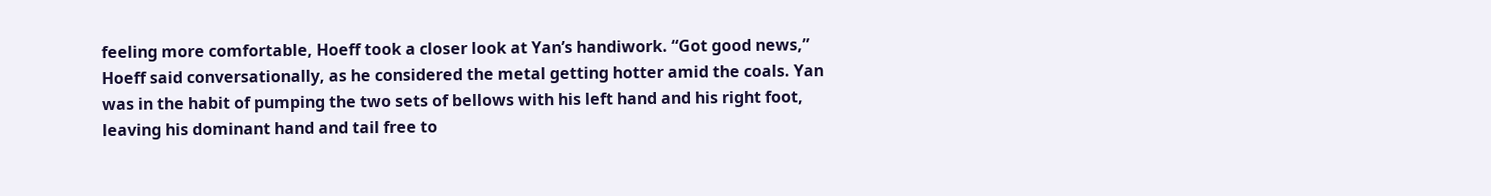feeling more comfortable, Hoeff took a closer look at Yan’s handiwork. “Got good news,” Hoeff said conversationally, as he considered the metal getting hotter amid the coals. Yan was in the habit of pumping the two sets of bellows with his left hand and his right foot, leaving his dominant hand and tail free to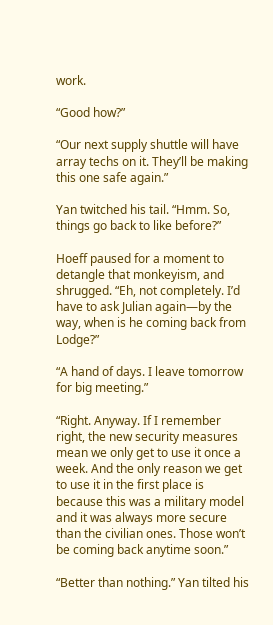work.

“Good how?”

“Our next supply shuttle will have array techs on it. They’ll be making this one safe again.”

Yan twitched his tail. “Hmm. So, things go back to like before?”

Hoeff paused for a moment to detangle that monkeyism, and shrugged. “Eh, not completely. I’d have to ask Julian again—by the way, when is he coming back from Lodge?”

“A hand of days. I leave tomorrow for big meeting.”

“Right. Anyway. If I remember right, the new security measures mean we only get to use it once a week. And the only reason we get to use it in the first place is because this was a military model and it was always more secure than the civilian ones. Those won’t be coming back anytime soon.”

“Better than nothing.” Yan tilted his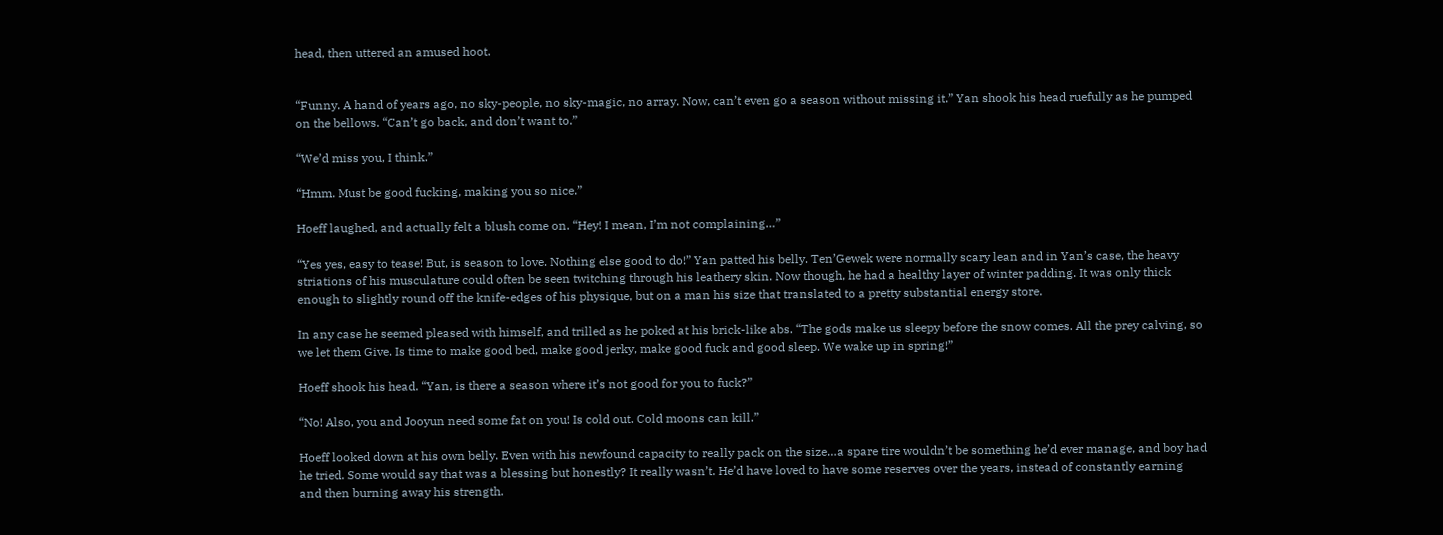head, then uttered an amused hoot.


“Funny. A hand of years ago, no sky-people, no sky-magic, no array. Now, can’t even go a season without missing it.” Yan shook his head ruefully as he pumped on the bellows. “Can’t go back, and don’t want to.”

“We’d miss you, I think.”

“Hmm. Must be good fucking, making you so nice.”

Hoeff laughed, and actually felt a blush come on. “Hey! I mean, I’m not complaining…”

“Yes yes, easy to tease! But, is season to love. Nothing else good to do!” Yan patted his belly. Ten’Gewek were normally scary lean and in Yan’s case, the heavy striations of his musculature could often be seen twitching through his leathery skin. Now though, he had a healthy layer of winter padding. It was only thick enough to slightly round off the knife-edges of his physique, but on a man his size that translated to a pretty substantial energy store.

In any case he seemed pleased with himself, and trilled as he poked at his brick-like abs. “The gods make us sleepy before the snow comes. All the prey calving, so we let them Give. Is time to make good bed, make good jerky, make good fuck and good sleep. We wake up in spring!”

Hoeff shook his head. “Yan, is there a season where it’s not good for you to fuck?”

“No! Also, you and Jooyun need some fat on you! Is cold out. Cold moons can kill.”

Hoeff looked down at his own belly. Even with his newfound capacity to really pack on the size…a spare tire wouldn’t be something he’d ever manage, and boy had he tried. Some would say that was a blessing but honestly? It really wasn’t. He’d have loved to have some reserves over the years, instead of constantly earning and then burning away his strength.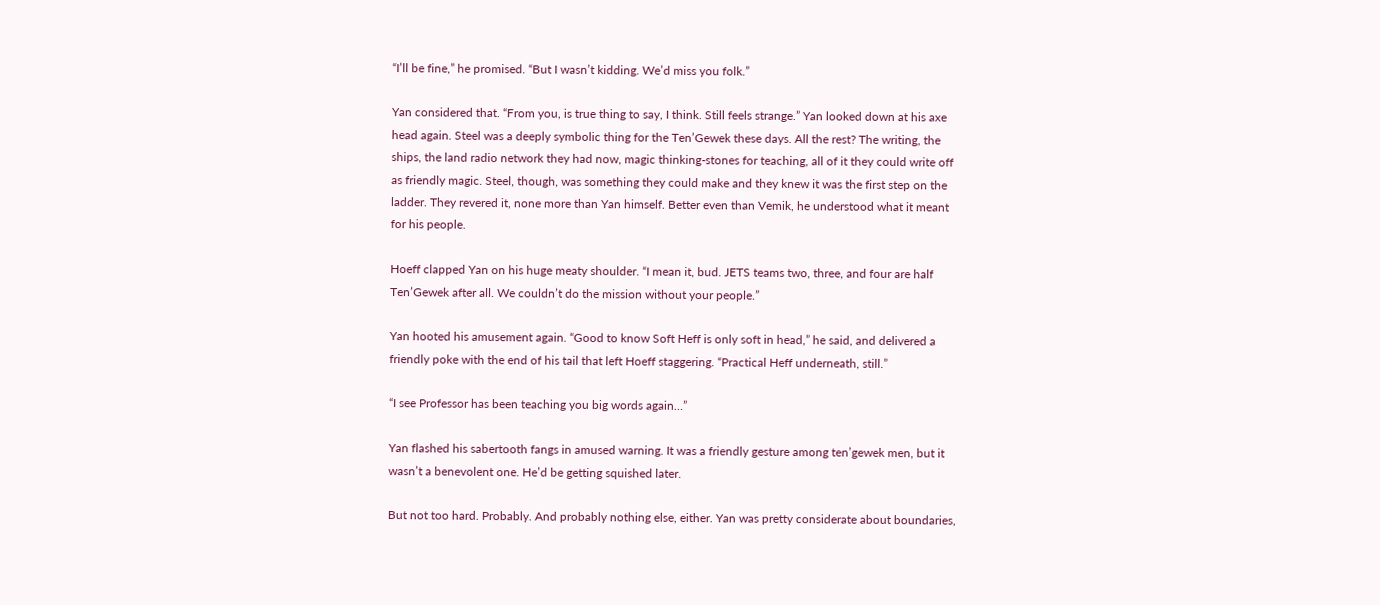“I’ll be fine,” he promised. “But I wasn’t kidding. We’d miss you folk.”

Yan considered that. “From you, is true thing to say, I think. Still feels strange.” Yan looked down at his axe head again. Steel was a deeply symbolic thing for the Ten’Gewek these days. All the rest? The writing, the ships, the land radio network they had now, magic thinking-stones for teaching, all of it they could write off as friendly magic. Steel, though, was something they could make and they knew it was the first step on the ladder. They revered it, none more than Yan himself. Better even than Vemik, he understood what it meant for his people.

Hoeff clapped Yan on his huge meaty shoulder. “I mean it, bud. JETS teams two, three, and four are half Ten’Gewek after all. We couldn’t do the mission without your people.”

Yan hooted his amusement again. “Good to know Soft Heff is only soft in head,” he said, and delivered a friendly poke with the end of his tail that left Hoeff staggering. “Practical Heff underneath, still.”

“I see Professor has been teaching you big words again…”

Yan flashed his sabertooth fangs in amused warning. It was a friendly gesture among ten’gewek men, but it wasn’t a benevolent one. He’d be getting squished later.

But not too hard. Probably. And probably nothing else, either. Yan was pretty considerate about boundaries,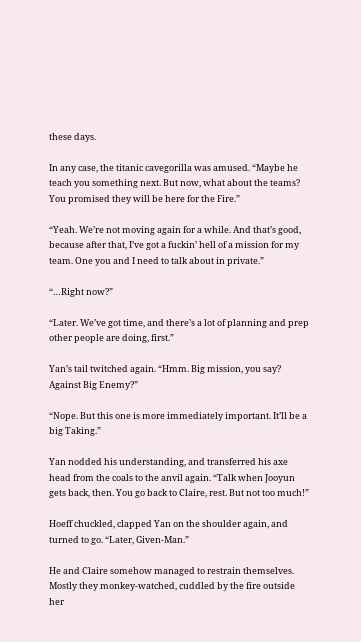these days.

In any case, the titanic cavegorilla was amused. “Maybe he teach you something next. But now, what about the teams? You promised they will be here for the Fire.”

“Yeah. We’re not moving again for a while. And that’s good, because after that, I’ve got a fuckin’ hell of a mission for my team. One you and I need to talk about in private.”

“…Right now?”

“Later. We’ve got time, and there’s a lot of planning and prep other people are doing, first.”

Yan’s tail twitched again. “Hmm. Big mission, you say? Against Big Enemy?”

“Nope. But this one is more immediately important. It’ll be a big Taking.”

Yan nodded his understanding, and transferred his axe head from the coals to the anvil again. “Talk when Jooyun gets back, then. You go back to Claire, rest. But not too much!”

Hoeff chuckled, clapped Yan on the shoulder again, and turned to go. “Later, Given-Man.”

He and Claire somehow managed to restrain themselves. Mostly they monkey-watched, cuddled by the fire outside her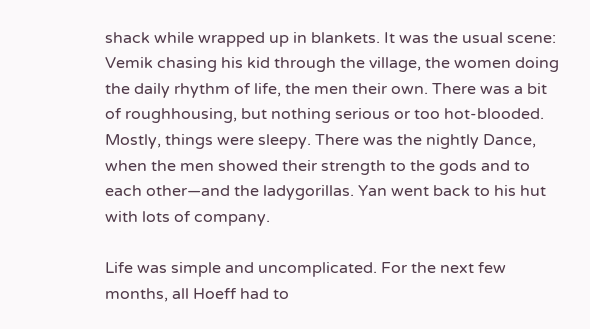shack while wrapped up in blankets. It was the usual scene: Vemik chasing his kid through the village, the women doing the daily rhythm of life, the men their own. There was a bit of roughhousing, but nothing serious or too hot-blooded. Mostly, things were sleepy. There was the nightly Dance, when the men showed their strength to the gods and to each other—and the ladygorillas. Yan went back to his hut with lots of company.

Life was simple and uncomplicated. For the next few months, all Hoeff had to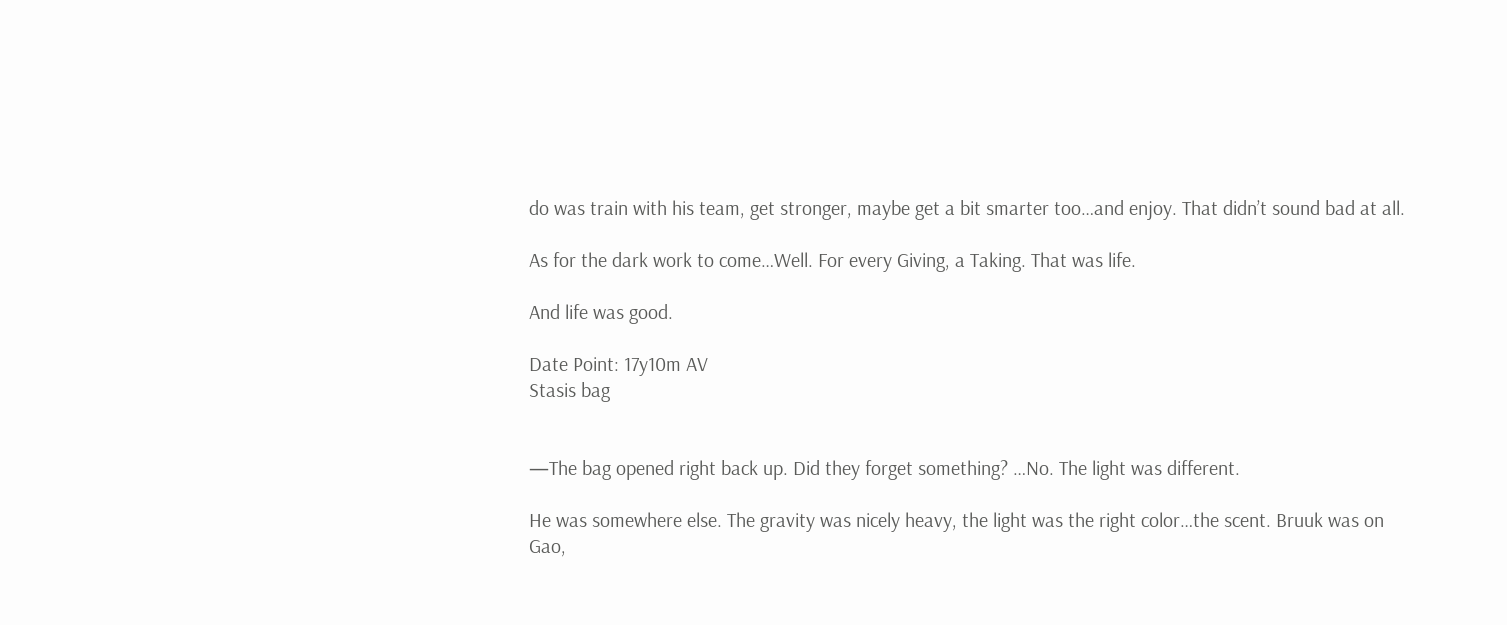do was train with his team, get stronger, maybe get a bit smarter too…and enjoy. That didn’t sound bad at all.

As for the dark work to come…Well. For every Giving, a Taking. That was life.

And life was good.

Date Point: 17y10m AV
Stasis bag


—The bag opened right back up. Did they forget something? …No. The light was different.

He was somewhere else. The gravity was nicely heavy, the light was the right color…the scent. Bruuk was on Gao,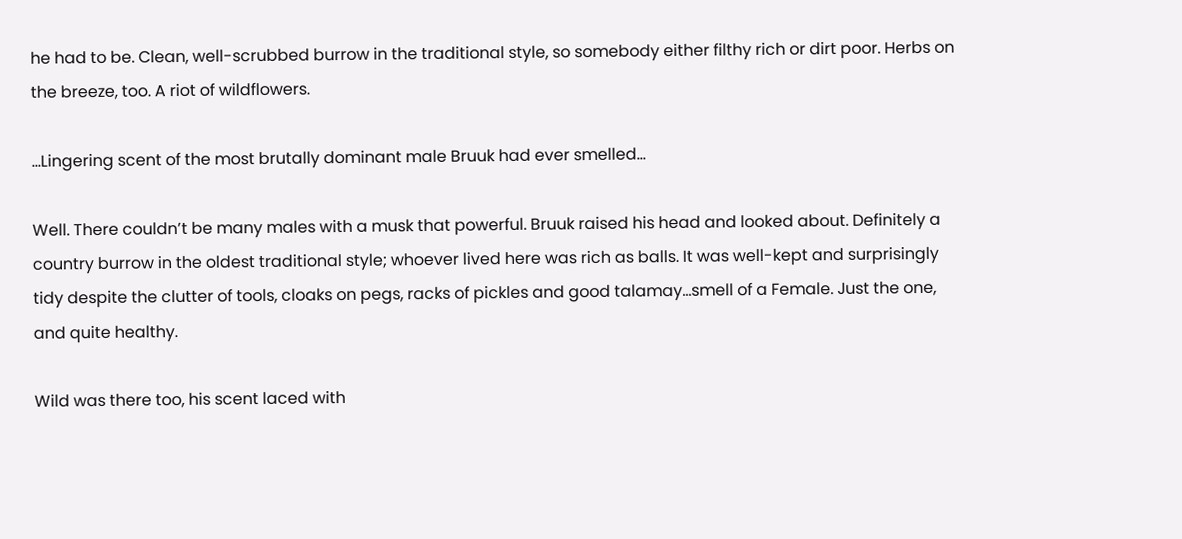he had to be. Clean, well-scrubbed burrow in the traditional style, so somebody either filthy rich or dirt poor. Herbs on the breeze, too. A riot of wildflowers.

…Lingering scent of the most brutally dominant male Bruuk had ever smelled…

Well. There couldn’t be many males with a musk that powerful. Bruuk raised his head and looked about. Definitely a country burrow in the oldest traditional style; whoever lived here was rich as balls. It was well-kept and surprisingly tidy despite the clutter of tools, cloaks on pegs, racks of pickles and good talamay…smell of a Female. Just the one, and quite healthy.

Wild was there too, his scent laced with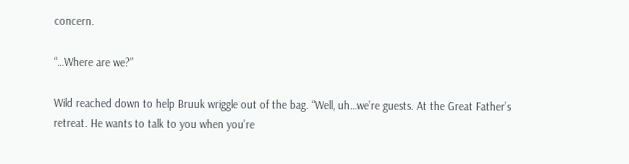concern.

“…Where are we?”

Wild reached down to help Bruuk wriggle out of the bag. “Well, uh…we’re guests. At the Great Father’s retreat. He wants to talk to you when you’re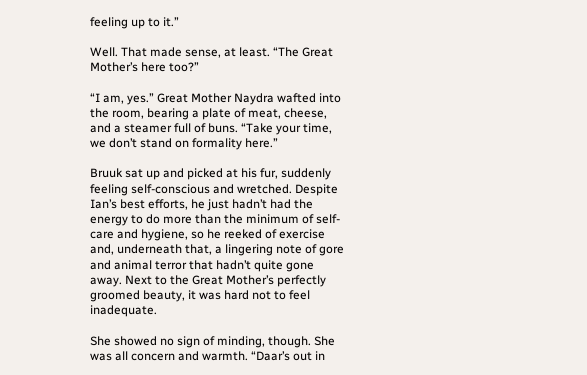feeling up to it.”

Well. That made sense, at least. “The Great Mother’s here too?”

“I am, yes.” Great Mother Naydra wafted into the room, bearing a plate of meat, cheese, and a steamer full of buns. “Take your time, we don’t stand on formality here.”

Bruuk sat up and picked at his fur, suddenly feeling self-conscious and wretched. Despite Ian’s best efforts, he just hadn’t had the energy to do more than the minimum of self-care and hygiene, so he reeked of exercise and, underneath that, a lingering note of gore and animal terror that hadn’t quite gone away. Next to the Great Mother’s perfectly groomed beauty, it was hard not to feel inadequate.

She showed no sign of minding, though. She was all concern and warmth. “Daar’s out in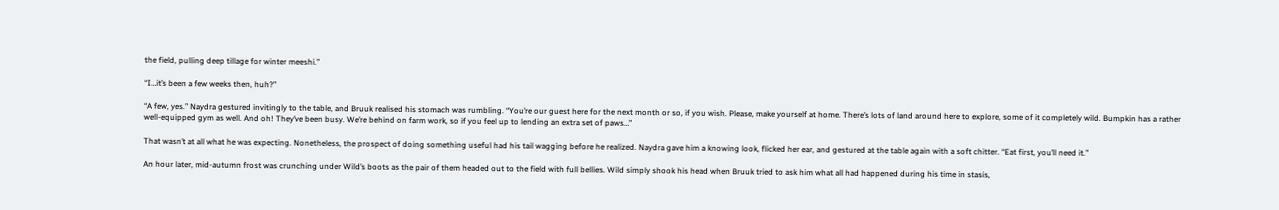the field, pulling deep tillage for winter meeshi.”

“I…it’s been a few weeks then, huh?”

“A few, yes.” Naydra gestured invitingly to the table, and Bruuk realised his stomach was rumbling. “You’re our guest here for the next month or so, if you wish. Please, make yourself at home. There’s lots of land around here to explore, some of it completely wild. Bumpkin has a rather well-equipped gym as well. And oh! They’ve been busy. We’re behind on farm work, so if you feel up to lending an extra set of paws…”

That wasn’t at all what he was expecting. Nonetheless, the prospect of doing something useful had his tail wagging before he realized. Naydra gave him a knowing look, flicked her ear, and gestured at the table again with a soft chitter. “Eat first, you’ll need it.”

An hour later, mid-autumn frost was crunching under Wild’s boots as the pair of them headed out to the field with full bellies. Wild simply shook his head when Bruuk tried to ask him what all had happened during his time in stasis,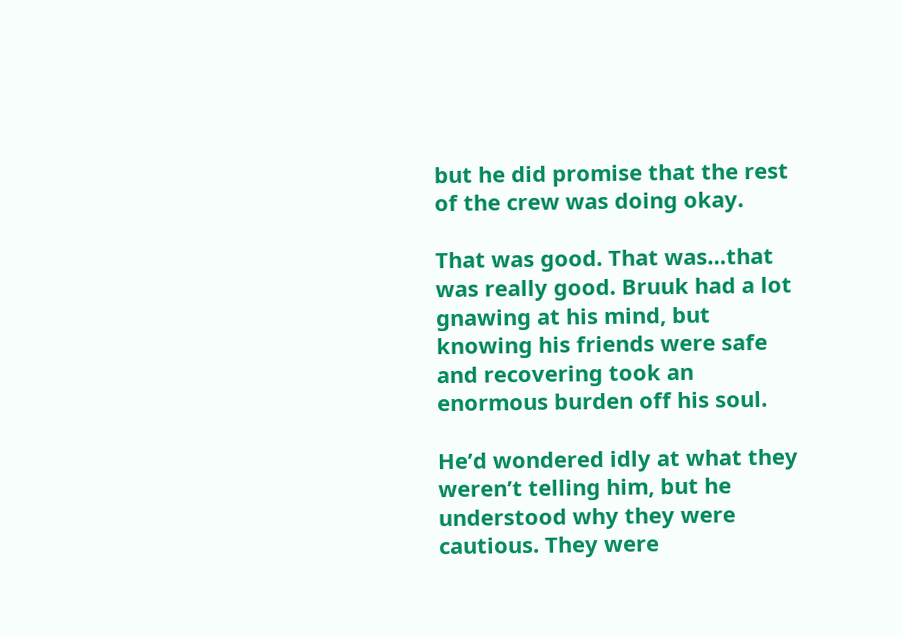but he did promise that the rest of the crew was doing okay.

That was good. That was…that was really good. Bruuk had a lot gnawing at his mind, but knowing his friends were safe and recovering took an enormous burden off his soul.

He’d wondered idly at what they weren’t telling him, but he understood why they were cautious. They were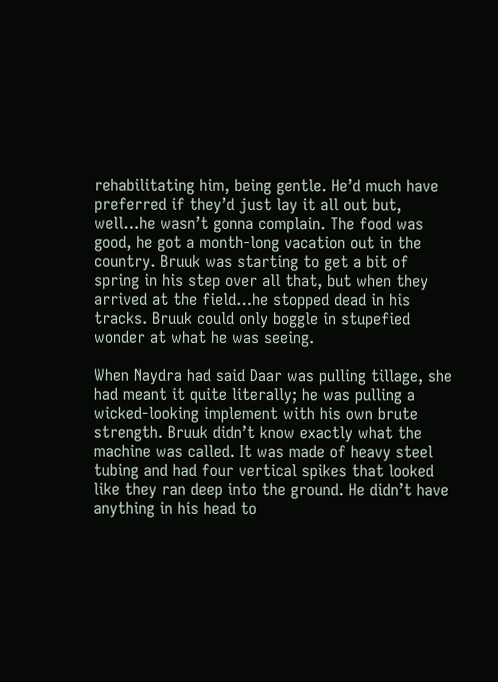rehabilitating him, being gentle. He’d much have preferred if they’d just lay it all out but, well…he wasn’t gonna complain. The food was good, he got a month-long vacation out in the country. Bruuk was starting to get a bit of spring in his step over all that, but when they arrived at the field…he stopped dead in his tracks. Bruuk could only boggle in stupefied wonder at what he was seeing.

When Naydra had said Daar was pulling tillage, she had meant it quite literally; he was pulling a wicked-looking implement with his own brute strength. Bruuk didn’t know exactly what the machine was called. It was made of heavy steel tubing and had four vertical spikes that looked like they ran deep into the ground. He didn’t have anything in his head to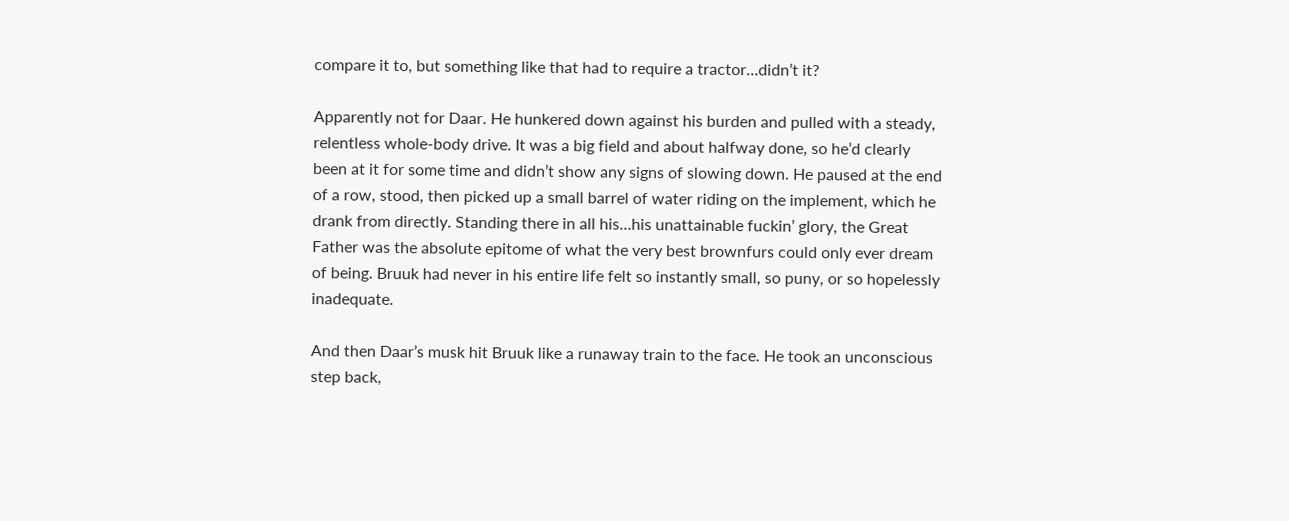compare it to, but something like that had to require a tractor…didn’t it?

Apparently not for Daar. He hunkered down against his burden and pulled with a steady, relentless whole-body drive. It was a big field and about halfway done, so he’d clearly been at it for some time and didn’t show any signs of slowing down. He paused at the end of a row, stood, then picked up a small barrel of water riding on the implement, which he drank from directly. Standing there in all his…his unattainable fuckin’ glory, the Great Father was the absolute epitome of what the very best brownfurs could only ever dream of being. Bruuk had never in his entire life felt so instantly small, so puny, or so hopelessly inadequate.

And then Daar’s musk hit Bruuk like a runaway train to the face. He took an unconscious step back,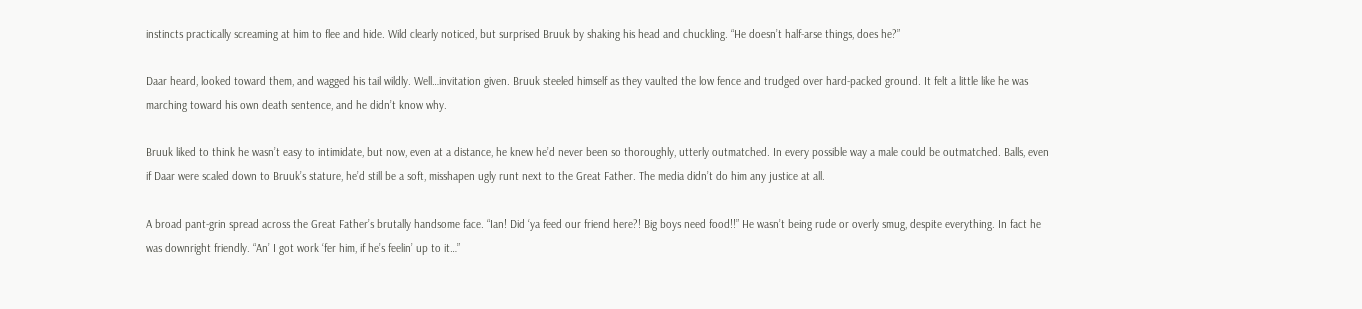instincts practically screaming at him to flee and hide. Wild clearly noticed, but surprised Bruuk by shaking his head and chuckling. “He doesn’t half-arse things, does he?”

Daar heard, looked toward them, and wagged his tail wildly. Well…invitation given. Bruuk steeled himself as they vaulted the low fence and trudged over hard-packed ground. It felt a little like he was marching toward his own death sentence, and he didn’t know why.

Bruuk liked to think he wasn’t easy to intimidate, but now, even at a distance, he knew he’d never been so thoroughly, utterly outmatched. In every possible way a male could be outmatched. Balls, even if Daar were scaled down to Bruuk’s stature, he’d still be a soft, misshapen ugly runt next to the Great Father. The media didn’t do him any justice at all.

A broad pant-grin spread across the Great Father’s brutally handsome face. “Ian! Did ‘ya feed our friend here?! Big boys need food!!” He wasn’t being rude or overly smug, despite everything. In fact he was downright friendly. “An’ I got work ‘fer him, if he’s feelin’ up to it…”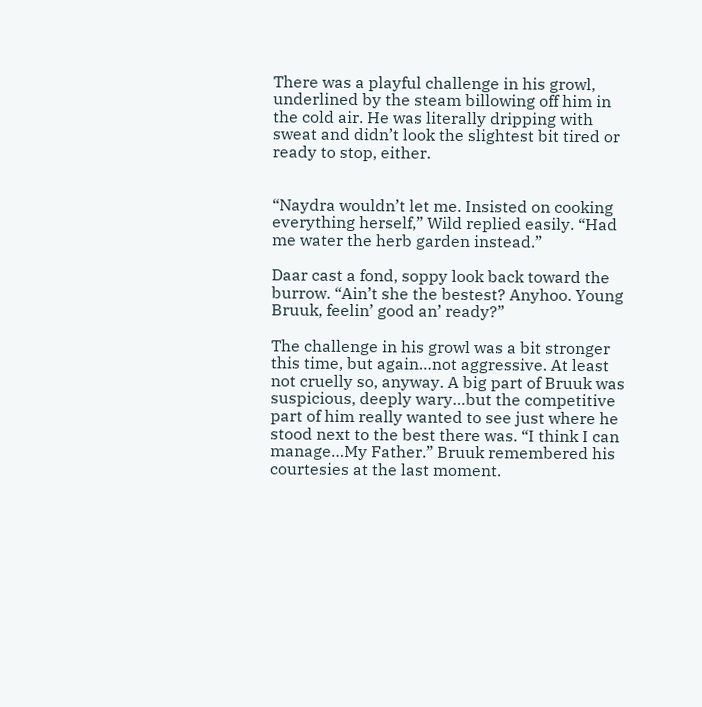There was a playful challenge in his growl, underlined by the steam billowing off him in the cold air. He was literally dripping with sweat and didn’t look the slightest bit tired or ready to stop, either.


“Naydra wouldn’t let me. Insisted on cooking everything herself,” Wild replied easily. “Had me water the herb garden instead.”

Daar cast a fond, soppy look back toward the burrow. “Ain’t she the bestest? Anyhoo. Young Bruuk, feelin’ good an’ ready?”

The challenge in his growl was a bit stronger this time, but again…not aggressive. At least not cruelly so, anyway. A big part of Bruuk was suspicious, deeply wary…but the competitive part of him really wanted to see just where he stood next to the best there was. “I think I can manage…My Father.” Bruuk remembered his courtesies at the last moment.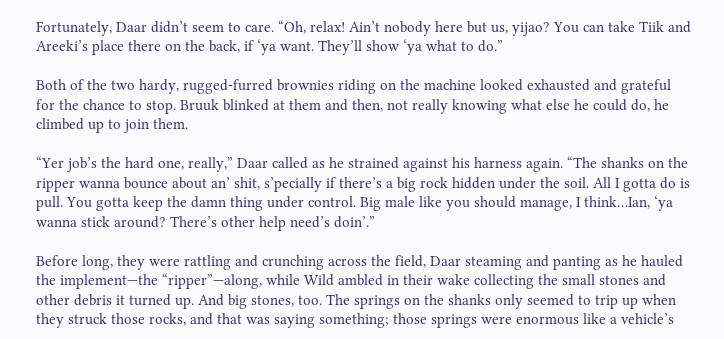Fortunately, Daar didn’t seem to care. “Oh, relax! Ain’t nobody here but us, yijao? You can take Tiik and Areeki’s place there on the back, if ‘ya want. They’ll show ‘ya what to do.”

Both of the two hardy, rugged-furred brownies riding on the machine looked exhausted and grateful for the chance to stop. Bruuk blinked at them and then, not really knowing what else he could do, he climbed up to join them.

“Yer job’s the hard one, really,” Daar called as he strained against his harness again. “The shanks on the ripper wanna bounce about an’ shit, s’pecially if there’s a big rock hidden under the soil. All I gotta do is pull. You gotta keep the damn thing under control. Big male like you should manage, I think…Ian, ‘ya wanna stick around? There’s other help need’s doin’.”

Before long, they were rattling and crunching across the field, Daar steaming and panting as he hauled the implement—the “ripper”—along, while Wild ambled in their wake collecting the small stones and other debris it turned up. And big stones, too. The springs on the shanks only seemed to trip up when they struck those rocks, and that was saying something; those springs were enormous like a vehicle’s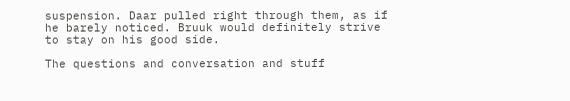suspension. Daar pulled right through them, as if he barely noticed. Bruuk would definitely strive to stay on his good side.

The questions and conversation and stuff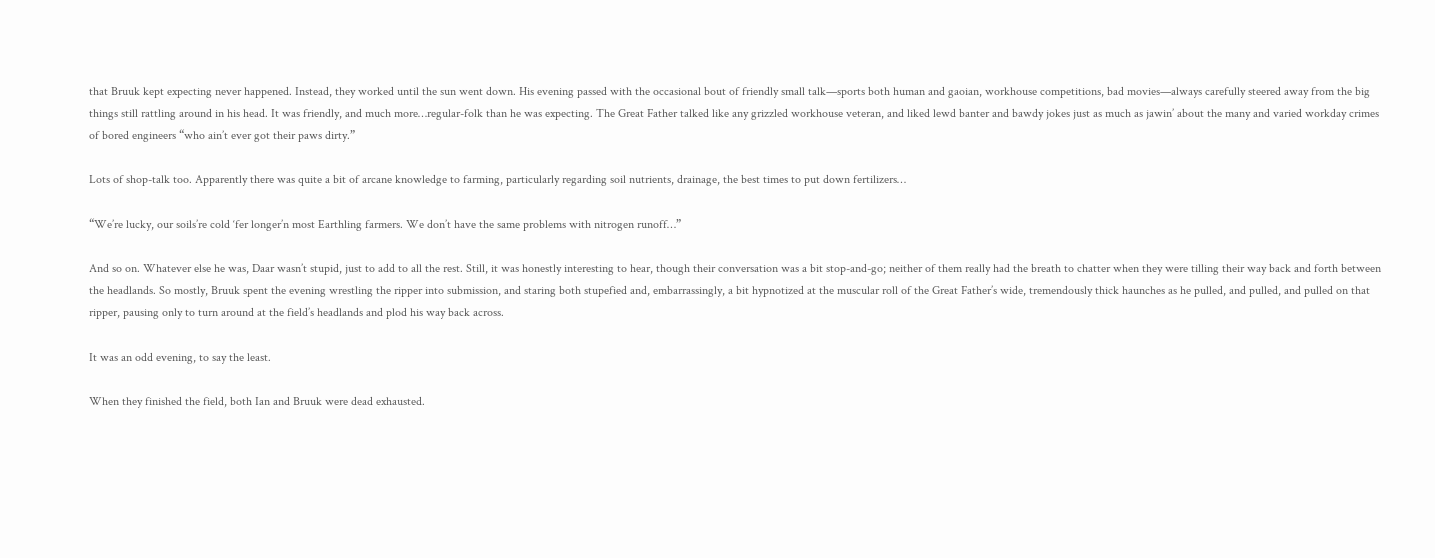that Bruuk kept expecting never happened. Instead, they worked until the sun went down. His evening passed with the occasional bout of friendly small talk—sports both human and gaoian, workhouse competitions, bad movies—always carefully steered away from the big things still rattling around in his head. It was friendly, and much more…regular-folk than he was expecting. The Great Father talked like any grizzled workhouse veteran, and liked lewd banter and bawdy jokes just as much as jawin’ about the many and varied workday crimes of bored engineers “who ain’t ever got their paws dirty.”

Lots of shop-talk too. Apparently there was quite a bit of arcane knowledge to farming, particularly regarding soil nutrients, drainage, the best times to put down fertilizers…

“We’re lucky, our soils’re cold ‘fer longer’n most Earthling farmers. We don’t have the same problems with nitrogen runoff…”

And so on. Whatever else he was, Daar wasn’t stupid, just to add to all the rest. Still, it was honestly interesting to hear, though their conversation was a bit stop-and-go; neither of them really had the breath to chatter when they were tilling their way back and forth between the headlands. So mostly, Bruuk spent the evening wrestling the ripper into submission, and staring both stupefied and, embarrassingly, a bit hypnotized at the muscular roll of the Great Father’s wide, tremendously thick haunches as he pulled, and pulled, and pulled on that ripper, pausing only to turn around at the field’s headlands and plod his way back across.

It was an odd evening, to say the least.

When they finished the field, both Ian and Bruuk were dead exhausted.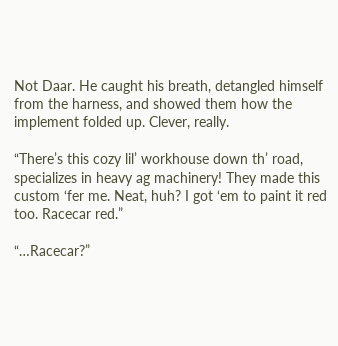Not Daar. He caught his breath, detangled himself from the harness, and showed them how the implement folded up. Clever, really.

“There’s this cozy lil’ workhouse down th’ road, specializes in heavy ag machinery! They made this custom ‘fer me. Neat, huh? I got ‘em to paint it red too. Racecar red.”

“…Racecar?”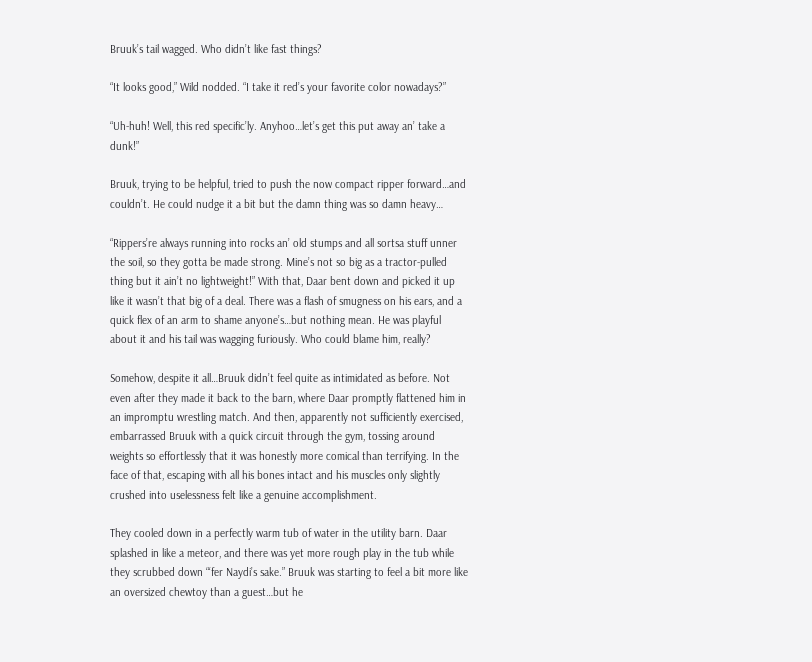Bruuk’s tail wagged. Who didn’t like fast things?

“It looks good,” Wild nodded. “I take it red’s your favorite color nowadays?”

“Uh-huh! Well, this red specific’ly. Anyhoo…let’s get this put away an’ take a dunk!”

Bruuk, trying to be helpful, tried to push the now compact ripper forward…and couldn’t. He could nudge it a bit but the damn thing was so damn heavy…

“Rippers’re always running into rocks an’ old stumps and all sortsa stuff unner the soil, so they gotta be made strong. Mine’s not so big as a tractor-pulled thing but it ain’t no lightweight!” With that, Daar bent down and picked it up like it wasn’t that big of a deal. There was a flash of smugness on his ears, and a quick flex of an arm to shame anyone’s…but nothing mean. He was playful about it and his tail was wagging furiously. Who could blame him, really?

Somehow, despite it all…Bruuk didn’t feel quite as intimidated as before. Not even after they made it back to the barn, where Daar promptly flattened him in an impromptu wrestling match. And then, apparently not sufficiently exercised, embarrassed Bruuk with a quick circuit through the gym, tossing around weights so effortlessly that it was honestly more comical than terrifying. In the face of that, escaping with all his bones intact and his muscles only slightly crushed into uselessness felt like a genuine accomplishment.

They cooled down in a perfectly warm tub of water in the utility barn. Daar splashed in like a meteor, and there was yet more rough play in the tub while they scrubbed down “‘fer Naydi’s sake.” Bruuk was starting to feel a bit more like an oversized chewtoy than a guest…but he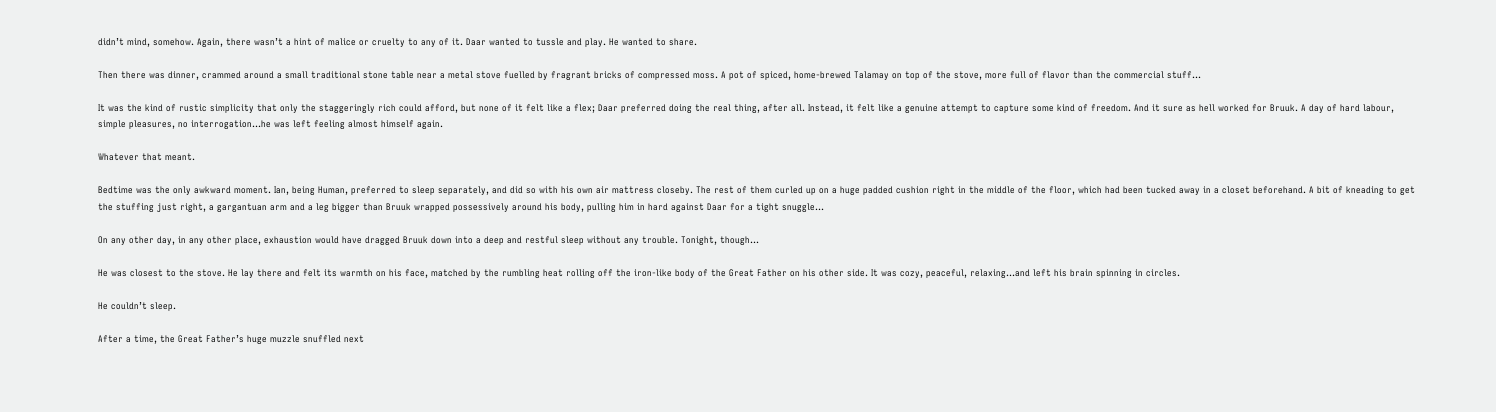didn’t mind, somehow. Again, there wasn’t a hint of malice or cruelty to any of it. Daar wanted to tussle and play. He wanted to share.

Then there was dinner, crammed around a small traditional stone table near a metal stove fuelled by fragrant bricks of compressed moss. A pot of spiced, home-brewed Talamay on top of the stove, more full of flavor than the commercial stuff…

It was the kind of rustic simplicity that only the staggeringly rich could afford, but none of it felt like a flex; Daar preferred doing the real thing, after all. Instead, it felt like a genuine attempt to capture some kind of freedom. And it sure as hell worked for Bruuk. A day of hard labour, simple pleasures, no interrogation…he was left feeling almost himself again.

Whatever that meant.

Bedtime was the only awkward moment. Ian, being Human, preferred to sleep separately, and did so with his own air mattress closeby. The rest of them curled up on a huge padded cushion right in the middle of the floor, which had been tucked away in a closet beforehand. A bit of kneading to get the stuffing just right, a gargantuan arm and a leg bigger than Bruuk wrapped possessively around his body, pulling him in hard against Daar for a tight snuggle…

On any other day, in any other place, exhaustion would have dragged Bruuk down into a deep and restful sleep without any trouble. Tonight, though…

He was closest to the stove. He lay there and felt its warmth on his face, matched by the rumbling heat rolling off the iron-like body of the Great Father on his other side. It was cozy, peaceful, relaxing…and left his brain spinning in circles.

He couldn’t sleep.

After a time, the Great Father’s huge muzzle snuffled next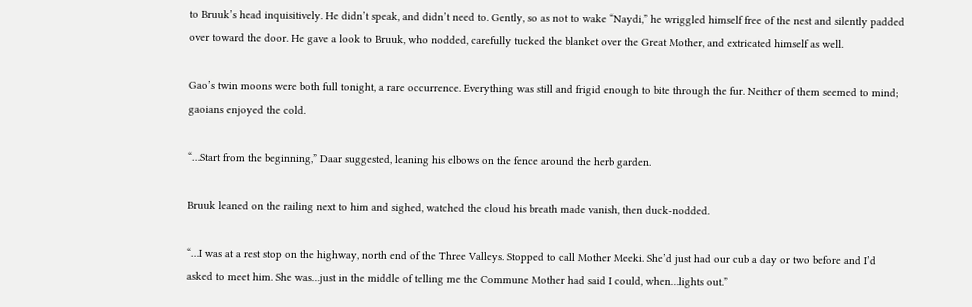to Bruuk’s head inquisitively. He didn’t speak, and didn’t need to. Gently, so as not to wake “Naydi,” he wriggled himself free of the nest and silently padded over toward the door. He gave a look to Bruuk, who nodded, carefully tucked the blanket over the Great Mother, and extricated himself as well.

Gao’s twin moons were both full tonight, a rare occurrence. Everything was still and frigid enough to bite through the fur. Neither of them seemed to mind; gaoians enjoyed the cold.

“…Start from the beginning,” Daar suggested, leaning his elbows on the fence around the herb garden.

Bruuk leaned on the railing next to him and sighed, watched the cloud his breath made vanish, then duck-nodded.

“…I was at a rest stop on the highway, north end of the Three Valleys. Stopped to call Mother Meeki. She’d just had our cub a day or two before and I’d asked to meet him. She was…just in the middle of telling me the Commune Mother had said I could, when…lights out.”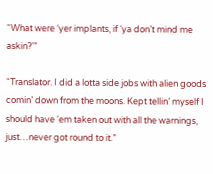“What were ‘yer implants, if ‘ya don’t mind me askin?’”

“Translator. I did a lotta side jobs with alien goods comin’ down from the moons. Kept tellin’ myself I should have ‘em taken out with all the warnings, just…never got round to it.”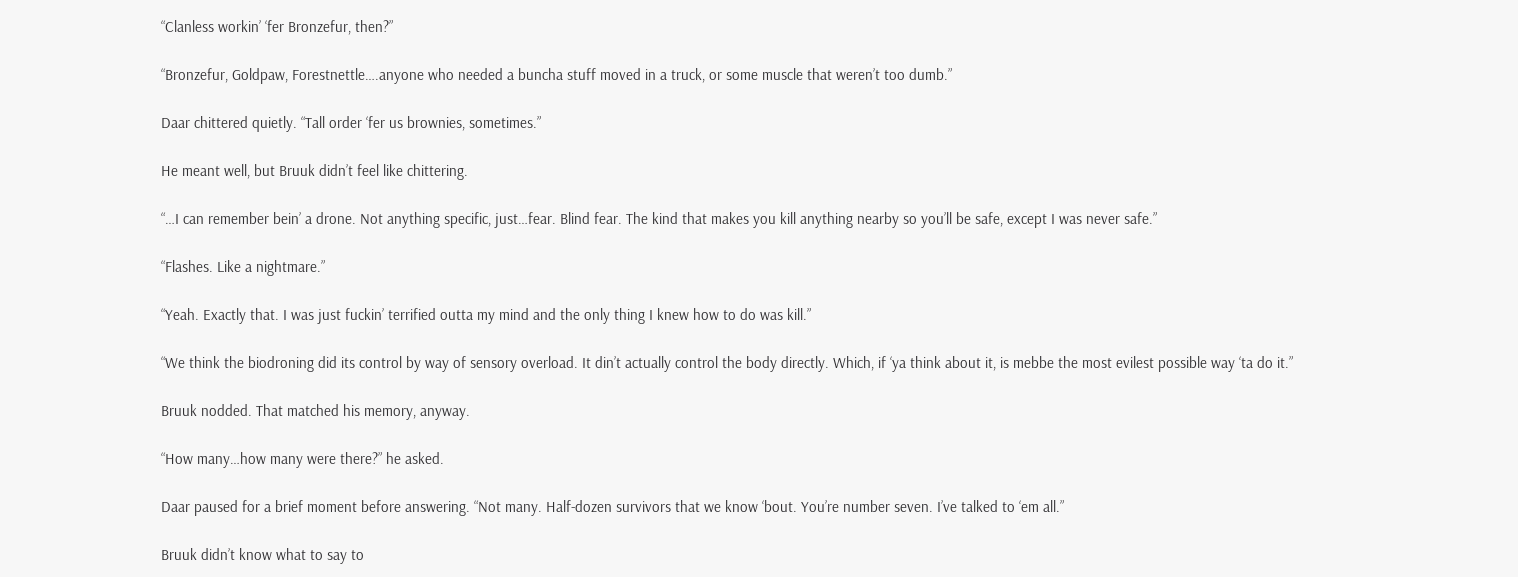“Clanless workin’ ‘fer Bronzefur, then?”

“Bronzefur, Goldpaw, Forestnettle….anyone who needed a buncha stuff moved in a truck, or some muscle that weren’t too dumb.”

Daar chittered quietly. “Tall order ‘fer us brownies, sometimes.”

He meant well, but Bruuk didn’t feel like chittering.

“…I can remember bein’ a drone. Not anything specific, just…fear. Blind fear. The kind that makes you kill anything nearby so you’ll be safe, except I was never safe.”

“Flashes. Like a nightmare.”

“Yeah. Exactly that. I was just fuckin’ terrified outta my mind and the only thing I knew how to do was kill.”

“We think the biodroning did its control by way of sensory overload. It din’t actually control the body directly. Which, if ‘ya think about it, is mebbe the most evilest possible way ‘ta do it.”

Bruuk nodded. That matched his memory, anyway.

“How many…how many were there?” he asked.

Daar paused for a brief moment before answering. “Not many. Half-dozen survivors that we know ‘bout. You’re number seven. I’ve talked to ‘em all.”

Bruuk didn’t know what to say to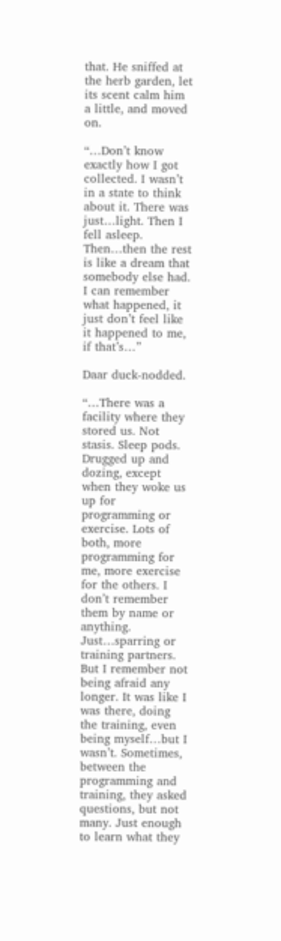that. He sniffed at the herb garden, let its scent calm him a little, and moved on.

“…Don’t know exactly how I got collected. I wasn’t in a state to think about it. There was just…light. Then I fell asleep. Then…then the rest is like a dream that somebody else had. I can remember what happened, it just don’t feel like it happened to me, if that’s…”

Daar duck-nodded.

“…There was a facility where they stored us. Not stasis. Sleep pods. Drugged up and dozing, except when they woke us up for programming or exercise. Lots of both, more programming for me, more exercise for the others. I don’t remember them by name or anything. Just…sparring or training partners. But I remember not being afraid any longer. It was like I was there, doing the training, even being myself…but I wasn’t. Sometimes, between the programming and training, they asked questions, but not many. Just enough to learn what they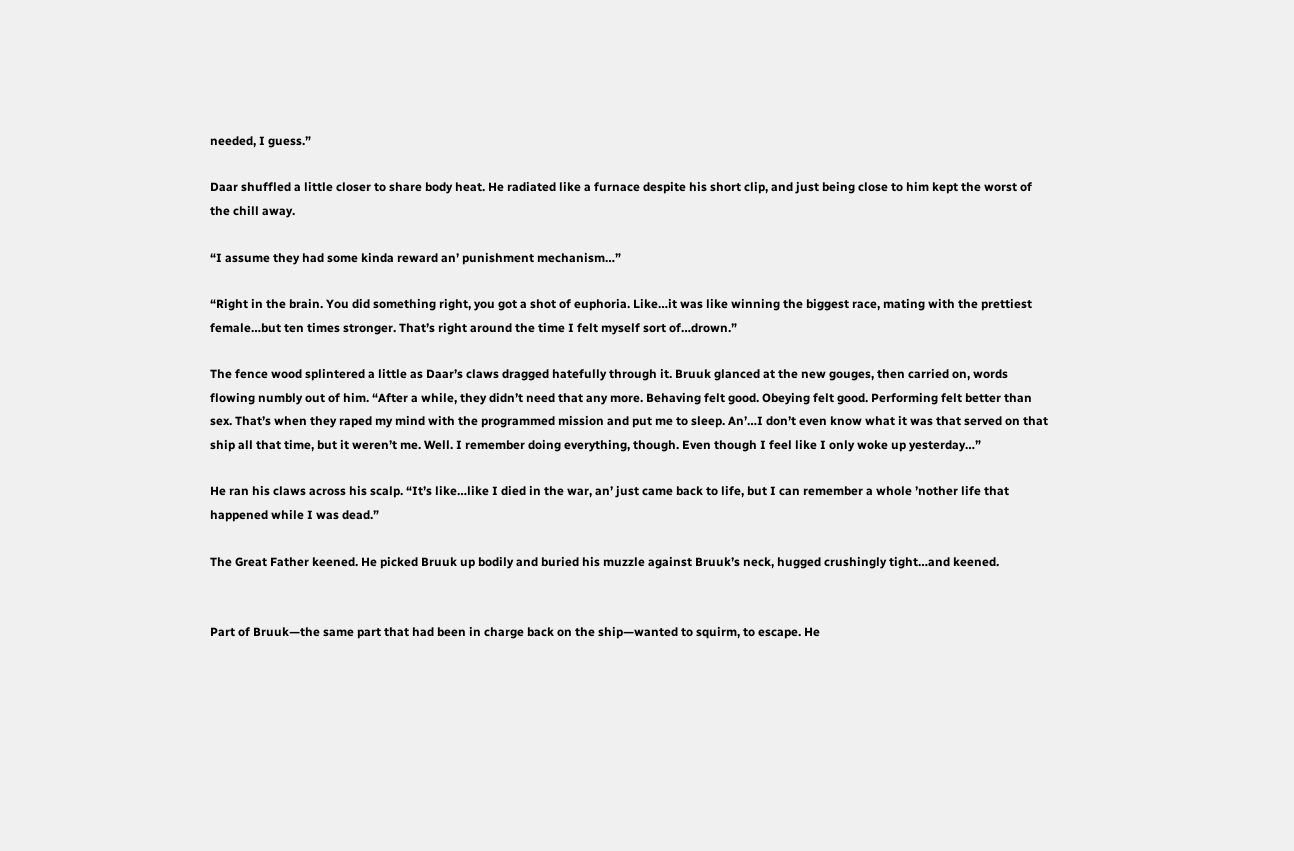needed, I guess.”

Daar shuffled a little closer to share body heat. He radiated like a furnace despite his short clip, and just being close to him kept the worst of the chill away.

“I assume they had some kinda reward an’ punishment mechanism…”

“Right in the brain. You did something right, you got a shot of euphoria. Like…it was like winning the biggest race, mating with the prettiest female…but ten times stronger. That’s right around the time I felt myself sort of…drown.”

The fence wood splintered a little as Daar’s claws dragged hatefully through it. Bruuk glanced at the new gouges, then carried on, words flowing numbly out of him. “After a while, they didn’t need that any more. Behaving felt good. Obeying felt good. Performing felt better than sex. That’s when they raped my mind with the programmed mission and put me to sleep. An’…I don’t even know what it was that served on that ship all that time, but it weren’t me. Well. I remember doing everything, though. Even though I feel like I only woke up yesterday…”

He ran his claws across his scalp. “It’s like…like I died in the war, an’ just came back to life, but I can remember a whole ’nother life that happened while I was dead.”

The Great Father keened. He picked Bruuk up bodily and buried his muzzle against Bruuk’s neck, hugged crushingly tight…and keened.


Part of Bruuk—the same part that had been in charge back on the ship—wanted to squirm, to escape. He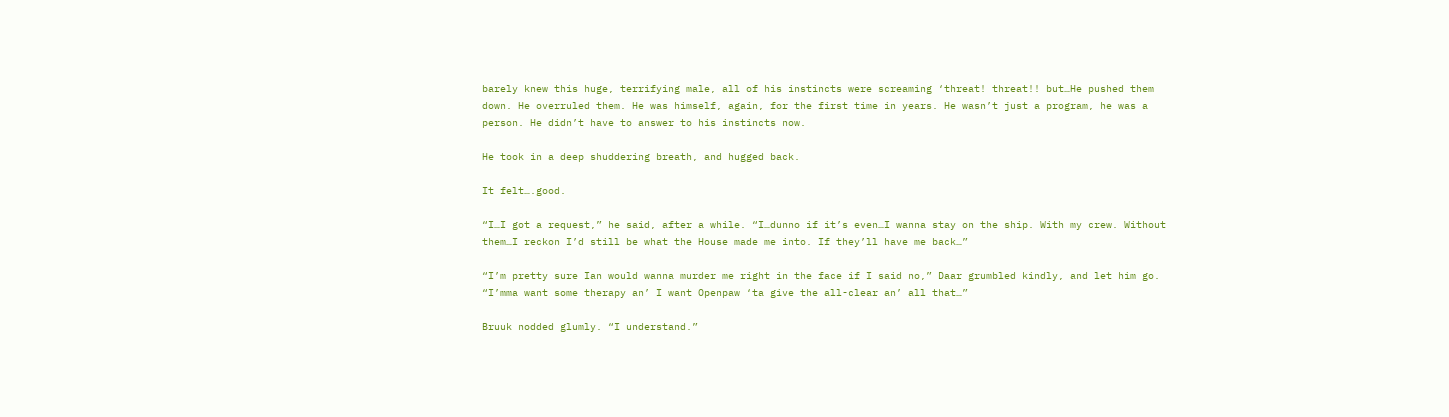barely knew this huge, terrifying male, all of his instincts were screaming ‘threat! threat!! but…He pushed them down. He overruled them. He was himself, again, for the first time in years. He wasn’t just a program, he was a person. He didn’t have to answer to his instincts now.

He took in a deep shuddering breath, and hugged back.

It felt….good.

“I…I got a request,” he said, after a while. “I…dunno if it’s even…I wanna stay on the ship. With my crew. Without them…I reckon I’d still be what the House made me into. If they’ll have me back…”

“I’m pretty sure Ian would wanna murder me right in the face if I said no,” Daar grumbled kindly, and let him go. “I’mma want some therapy an’ I want Openpaw ‘ta give the all-clear an’ all that…”

Bruuk nodded glumly. “I understand.”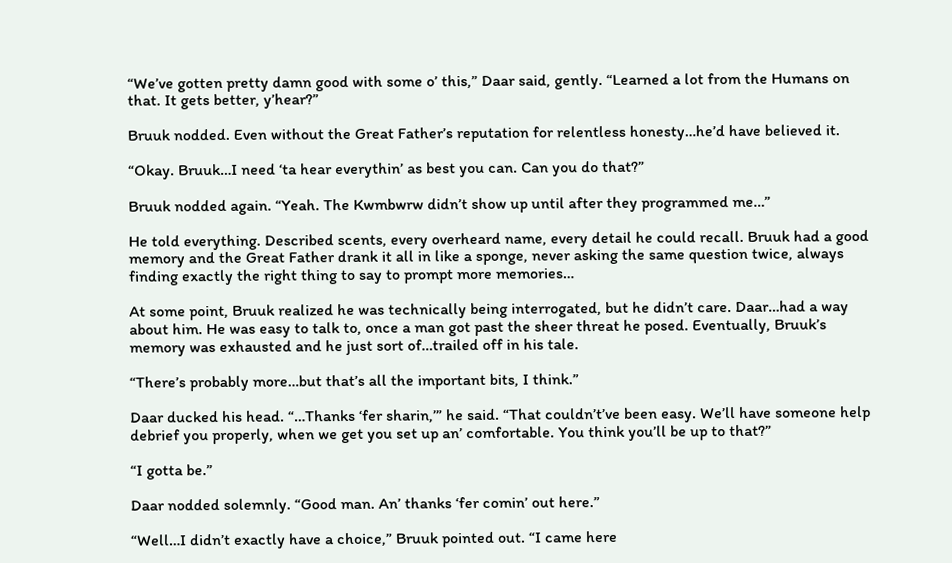“We’ve gotten pretty damn good with some o’ this,” Daar said, gently. “Learned a lot from the Humans on that. It gets better, y’hear?”

Bruuk nodded. Even without the Great Father’s reputation for relentless honesty…he’d have believed it.

“Okay. Bruuk…I need ‘ta hear everythin’ as best you can. Can you do that?”

Bruuk nodded again. “Yeah. The Kwmbwrw didn’t show up until after they programmed me…”

He told everything. Described scents, every overheard name, every detail he could recall. Bruuk had a good memory and the Great Father drank it all in like a sponge, never asking the same question twice, always finding exactly the right thing to say to prompt more memories…

At some point, Bruuk realized he was technically being interrogated, but he didn’t care. Daar…had a way about him. He was easy to talk to, once a man got past the sheer threat he posed. Eventually, Bruuk’s memory was exhausted and he just sort of…trailed off in his tale.

“There’s probably more…but that’s all the important bits, I think.”

Daar ducked his head. “…Thanks ‘fer sharin,’” he said. “That couldn’t’ve been easy. We’ll have someone help debrief you properly, when we get you set up an’ comfortable. You think you’ll be up to that?”

“I gotta be.”

Daar nodded solemnly. “Good man. An’ thanks ‘fer comin’ out here.”

“Well…I didn’t exactly have a choice,” Bruuk pointed out. “I came here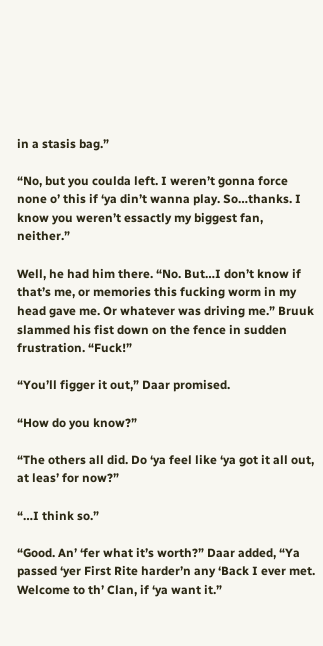in a stasis bag.”

“No, but you coulda left. I weren’t gonna force none o’ this if ‘ya din’t wanna play. So…thanks. I know you weren’t essactly my biggest fan, neither.”

Well, he had him there. “No. But…I don’t know if that’s me, or memories this fucking worm in my head gave me. Or whatever was driving me.” Bruuk slammed his fist down on the fence in sudden frustration. “Fuck!”

“You’ll figger it out,” Daar promised.

“How do you know?”

“The others all did. Do ‘ya feel like ‘ya got it all out, at leas’ for now?”

“…I think so.”

“Good. An’ ‘fer what it’s worth?” Daar added, “Ya passed ‘yer First Rite harder’n any ‘Back I ever met. Welcome to th’ Clan, if ‘ya want it.”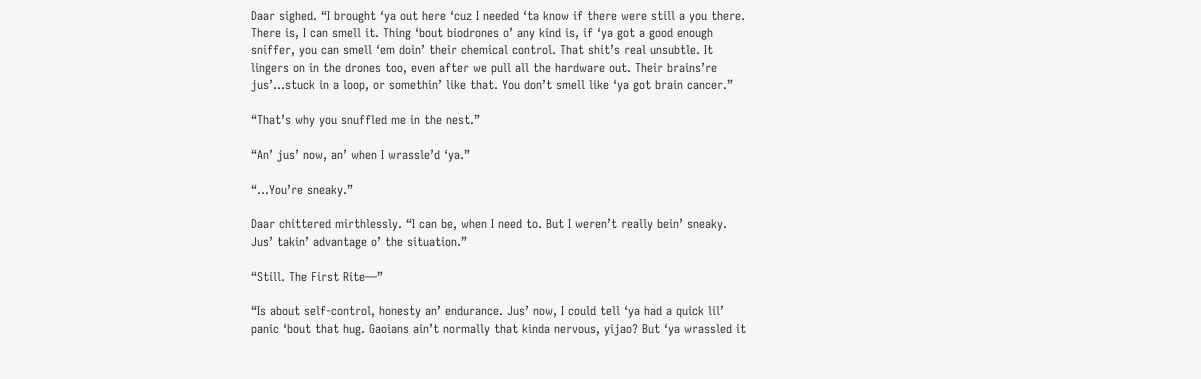Daar sighed. “I brought ‘ya out here ‘cuz I needed ‘ta know if there were still a you there. There is, I can smell it. Thing ‘bout biodrones o’ any kind is, if ‘ya got a good enough sniffer, you can smell ‘em doin’ their chemical control. That shit’s real unsubtle. It lingers on in the drones too, even after we pull all the hardware out. Their brains’re jus’…stuck in a loop, or somethin’ like that. You don’t smell like ‘ya got brain cancer.”

“That’s why you snuffled me in the nest.”

“An’ jus’ now, an’ when I wrassle’d ‘ya.”

“…You’re sneaky.”

Daar chittered mirthlessly. “I can be, when I need to. But I weren’t really bein’ sneaky. Jus’ takin’ advantage o’ the situation.”

“Still. The First Rite—”

“Is about self-control, honesty an’ endurance. Jus’ now, I could tell ‘ya had a quick lil’ panic ‘bout that hug. Gaoians ain’t normally that kinda nervous, yijao? But ‘ya wrassled it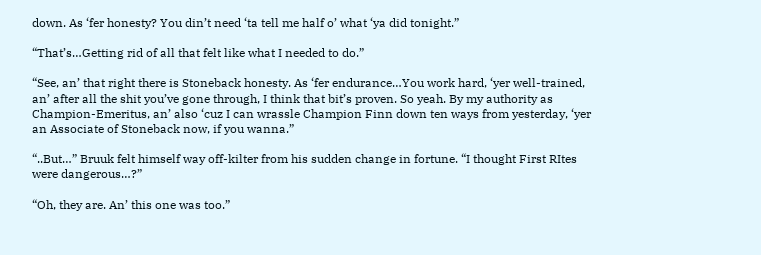down. As ‘fer honesty? You din’t need ‘ta tell me half o’ what ‘ya did tonight.”

“That’s…Getting rid of all that felt like what I needed to do.”

“See, an’ that right there is Stoneback honesty. As ‘fer endurance…You work hard, ‘yer well-trained, an’ after all the shit you’ve gone through, I think that bit’s proven. So yeah. By my authority as Champion-Emeritus, an’ also ‘cuz I can wrassle Champion Finn down ten ways from yesterday, ‘yer an Associate of Stoneback now, if you wanna.”

“..But…” Bruuk felt himself way off-kilter from his sudden change in fortune. “I thought First RItes were dangerous…?”

“Oh, they are. An’ this one was too.”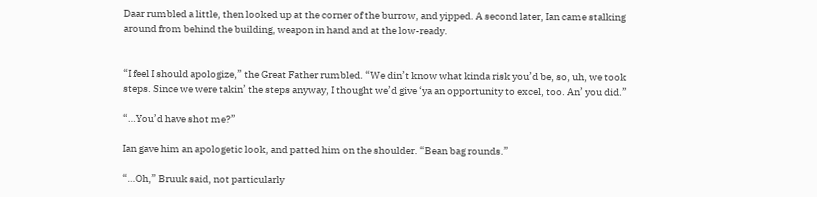Daar rumbled a little, then looked up at the corner of the burrow, and yipped. A second later, Ian came stalking around from behind the building, weapon in hand and at the low-ready.


“I feel I should apologize,” the Great Father rumbled. “We din’t know what kinda risk you’d be, so, uh, we took steps. Since we were takin’ the steps anyway, I thought we’d give ‘ya an opportunity to excel, too. An’ you did.”

“…You’d have shot me?”

Ian gave him an apologetic look, and patted him on the shoulder. “Bean bag rounds.”

“…Oh,” Bruuk said, not particularly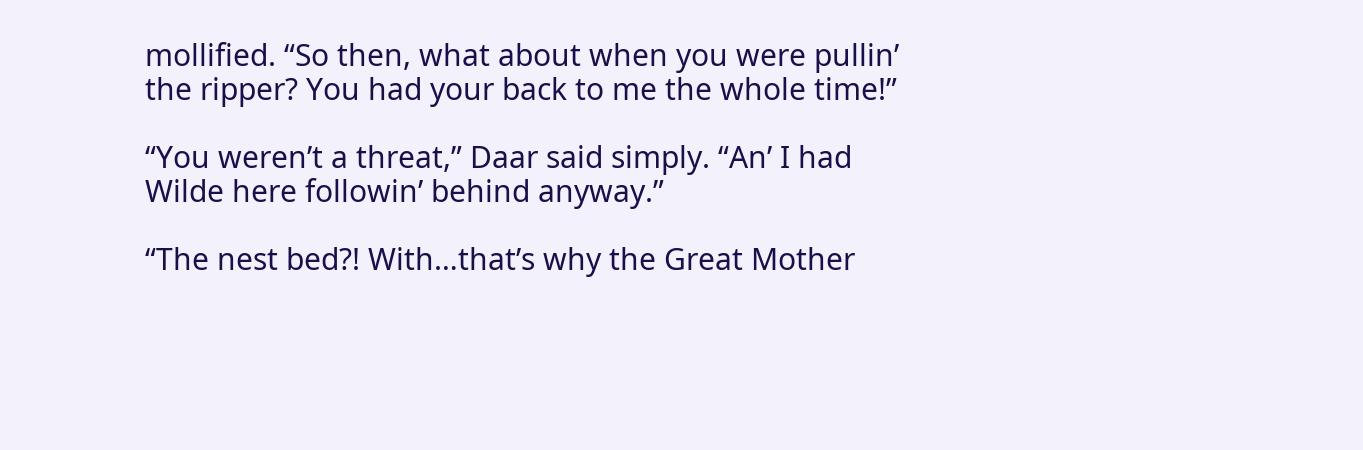mollified. “So then, what about when you were pullin’ the ripper? You had your back to me the whole time!”

“You weren’t a threat,” Daar said simply. “An’ I had Wilde here followin’ behind anyway.”

“The nest bed?! With…that’s why the Great Mother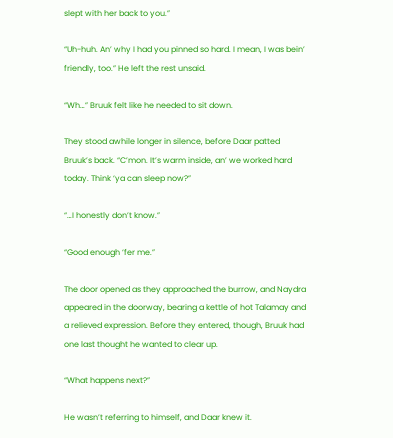slept with her back to you.”

“Uh-huh. An’ why I had you pinned so hard. I mean, I was bein’ friendly, too.” He left the rest unsaid.

“Wh…” Bruuk felt like he needed to sit down.

They stood awhile longer in silence, before Daar patted Bruuk’s back. “C’mon. It’s warm inside, an’ we worked hard today. Think ‘ya can sleep now?”

“…I honestly don’t know.”

“Good enough ‘fer me.”

The door opened as they approached the burrow, and Naydra appeared in the doorway, bearing a kettle of hot Talamay and a relieved expression. Before they entered, though, Bruuk had one last thought he wanted to clear up.

“What happens next?”

He wasn’t referring to himself, and Daar knew it.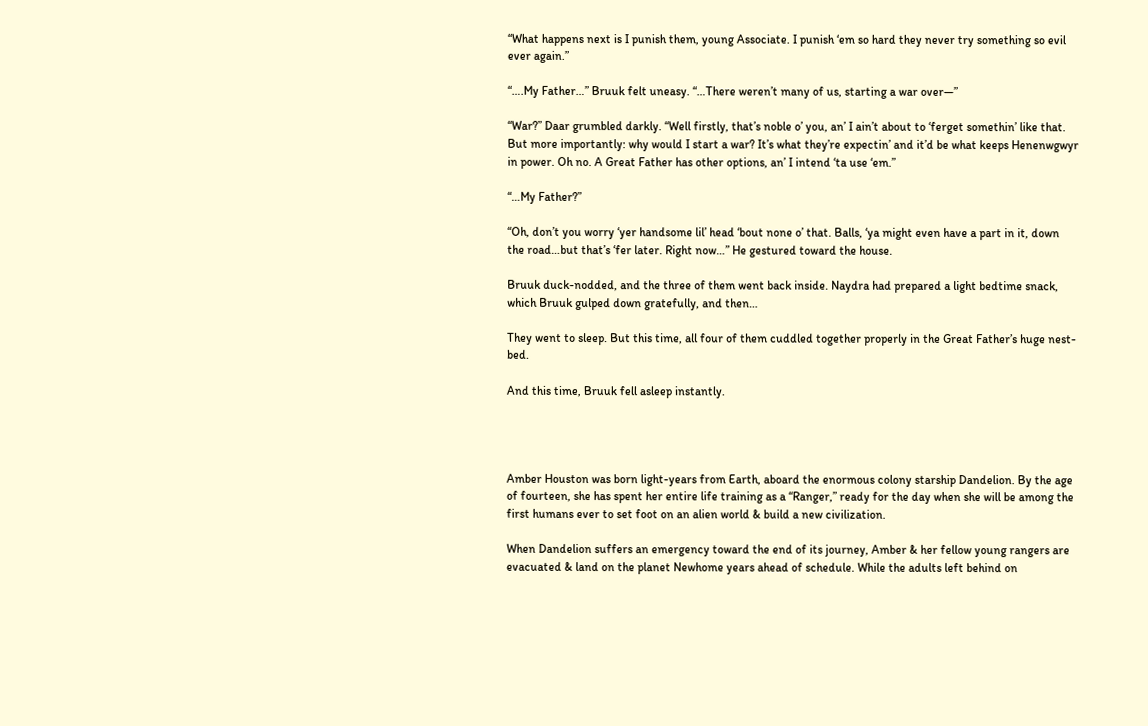“What happens next is I punish them, young Associate. I punish ‘em so hard they never try something so evil ever again.”

“….My Father…” Bruuk felt uneasy. “…There weren’t many of us, starting a war over—”

“War?” Daar grumbled darkly. “Well firstly, that’s noble o’ you, an’ I ain’t about to ‘ferget somethin’ like that. But more importantly: why would I start a war? It’s what they’re expectin’ and it’d be what keeps Henenwgwyr in power. Oh no. A Great Father has other options, an’ I intend ‘ta use ‘em.”

“…My Father?”

“Oh, don’t you worry ‘yer handsome lil’ head ‘bout none o’ that. Balls, ‘ya might even have a part in it, down the road…but that’s ‘fer later. Right now…” He gestured toward the house.

Bruuk duck-nodded, and the three of them went back inside. Naydra had prepared a light bedtime snack, which Bruuk gulped down gratefully, and then…

They went to sleep. But this time, all four of them cuddled together properly in the Great Father’s huge nest-bed.

And this time, Bruuk fell asleep instantly.




Amber Houston was born light-years from Earth, aboard the enormous colony starship Dandelion. By the age of fourteen, she has spent her entire life training as a “Ranger,” ready for the day when she will be among the first humans ever to set foot on an alien world & build a new civilization.

When Dandelion suffers an emergency toward the end of its journey, Amber & her fellow young rangers are evacuated & land on the planet Newhome years ahead of schedule. While the adults left behind on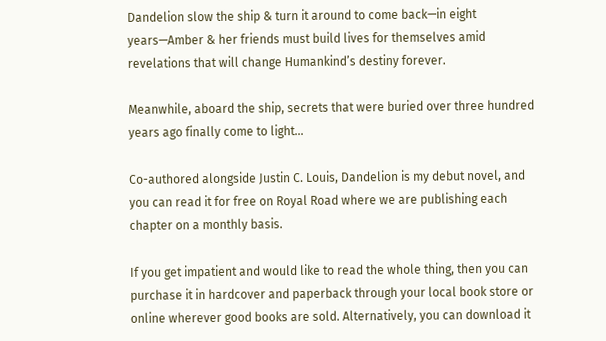Dandelion slow the ship & turn it around to come back—in eight years—Amber & her friends must build lives for themselves amid revelations that will change Humankind’s destiny forever.

Meanwhile, aboard the ship, secrets that were buried over three hundred years ago finally come to light…

Co-authored alongside Justin C. Louis, Dandelion is my debut novel, and you can read it for free on Royal Road where we are publishing each chapter on a monthly basis.

If you get impatient and would like to read the whole thing, then you can purchase it in hardcover and paperback through your local book store or online wherever good books are sold. Alternatively, you can download it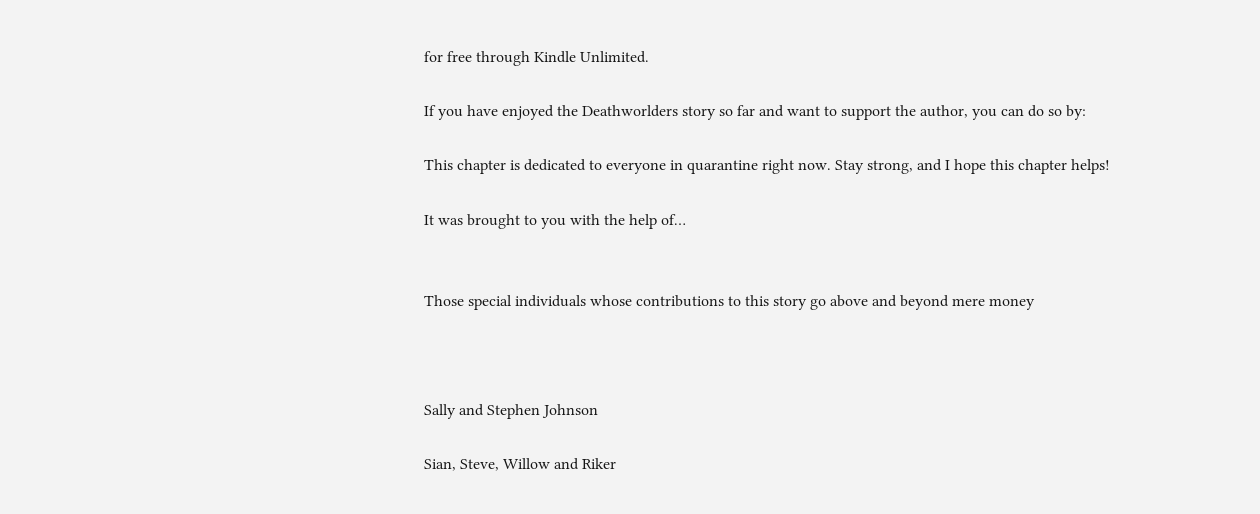for free through Kindle Unlimited.

If you have enjoyed the Deathworlders story so far and want to support the author, you can do so by:

This chapter is dedicated to everyone in quarantine right now. Stay strong, and I hope this chapter helps!

It was brought to you with the help of…


Those special individuals whose contributions to this story go above and beyond mere money



Sally and Stephen Johnson

Sian, Steve, Willow and Riker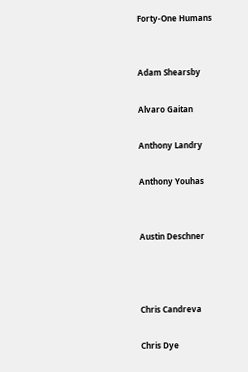Forty-One Humans


Adam Shearsby

Alvaro Gaitan

Anthony Landry

Anthony Youhas


Austin Deschner



Chris Candreva

Chris Dye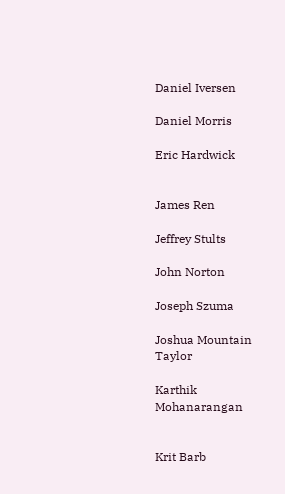Daniel Iversen

Daniel Morris

Eric Hardwick


James Ren

Jeffrey Stults

John Norton

Joseph Szuma

Joshua Mountain Taylor

Karthik Mohanarangan


Krit Barb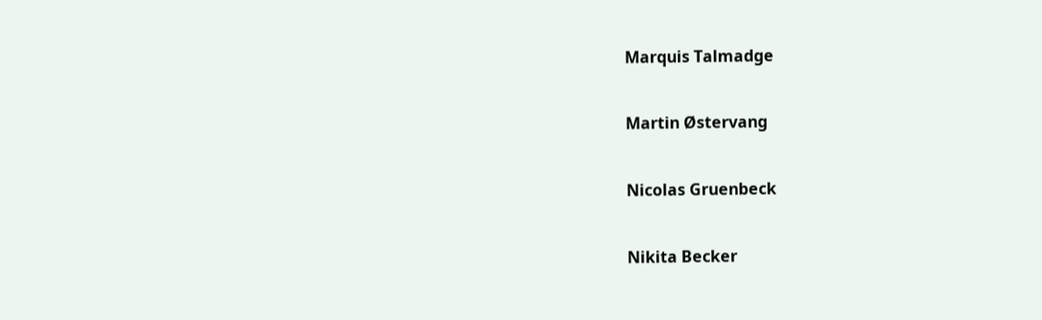Marquis Talmadge

Martin Østervang

Nicolas Gruenbeck

Nikita Becker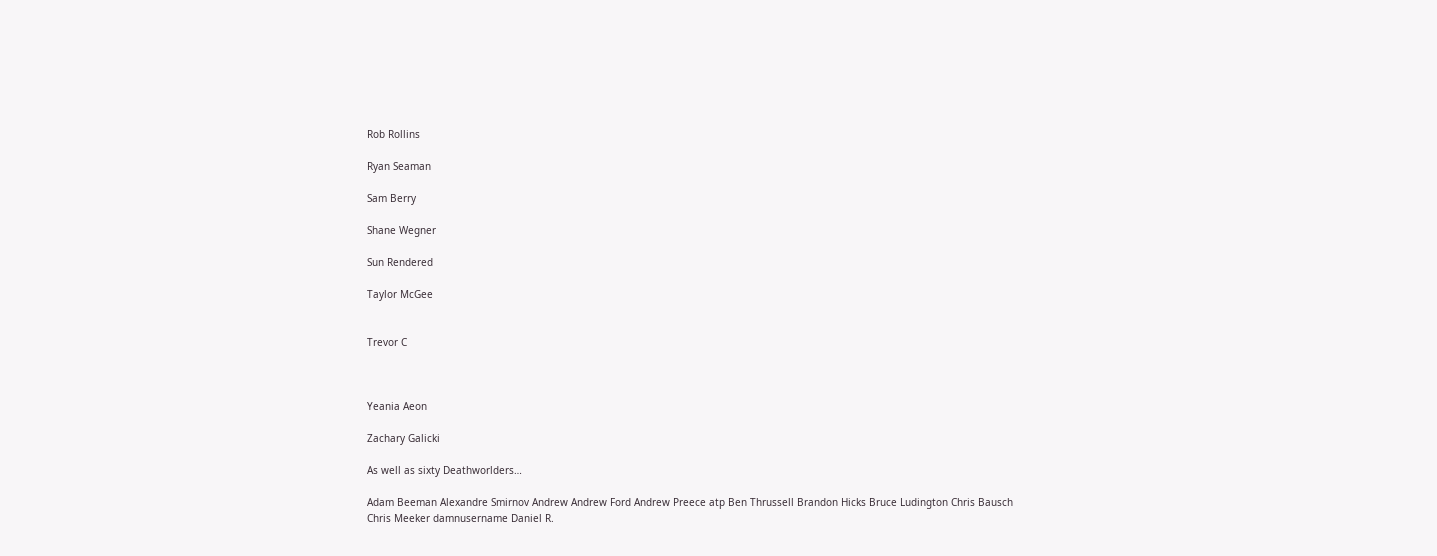Rob Rollins

Ryan Seaman

Sam Berry

Shane Wegner

Sun Rendered

Taylor McGee


Trevor C



Yeania Aeon

Zachary Galicki

As well as sixty Deathworlders…

Adam Beeman Alexandre Smirnov Andrew Andrew Ford Andrew Preece atp Ben Thrussell Brandon Hicks Bruce Ludington Chris Bausch Chris Meeker damnusername Daniel R.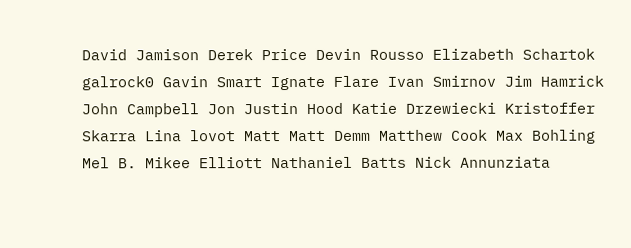David Jamison Derek Price Devin Rousso Elizabeth Schartok galrock0 Gavin Smart Ignate Flare Ivan Smirnov Jim Hamrick John Campbell Jon Justin Hood Katie Drzewiecki Kristoffer Skarra Lina lovot Matt Matt Demm Matthew Cook Max Bohling Mel B. Mikee Elliott Nathaniel Batts Nick Annunziata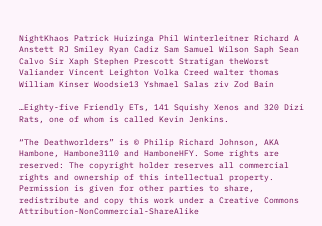NightKhaos Patrick Huizinga Phil Winterleitner Richard A Anstett RJ Smiley Ryan Cadiz Sam Samuel Wilson Saph Sean Calvo Sir Xaph Stephen Prescott Stratigan theWorst Valiander Vincent Leighton Volka Creed walter thomas William Kinser Woodsie13 Yshmael Salas ziv Zod Bain

…Eighty-five Friendly ETs, 141 Squishy Xenos and 320 Dizi Rats, one of whom is called Kevin Jenkins.

“The Deathworlders” is © Philip Richard Johnson, AKA Hambone, Hambone3110 and HamboneHFY. Some rights are reserved: The copyright holder reserves all commercial rights and ownership of this intellectual property. Permission is given for other parties to share, redistribute and copy this work under a Creative Commons Attribution-NonCommercial-ShareAlike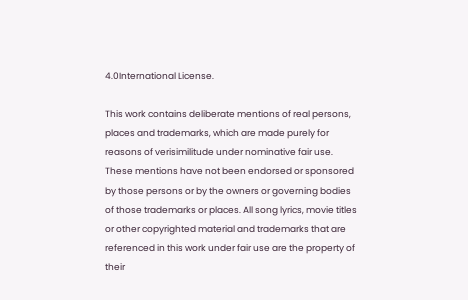4.0International License.

This work contains deliberate mentions of real persons, places and trademarks, which are made purely for reasons of verisimilitude under nominative fair use. These mentions have not been endorsed or sponsored by those persons or by the owners or governing bodies of those trademarks or places. All song lyrics, movie titles or other copyrighted material and trademarks that are referenced in this work under fair use are the property of their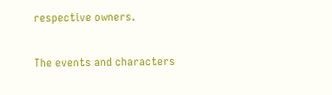respective owners.

The events and characters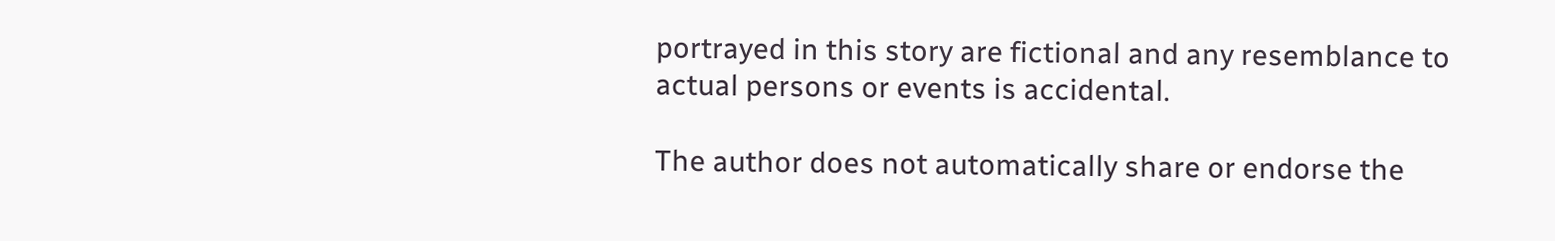portrayed in this story are fictional and any resemblance to actual persons or events is accidental.

The author does not automatically share or endorse the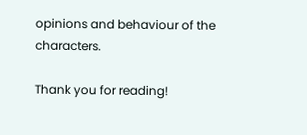opinions and behaviour of the characters.

Thank you for reading!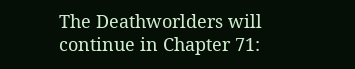The Deathworlders will continue in Chapter 71: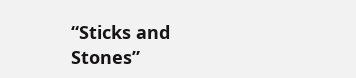“Sticks and Stones”